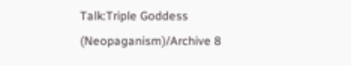Talk:Triple Goddess (Neopaganism)/Archive 8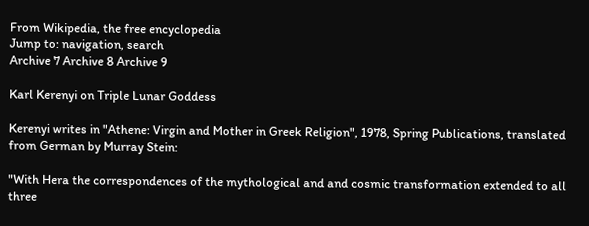From Wikipedia, the free encyclopedia
Jump to: navigation, search
Archive 7 Archive 8 Archive 9

Karl Kerenyi on Triple Lunar Goddess

Kerenyi writes in "Athene: Virgin and Mother in Greek Religion", 1978, Spring Publications, translated from German by Murray Stein:

"With Hera the correspondences of the mythological and and cosmic transformation extended to all three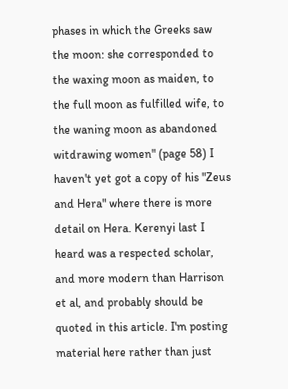phases in which the Greeks saw the moon: she corresponded to the waxing moon as maiden, to the full moon as fulfilled wife, to the waning moon as abandoned witdrawing women" (page 58) I haven't yet got a copy of his "Zeus and Hera" where there is more detail on Hera. Kerenyi last I heard was a respected scholar, and more modern than Harrison et al, and probably should be quoted in this article. I'm posting material here rather than just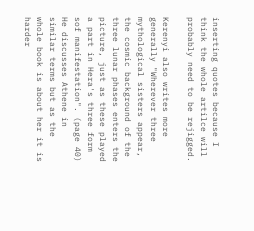inserting quotes because I think the whole artilce will probably need to be rejigged.

Kerenyi also writes more generally "Wherever three mythological sisters appear, the cosmic background of the three lunar phases enters the picture, just as these played a part in Hera's three form sof manifestation". (page 40) He discusses Athene in similar terms but as the whole book is about her it is harder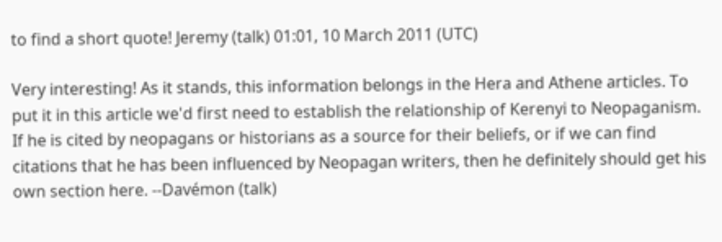to find a short quote! Jeremy (talk) 01:01, 10 March 2011 (UTC)

Very interesting! As it stands, this information belongs in the Hera and Athene articles. To put it in this article we'd first need to establish the relationship of Kerenyi to Neopaganism. If he is cited by neopagans or historians as a source for their beliefs, or if we can find citations that he has been influenced by Neopagan writers, then he definitely should get his own section here. --Davémon (talk)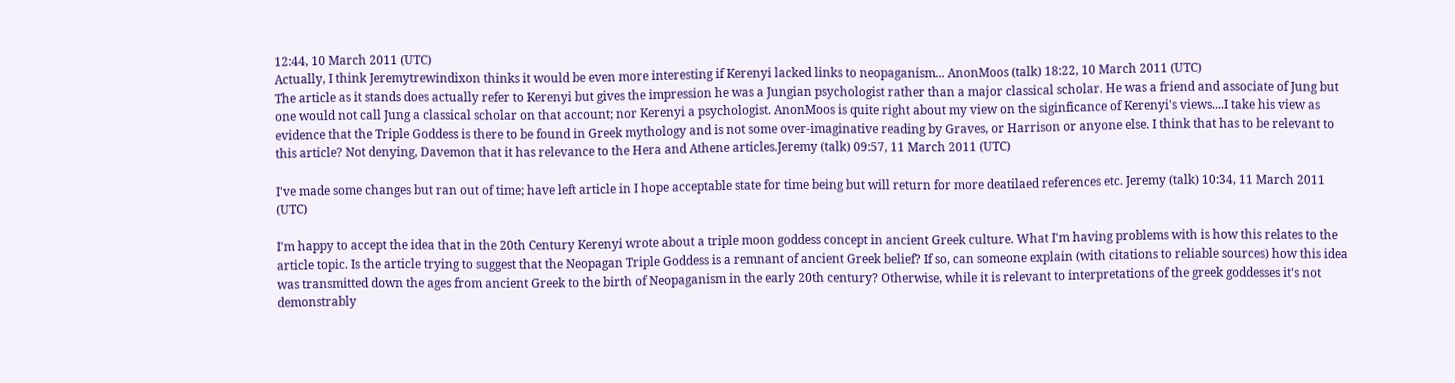12:44, 10 March 2011 (UTC)
Actually, I think Jeremytrewindixon thinks it would be even more interesting if Kerenyi lacked links to neopaganism... AnonMoos (talk) 18:22, 10 March 2011 (UTC)
The article as it stands does actually refer to Kerenyi but gives the impression he was a Jungian psychologist rather than a major classical scholar. He was a friend and associate of Jung but one would not call Jung a classical scholar on that account; nor Kerenyi a psychologist. AnonMoos is quite right about my view on the siginficance of Kerenyi's views....I take his view as evidence that the Triple Goddess is there to be found in Greek mythology and is not some over-imaginative reading by Graves, or Harrison or anyone else. I think that has to be relevant to this article? Not denying, Davemon that it has relevance to the Hera and Athene articles.Jeremy (talk) 09:57, 11 March 2011 (UTC)

I've made some changes but ran out of time; have left article in I hope acceptable state for time being but will return for more deatilaed references etc. Jeremy (talk) 10:34, 11 March 2011 (UTC)

I'm happy to accept the idea that in the 20th Century Kerenyi wrote about a triple moon goddess concept in ancient Greek culture. What I'm having problems with is how this relates to the article topic. Is the article trying to suggest that the Neopagan Triple Goddess is a remnant of ancient Greek belief? If so, can someone explain (with citations to reliable sources) how this idea was transmitted down the ages from ancient Greek to the birth of Neopaganism in the early 20th century? Otherwise, while it is relevant to interpretations of the greek goddesses it's not demonstrably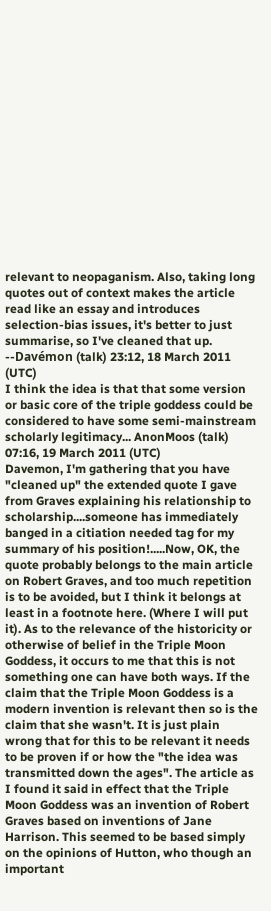relevant to neopaganism. Also, taking long quotes out of context makes the article read like an essay and introduces selection-bias issues, it's better to just summarise, so I've cleaned that up. --Davémon (talk) 23:12, 18 March 2011 (UTC)
I think the idea is that that some version or basic core of the triple goddess could be considered to have some semi-mainstream scholarly legitimacy... AnonMoos (talk) 07:16, 19 March 2011 (UTC)
Davemon, I'm gathering that you have "cleaned up" the extended quote I gave from Graves explaining his relationship to scholarship....someone has immediately banged in a citiation needed tag for my summary of his position!.....Now, OK, the quote probably belongs to the main article on Robert Graves, and too much repetition is to be avoided, but I think it belongs at least in a footnote here. (Where I will put it). As to the relevance of the historicity or otherwise of belief in the Triple Moon Goddess, it occurs to me that this is not something one can have both ways. If the claim that the Triple Moon Goddess is a modern invention is relevant then so is the claim that she wasn't. It is just plain wrong that for this to be relevant it needs to be proven if or how the "the idea was transmitted down the ages". The article as I found it said in effect that the Triple Moon Goddess was an invention of Robert Graves based on inventions of Jane Harrison. This seemed to be based simply on the opinions of Hutton, who though an important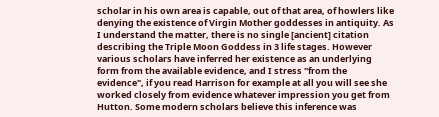scholar in his own area is capable, out of that area, of howlers like denying the existence of Virgin Mother goddesses in antiquity. As I understand the matter, there is no single [ancient] citation describing the Triple Moon Goddess in 3 life stages. However various scholars have inferred her existence as an underlying form from the available evidence, and I stress "from the evidence", if you read Harrison for example at all you will see she worked closely from evidence whatever impression you get from Hutton. Some modern scholars believe this inference was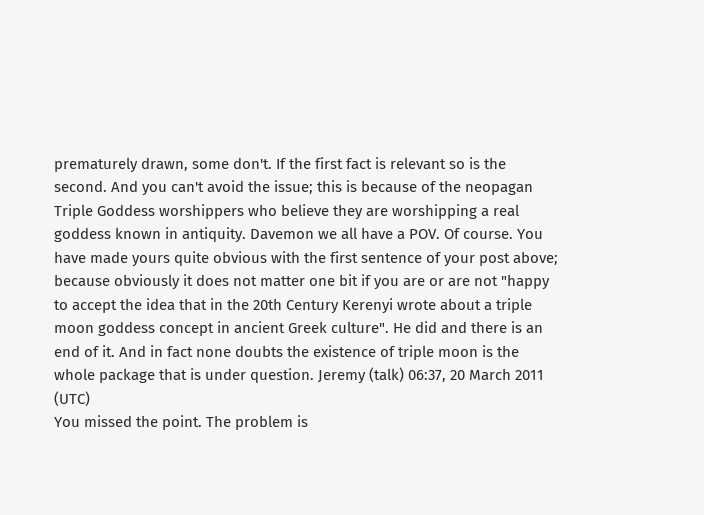prematurely drawn, some don't. If the first fact is relevant so is the second. And you can't avoid the issue; this is because of the neopagan Triple Goddess worshippers who believe they are worshipping a real goddess known in antiquity. Davemon we all have a POV. Of course. You have made yours quite obvious with the first sentence of your post above; because obviously it does not matter one bit if you are or are not "happy to accept the idea that in the 20th Century Kerenyi wrote about a triple moon goddess concept in ancient Greek culture". He did and there is an end of it. And in fact none doubts the existence of triple moon is the whole package that is under question. Jeremy (talk) 06:37, 20 March 2011 (UTC)
You missed the point. The problem is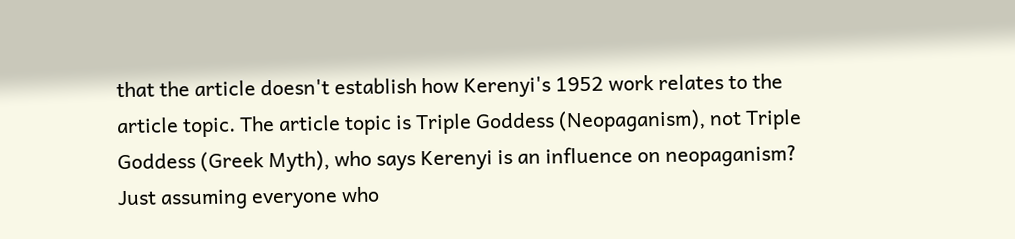that the article doesn't establish how Kerenyi's 1952 work relates to the article topic. The article topic is Triple Goddess (Neopaganism), not Triple Goddess (Greek Myth), who says Kerenyi is an influence on neopaganism? Just assuming everyone who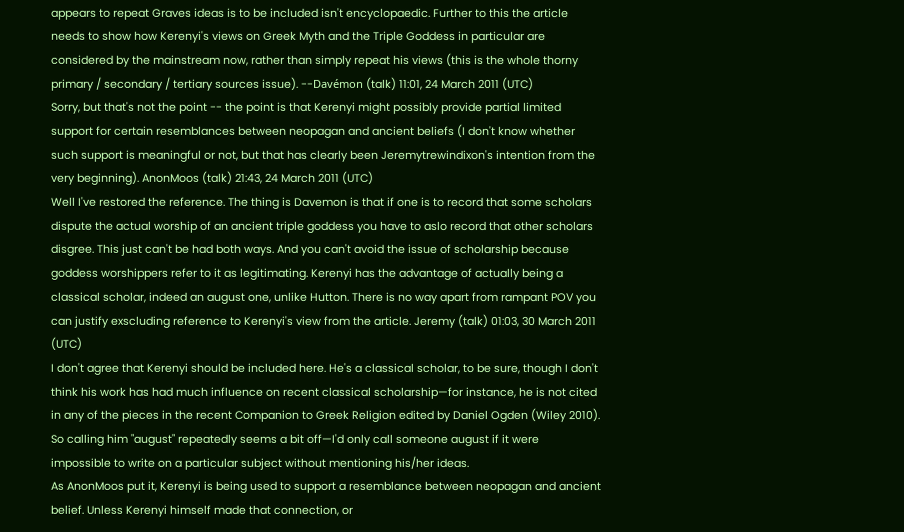appears to repeat Graves ideas is to be included isn't encyclopaedic. Further to this the article needs to show how Kerenyi's views on Greek Myth and the Triple Goddess in particular are considered by the mainstream now, rather than simply repeat his views (this is the whole thorny primary / secondary / tertiary sources issue). --Davémon (talk) 11:01, 24 March 2011 (UTC)
Sorry, but that's not the point -- the point is that Kerenyi might possibly provide partial limited support for certain resemblances between neopagan and ancient beliefs (I don't know whether such support is meaningful or not, but that has clearly been Jeremytrewindixon's intention from the very beginning). AnonMoos (talk) 21:43, 24 March 2011 (UTC)
Well I've restored the reference. The thing is Davemon is that if one is to record that some scholars dispute the actual worship of an ancient triple goddess you have to aslo record that other scholars disgree. This just can't be had both ways. And you can't avoid the issue of scholarship because goddess worshippers refer to it as legitimating. Kerenyi has the advantage of actually being a classical scholar, indeed an august one, unlike Hutton. There is no way apart from rampant POV you can justify exscluding reference to Kerenyi's view from the article. Jeremy (talk) 01:03, 30 March 2011 (UTC)
I don't agree that Kerenyi should be included here. He's a classical scholar, to be sure, though I don't think his work has had much influence on recent classical scholarship—for instance, he is not cited in any of the pieces in the recent Companion to Greek Religion edited by Daniel Ogden (Wiley 2010). So calling him "august" repeatedly seems a bit off—I'd only call someone august if it were impossible to write on a particular subject without mentioning his/her ideas.
As AnonMoos put it, Kerenyi is being used to support a resemblance between neopagan and ancient belief. Unless Kerenyi himself made that connection, or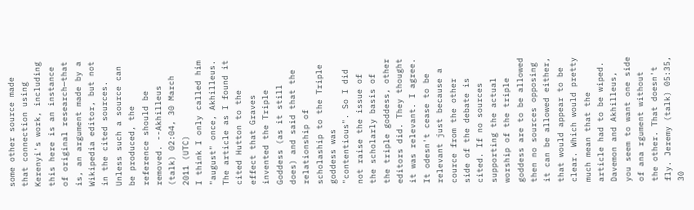some other source made that connection using Kerenyi's work, including this here is an instance of original research—that is, an argument made by a Wikipedia editor, but not in the cited sources. Unless such a source can be produced, the reference should be removed. --Akhilleus (talk) 02:04, 30 March 2011 (UTC)
I think I only called him "august" once, Akhilleus. The article as I found it cited Hutton to the effect that Graves invented the Triple Goddess (as it still does) and said that the relationship of scholaship to the Triple goddess was "contentious". So I did not raise the issue of the scholarly basis of the triple goddess, other editors did. They thought it was relevant. I agree. It odesn't cease to be relevant just because a cource from the other side of the debate is cited. If no sources supporting the actual worship of the triple goddess are to be allowed then no sources opposing it can be allowed either, that would appear to be clear. Which would pretty much mean that the article had to be wiped. Davemon and Akhilleus, you seem to want one side of ana rgument without the other. That doesn't fly. Jeremy (talk) 05:35, 30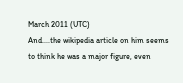March 2011 (UTC)
And....the wikipedia article on him seems to think he was a major figure, even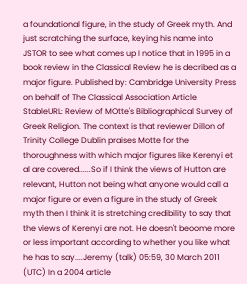a foundational figure, in the study of Greek myth. And just scratching the surface, keying his name into JSTOR to see what comes up I notice that in 1995 in a book review in the Classical Review he is decribed as a major figure. Published by: Cambridge University Press on behalf of The Classical Association Article StableURL: Review of MOtte's Bibliographical Survey of Greek Religion. The context is that reviewer Dillon of Trinity College Dublin praises Motte for the thoroughness with which major figures like Kerenyi et al are covered......So if I think the views of Hutton are relevant, Hutton not being what anyone would call a major figure or even a figure in the study of Greek myth then I think it is stretching credibility to say that the views of Kerenyi are not. He doesn't beoome more or less important according to whether you like what he has to say....Jeremy (talk) 05:59, 30 March 2011 (UTC) In a 2004 article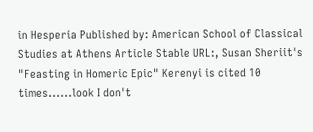in Hesperia Published by: American School of Classical Studies at Athens Article Stable URL:, Susan Sheriit's "Feasting in Homeric Epic" Kerenyi is cited 10 times......look I don't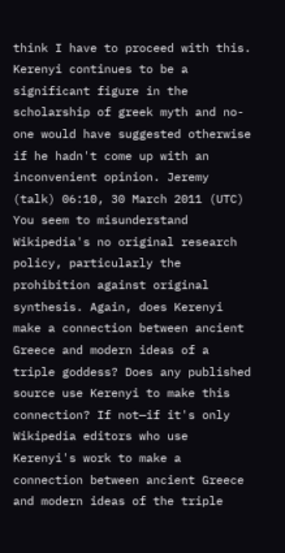think I have to proceed with this. Kerenyi continues to be a significant figure in the scholarship of greek myth and no-one would have suggested otherwise if he hadn't come up with an inconvenient opinion. Jeremy (talk) 06:10, 30 March 2011 (UTC)
You seem to misunderstand Wikipedia's no original research policy, particularly the prohibition against original synthesis. Again, does Kerenyi make a connection between ancient Greece and modern ideas of a triple goddess? Does any published source use Kerenyi to make this connection? If not—if it's only Wikipedia editors who use Kerenyi's work to make a connection between ancient Greece and modern ideas of the triple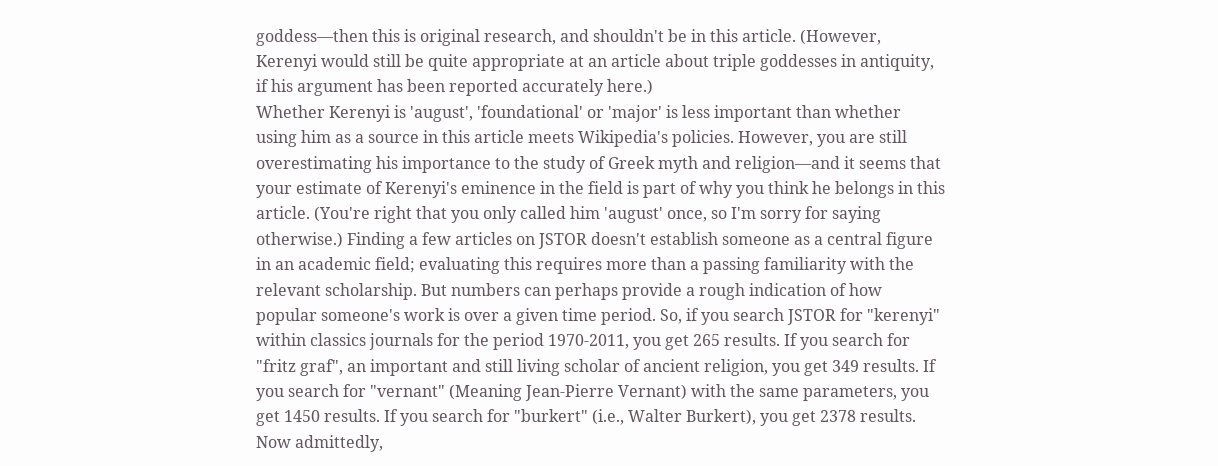goddess—then this is original research, and shouldn't be in this article. (However, Kerenyi would still be quite appropriate at an article about triple goddesses in antiquity, if his argument has been reported accurately here.)
Whether Kerenyi is 'august', 'foundational' or 'major' is less important than whether using him as a source in this article meets Wikipedia's policies. However, you are still overestimating his importance to the study of Greek myth and religion—and it seems that your estimate of Kerenyi's eminence in the field is part of why you think he belongs in this article. (You're right that you only called him 'august' once, so I'm sorry for saying otherwise.) Finding a few articles on JSTOR doesn't establish someone as a central figure in an academic field; evaluating this requires more than a passing familiarity with the relevant scholarship. But numbers can perhaps provide a rough indication of how popular someone's work is over a given time period. So, if you search JSTOR for "kerenyi" within classics journals for the period 1970-2011, you get 265 results. If you search for "fritz graf", an important and still living scholar of ancient religion, you get 349 results. If you search for "vernant" (Meaning Jean-Pierre Vernant) with the same parameters, you get 1450 results. If you search for "burkert" (i.e., Walter Burkert), you get 2378 results. Now admittedly,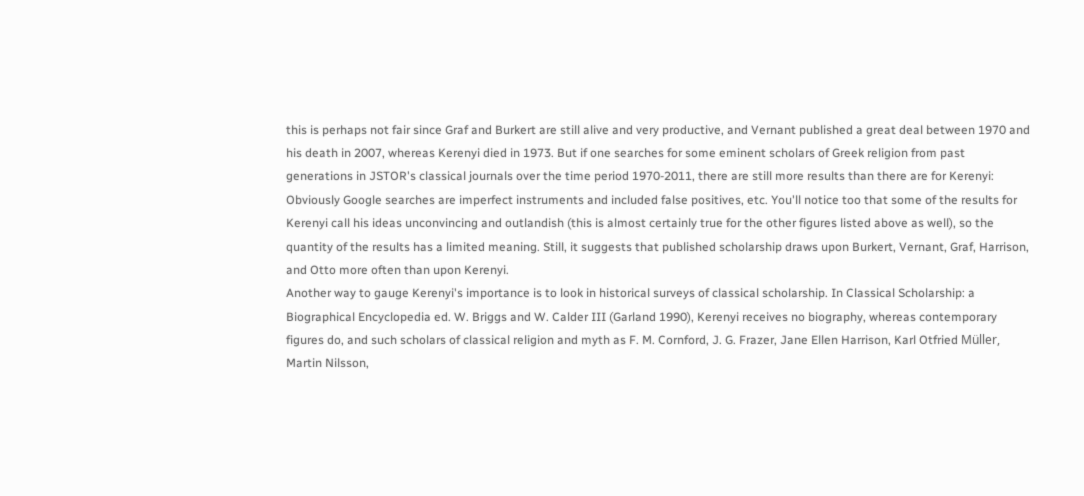this is perhaps not fair since Graf and Burkert are still alive and very productive, and Vernant published a great deal between 1970 and his death in 2007, whereas Kerenyi died in 1973. But if one searches for some eminent scholars of Greek religion from past generations in JSTOR's classical journals over the time period 1970-2011, there are still more results than there are for Kerenyi:
Obviously Google searches are imperfect instruments and included false positives, etc. You'll notice too that some of the results for Kerenyi call his ideas unconvincing and outlandish (this is almost certainly true for the other figures listed above as well), so the quantity of the results has a limited meaning. Still, it suggests that published scholarship draws upon Burkert, Vernant, Graf, Harrison, and Otto more often than upon Kerenyi.
Another way to gauge Kerenyi's importance is to look in historical surveys of classical scholarship. In Classical Scholarship: a Biographical Encyclopedia ed. W. Briggs and W. Calder III (Garland 1990), Kerenyi receives no biography, whereas contemporary figures do, and such scholars of classical religion and myth as F. M. Cornford, J. G. Frazer, Jane Ellen Harrison, Karl Otfried Müller, Martin Nilsson,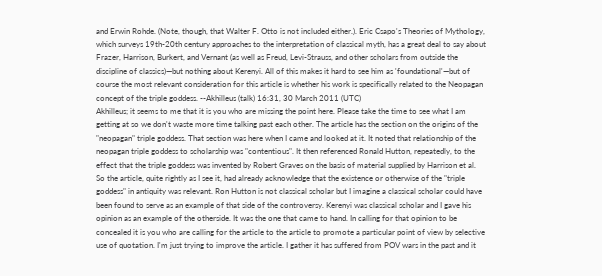and Erwin Rohde. (Note, though, that Walter F. Otto is not included either.). Eric Csapo's Theories of Mythology, which surveys 19th-20th century approaches to the interpretation of classical myth, has a great deal to say about Frazer, Harrison, Burkert, and Vernant (as well as Freud, Levi-Strauss, and other scholars from outside the discipline of classics)—but nothing about Kerenyi. All of this makes it hard to see him as 'foundational'—but of course the most relevant consideration for this article is whether his work is specifically related to the Neopagan concept of the triple goddess. --Akhilleus (talk) 16:31, 30 March 2011 (UTC)
Akhilleus; it seems to me that it is you who are missing the point here. Please take the time to see what I am getting at so we don't waste more time talking past each other. The article has the section on the origins of the "neopagan" triple goddess. That section was here when I came and looked at it. It noted that relationship of the neopagan triple goddess to scholarship was "contentious". It then referenced Ronald Hutton, repeatedly, to the effect that the triple goddess was invented by Robert Graves on the basis of material supplied by Harrison et al. So the article, quite rightly as I see it, had already acknowledge that the existence or otherwise of the "triple goddess" in antiquity was relevant. Ron Hutton is not classical scholar but I imagine a classical scholar could have been found to serve as an example of that side of the controversy. Kerenyi was classical scholar and I gave his opinion as an example of the otherside. It was the one that came to hand. In calling for that opinion to be concealed it is you who are calling for the article to the article to promote a particular point of view by selective use of quotation. I'm just trying to improve the article. I gather it has suffered from POV wars in the past and it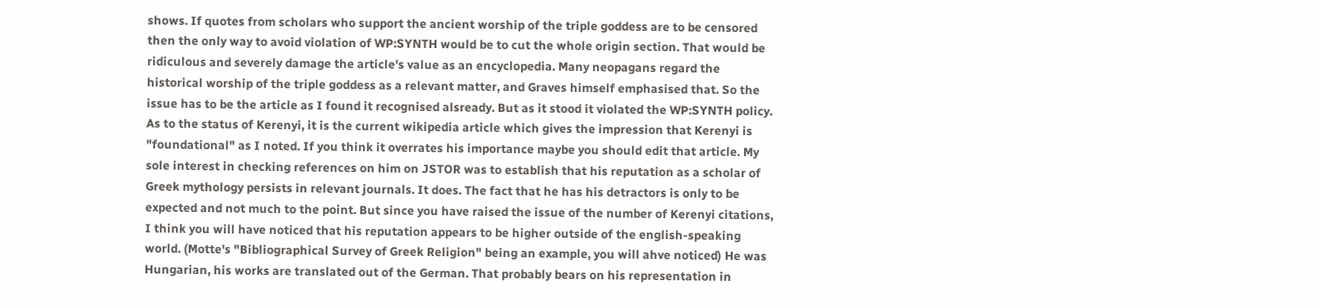shows. If quotes from scholars who support the ancient worship of the triple goddess are to be censored then the only way to avoid violation of WP:SYNTH would be to cut the whole origin section. That would be ridiculous and severely damage the article's value as an encyclopedia. Many neopagans regard the historical worship of the triple goddess as a relevant matter, and Graves himself emphasised that. So the issue has to be the article as I found it recognised alsready. But as it stood it violated the WP:SYNTH policy.
As to the status of Kerenyi, it is the current wikipedia article which gives the impression that Kerenyi is "foundational" as I noted. If you think it overrates his importance maybe you should edit that article. My sole interest in checking references on him on JSTOR was to establish that his reputation as a scholar of Greek mythology persists in relevant journals. It does. The fact that he has his detractors is only to be expected and not much to the point. But since you have raised the issue of the number of Kerenyi citations, I think you will have noticed that his reputation appears to be higher outside of the english-speaking world. (Motte's "Bibliographical Survey of Greek Religion" being an example, you will ahve noticed) He was Hungarian, his works are translated out of the German. That probably bears on his representation in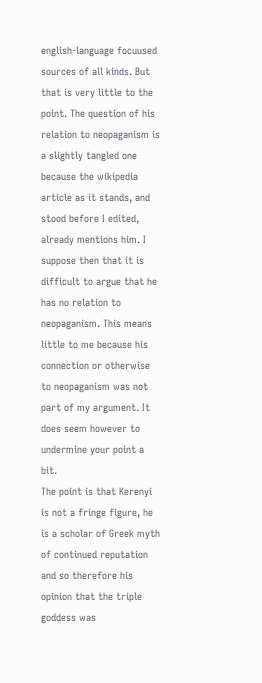english-language focuused sources of all kinds. But that is very little to the point. The question of his relation to neopaganism is a slightly tangled one because the wikipedia article as it stands, and stood before I edited, already mentions him. I suppose then that it is difficult to argue that he has no relation to neopaganism. This means little to me because his connection or otherwise to neopaganism was not part of my argument. It does seem however to undermine your point a bit.
The point is that Kerenyi is not a fringe figure, he is a scholar of Greek myth of continued reputation and so therefore his opinion that the triple goddess was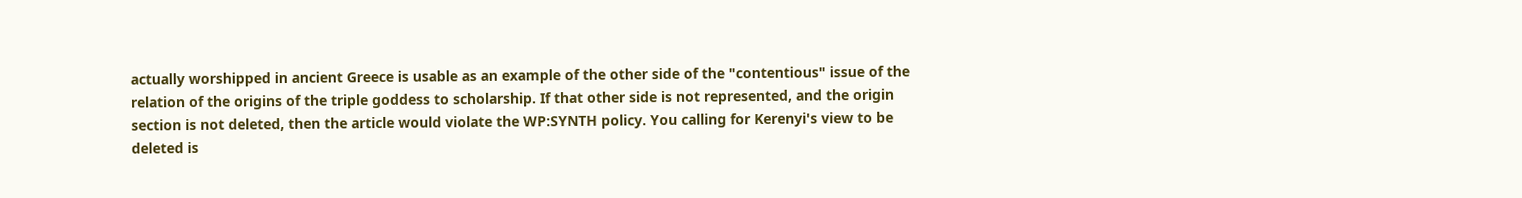actually worshipped in ancient Greece is usable as an example of the other side of the "contentious" issue of the relation of the origins of the triple goddess to scholarship. If that other side is not represented, and the origin section is not deleted, then the article would violate the WP:SYNTH policy. You calling for Kerenyi's view to be deleted is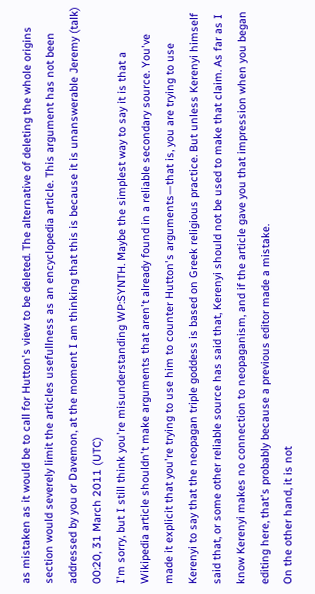as mistaken as it would be to call for Hutton's view to be deleted. The alternative of deleting the whole origins section would severely limit the articles usefullness as an encyclopedia article. This argument has not been addressed by you or Davemon, at the moment I am thinking that this is because it is unanswerable Jeremy (talk) 00:20, 31 March 2011 (UTC)
I'm sorry, but I still think you're misunderstanding WP:SYNTH. Maybe the simplest way to say it is that a Wikipedia article shouldn't make arguments that aren't already found in a reliable secondary source. You've made it explicit that you're trying to use him to counter Hutton's arguments—that is, you are trying to use Kerenyi to say that the neopagan triple goddess is based on Greek religious practice. But unless Kerenyi himself said that, or some other reliable source has said that, Kerenyi should not be used to make that claim. As far as I know Kerenyi makes no connection to neopaganism, and if the article gave you that impression when you began editing here, that's probably because a previous editor made a mistake.
On the other hand, it is not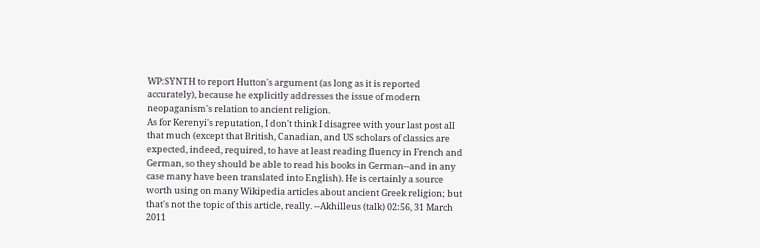WP:SYNTH to report Hutton's argument (as long as it is reported accurately), because he explicitly addresses the issue of modern neopaganism's relation to ancient religion.
As for Kerenyi's reputation, I don't think I disagree with your last post all that much (except that British, Canadian, and US scholars of classics are expected, indeed, required, to have at least reading fluency in French and German, so they should be able to read his books in German--and in any case many have been translated into English). He is certainly a source worth using on many Wikipedia articles about ancient Greek religion; but that's not the topic of this article, really. --Akhilleus (talk) 02:56, 31 March 2011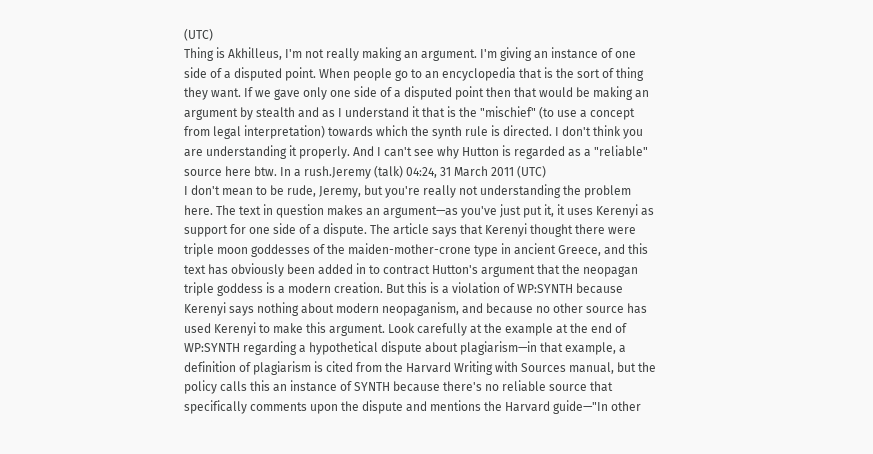(UTC)
Thing is Akhilleus, I'm not really making an argument. I'm giving an instance of one side of a disputed point. When people go to an encyclopedia that is the sort of thing they want. If we gave only one side of a disputed point then that would be making an argument by stealth and as I understand it that is the "mischief" (to use a concept from legal interpretation) towards which the synth rule is directed. I don't think you are understanding it properly. And I can't see why Hutton is regarded as a "reliable" source here btw. In a rush.Jeremy (talk) 04:24, 31 March 2011 (UTC)
I don't mean to be rude, Jeremy, but you're really not understanding the problem here. The text in question makes an argument—as you've just put it, it uses Kerenyi as support for one side of a dispute. The article says that Kerenyi thought there were triple moon goddesses of the maiden-mother-crone type in ancient Greece, and this text has obviously been added in to contract Hutton's argument that the neopagan triple goddess is a modern creation. But this is a violation of WP:SYNTH because Kerenyi says nothing about modern neopaganism, and because no other source has used Kerenyi to make this argument. Look carefully at the example at the end of WP:SYNTH regarding a hypothetical dispute about plagiarism—in that example, a definition of plagiarism is cited from the Harvard Writing with Sources manual, but the policy calls this an instance of SYNTH because there's no reliable source that specifically comments upon the dispute and mentions the Harvard guide—"In other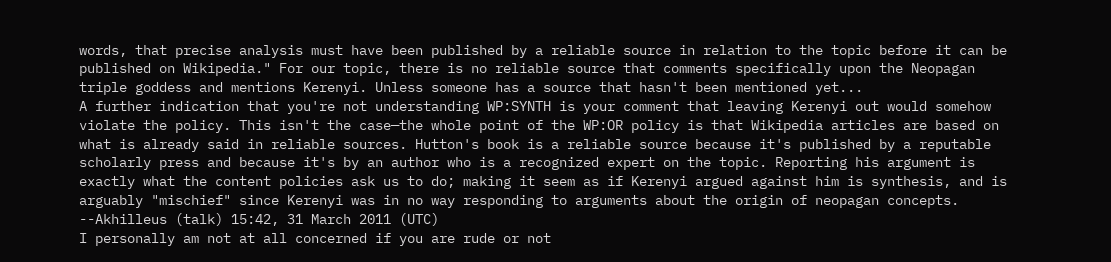words, that precise analysis must have been published by a reliable source in relation to the topic before it can be published on Wikipedia." For our topic, there is no reliable source that comments specifically upon the Neopagan triple goddess and mentions Kerenyi. Unless someone has a source that hasn't been mentioned yet...
A further indication that you're not understanding WP:SYNTH is your comment that leaving Kerenyi out would somehow violate the policy. This isn't the case—the whole point of the WP:OR policy is that Wikipedia articles are based on what is already said in reliable sources. Hutton's book is a reliable source because it's published by a reputable scholarly press and because it's by an author who is a recognized expert on the topic. Reporting his argument is exactly what the content policies ask us to do; making it seem as if Kerenyi argued against him is synthesis, and is arguably "mischief" since Kerenyi was in no way responding to arguments about the origin of neopagan concepts. --Akhilleus (talk) 15:42, 31 March 2011 (UTC)
I personally am not at all concerned if you are rude or not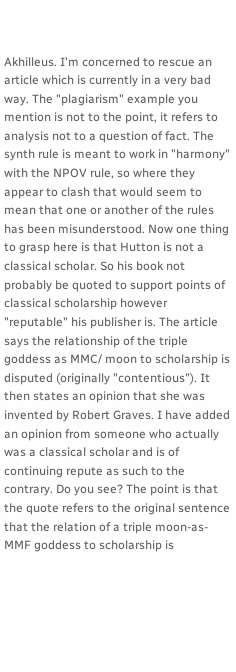Akhilleus. I'm concerned to rescue an article which is currently in a very bad way. The "plagiarism" example you mention is not to the point, it refers to analysis not to a question of fact. The synth rule is meant to work in "harmony" with the NPOV rule, so where they appear to clash that would seem to mean that one or another of the rules has been misunderstood. Now one thing to grasp here is that Hutton is not a classical scholar. So his book not probably be quoted to support points of classical scholarship however "reputable" his publisher is. The article says the relationship of the triple goddess as MMC/ moon to scholarship is disputed (originally "contentious"). It then states an opinion that she was invented by Robert Graves. I have added an opinion from someone who actually was a classical scholar and is of continuing repute as such to the contrary. Do you see? The point is that the quote refers to the original sentence that the relation of a triple moon-as-MMF goddess to scholarship is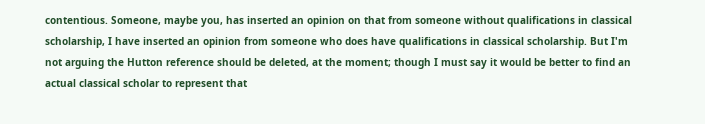contentious. Someone, maybe you, has inserted an opinion on that from someone without qualifications in classical scholarship, I have inserted an opinion from someone who does have qualifications in classical scholarship. But I'm not arguing the Hutton reference should be deleted, at the moment; though I must say it would be better to find an actual classical scholar to represent that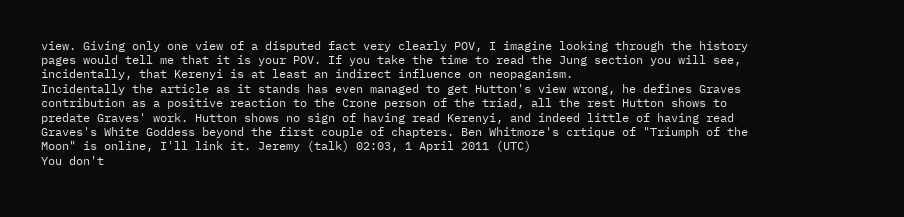view. Giving only one view of a disputed fact very clearly POV, I imagine looking through the history pages would tell me that it is your POV. If you take the time to read the Jung section you will see, incidentally, that Kerenyi is at least an indirect influence on neopaganism.
Incidentally the article as it stands has even managed to get Hutton's view wrong, he defines Graves contribution as a positive reaction to the Crone person of the triad, all the rest Hutton shows to predate Graves' work. Hutton shows no sign of having read Kerenyi, and indeed little of having read Graves's White Goddess beyond the first couple of chapters. Ben Whitmore's crtique of "Triumph of the Moon" is online, I'll link it. Jeremy (talk) 02:03, 1 April 2011 (UTC)
You don't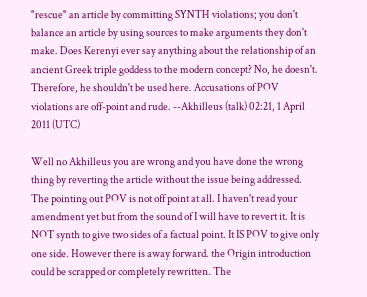"rescue" an article by committing SYNTH violations; you don't balance an article by using sources to make arguments they don't make. Does Kerenyi ever say anything about the relationship of an ancient Greek triple goddess to the modern concept? No, he doesn't. Therefore, he shouldn't be used here. Accusations of POV violations are off-point and rude. --Akhilleus (talk) 02:21, 1 April 2011 (UTC)

Well no Akhilleus you are wrong and you have done the wrong thing by reverting the article without the issue being addressed. The pointing out POV is not off point at all. I haven't read your amendment yet but from the sound of I will have to revert it. It is NOT synth to give two sides of a factual point. It IS POV to give only one side. However there is away forward. the Origin introduction could be scrapped or completely rewritten. The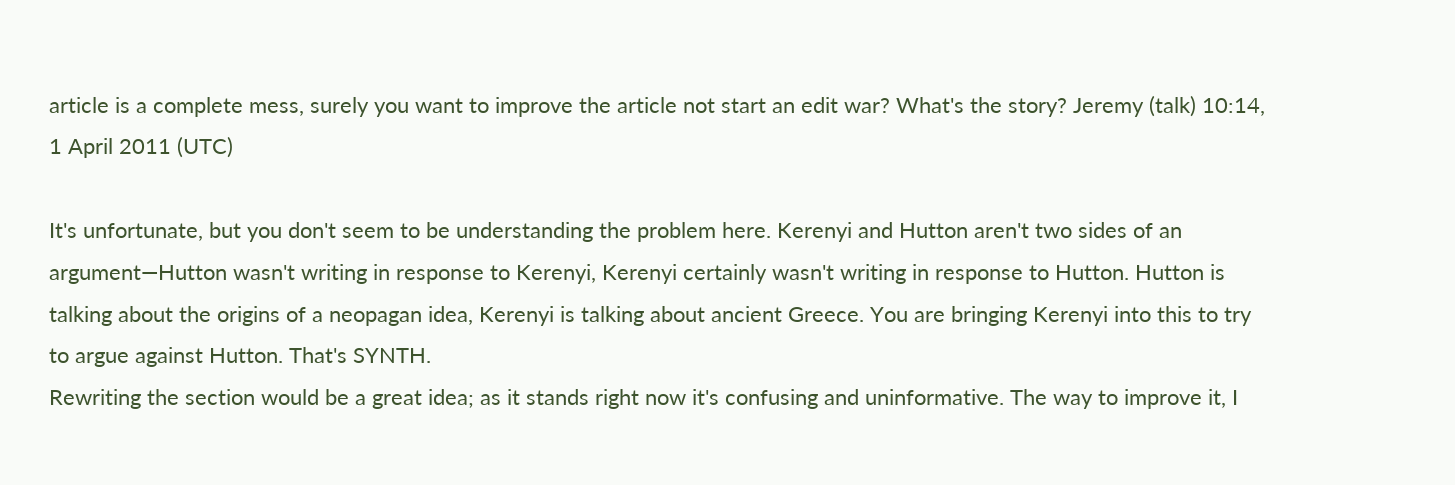article is a complete mess, surely you want to improve the article not start an edit war? What's the story? Jeremy (talk) 10:14, 1 April 2011 (UTC)

It's unfortunate, but you don't seem to be understanding the problem here. Kerenyi and Hutton aren't two sides of an argument—Hutton wasn't writing in response to Kerenyi, Kerenyi certainly wasn't writing in response to Hutton. Hutton is talking about the origins of a neopagan idea, Kerenyi is talking about ancient Greece. You are bringing Kerenyi into this to try to argue against Hutton. That's SYNTH.
Rewriting the section would be a great idea; as it stands right now it's confusing and uninformative. The way to improve it, I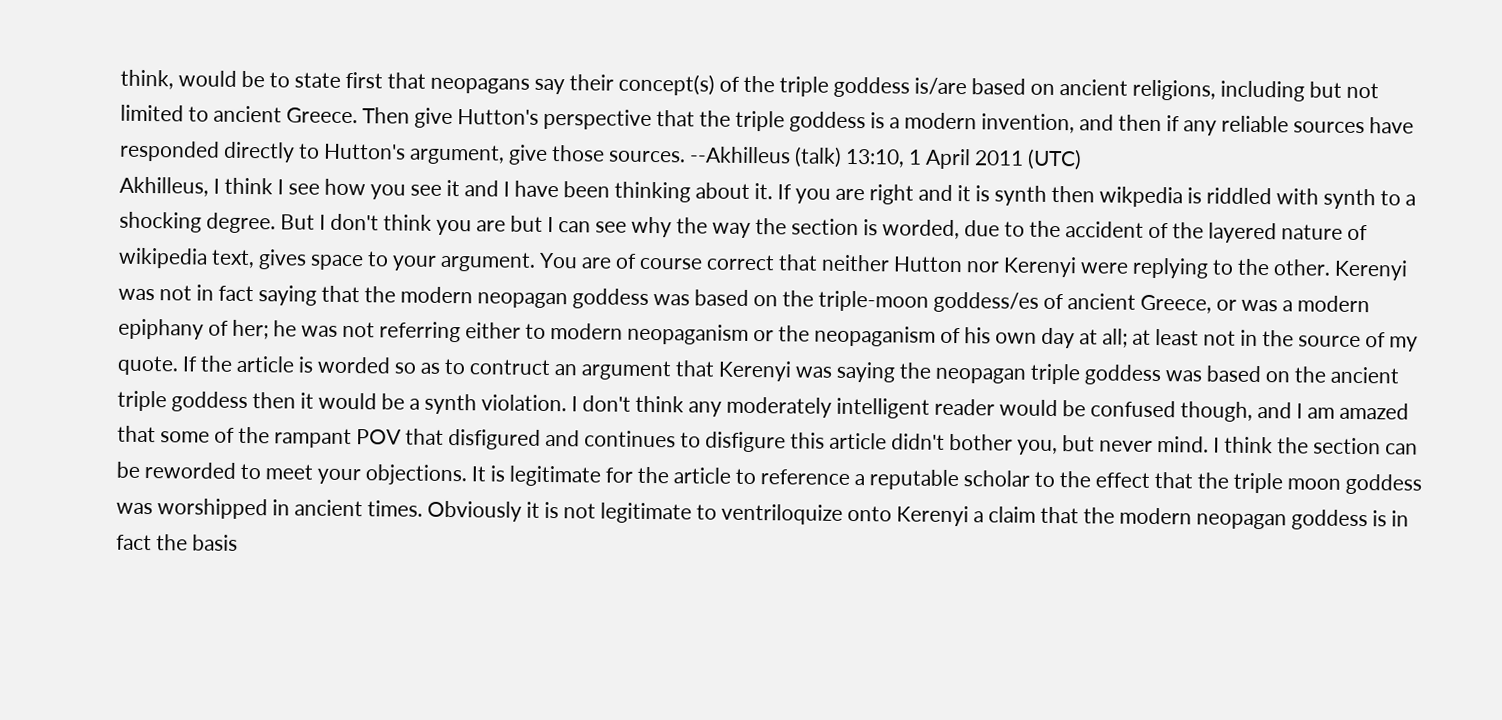think, would be to state first that neopagans say their concept(s) of the triple goddess is/are based on ancient religions, including but not limited to ancient Greece. Then give Hutton's perspective that the triple goddess is a modern invention, and then if any reliable sources have responded directly to Hutton's argument, give those sources. --Akhilleus (talk) 13:10, 1 April 2011 (UTC)
Akhilleus, I think I see how you see it and I have been thinking about it. If you are right and it is synth then wikpedia is riddled with synth to a shocking degree. But I don't think you are but I can see why the way the section is worded, due to the accident of the layered nature of wikipedia text, gives space to your argument. You are of course correct that neither Hutton nor Kerenyi were replying to the other. Kerenyi was not in fact saying that the modern neopagan goddess was based on the triple-moon goddess/es of ancient Greece, or was a modern epiphany of her; he was not referring either to modern neopaganism or the neopaganism of his own day at all; at least not in the source of my quote. If the article is worded so as to contruct an argument that Kerenyi was saying the neopagan triple goddess was based on the ancient triple goddess then it would be a synth violation. I don't think any moderately intelligent reader would be confused though, and I am amazed that some of the rampant POV that disfigured and continues to disfigure this article didn't bother you, but never mind. I think the section can be reworded to meet your objections. It is legitimate for the article to reference a reputable scholar to the effect that the triple moon goddess was worshipped in ancient times. Obviously it is not legitimate to ventriloquize onto Kerenyi a claim that the modern neopagan goddess is in fact the basis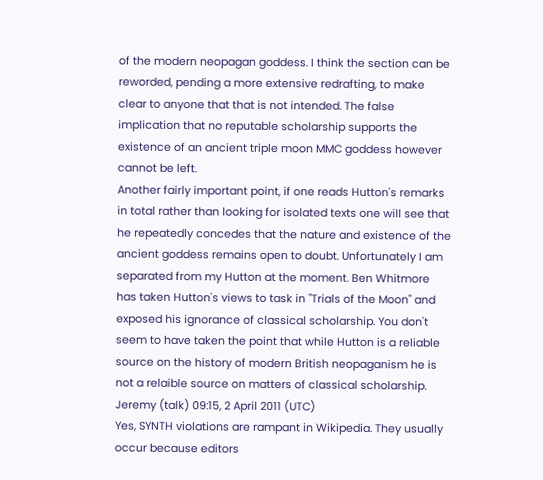of the modern neopagan goddess. I think the section can be reworded, pending a more extensive redrafting, to make clear to anyone that that is not intended. The false implication that no reputable scholarship supports the existence of an ancient triple moon MMC goddess however cannot be left.
Another fairly important point, if one reads Hutton's remarks in total rather than looking for isolated texts one will see that he repeatedly concedes that the nature and existence of the ancient goddess remains open to doubt. Unfortunately I am separated from my Hutton at the moment. Ben Whitmore has taken Hutton's views to task in "Trials of the Moon" and exposed his ignorance of classical scholarship. You don't seem to have taken the point that while Hutton is a reliable source on the history of modern British neopaganism he is not a relaible source on matters of classical scholarship. Jeremy (talk) 09:15, 2 April 2011 (UTC)
Yes, SYNTH violations are rampant in Wikipedia. They usually occur because editors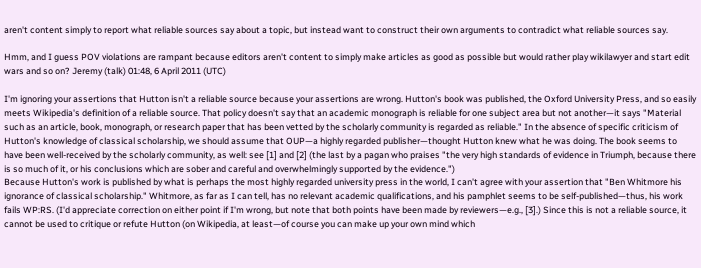aren't content simply to report what reliable sources say about a topic, but instead want to construct their own arguments to contradict what reliable sources say.

Hmm, and I guess POV violations are rampant because editors aren't content to simply make articles as good as possible but would rather play wikilawyer and start edit wars and so on? Jeremy (talk) 01:48, 6 April 2011 (UTC)

I'm ignoring your assertions that Hutton isn't a reliable source because your assertions are wrong. Hutton's book was published, the Oxford University Press, and so easily meets Wikipedia's definition of a reliable source. That policy doesn't say that an academic monograph is reliable for one subject area but not another—it says "Material such as an article, book, monograph, or research paper that has been vetted by the scholarly community is regarded as reliable." In the absence of specific criticism of Hutton's knowledge of classical scholarship, we should assume that OUP—a highly regarded publisher—thought Hutton knew what he was doing. The book seems to have been well-received by the scholarly community, as well: see [1] and [2] (the last by a pagan who praises "the very high standards of evidence in Triumph, because there is so much of it, or his conclusions which are sober and careful and overwhelmingly supported by the evidence.")
Because Hutton's work is published by what is perhaps the most highly regarded university press in the world, I can't agree with your assertion that "Ben Whitmore his ignorance of classical scholarship." Whitmore, as far as I can tell, has no relevant academic qualifications, and his pamphlet seems to be self-published—thus, his work fails WP:RS. (I'd appreciate correction on either point if I'm wrong, but note that both points have been made by reviewers—e.g., [3].) Since this is not a reliable source, it cannot be used to critique or refute Hutton (on Wikipedia, at least—of course you can make up your own mind which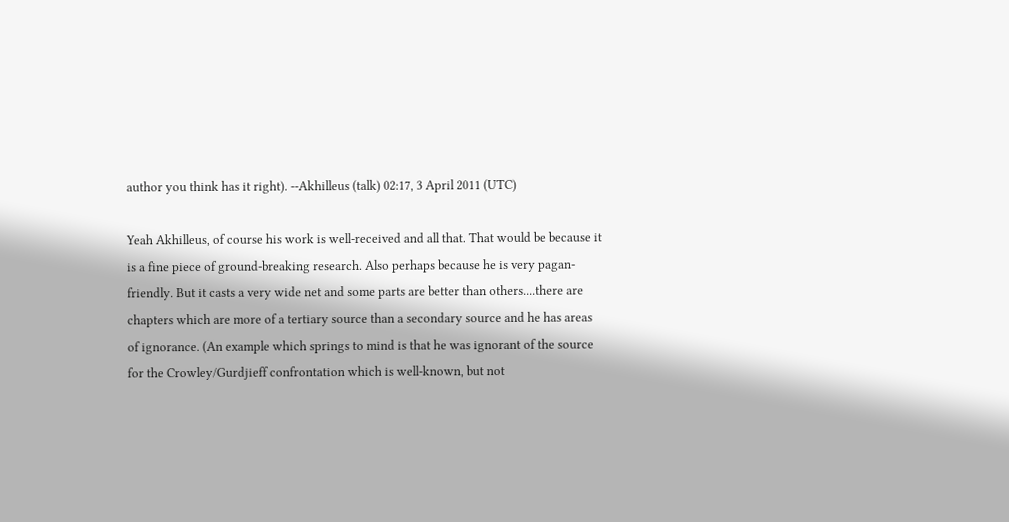author you think has it right). --Akhilleus (talk) 02:17, 3 April 2011 (UTC)

Yeah Akhilleus, of course his work is well-received and all that. That would be because it is a fine piece of ground-breaking research. Also perhaps because he is very pagan-friendly. But it casts a very wide net and some parts are better than others....there are chapters which are more of a tertiary source than a secondary source and he has areas of ignorance. (An example which springs to mind is that he was ignorant of the source for the Crowley/Gurdjieff confrontation which is well-known, but not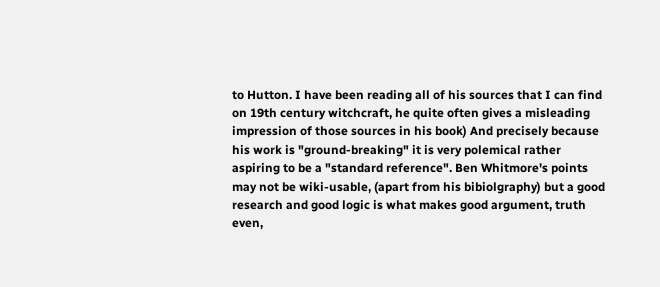to Hutton. I have been reading all of his sources that I can find on 19th century witchcraft, he quite often gives a misleading impression of those sources in his book) And precisely because his work is "ground-breaking" it is very polemical rather aspiring to be a "standard reference". Ben Whitmore's points may not be wiki-usable, (apart from his bibiolgraphy) but a good research and good logic is what makes good argument, truth even,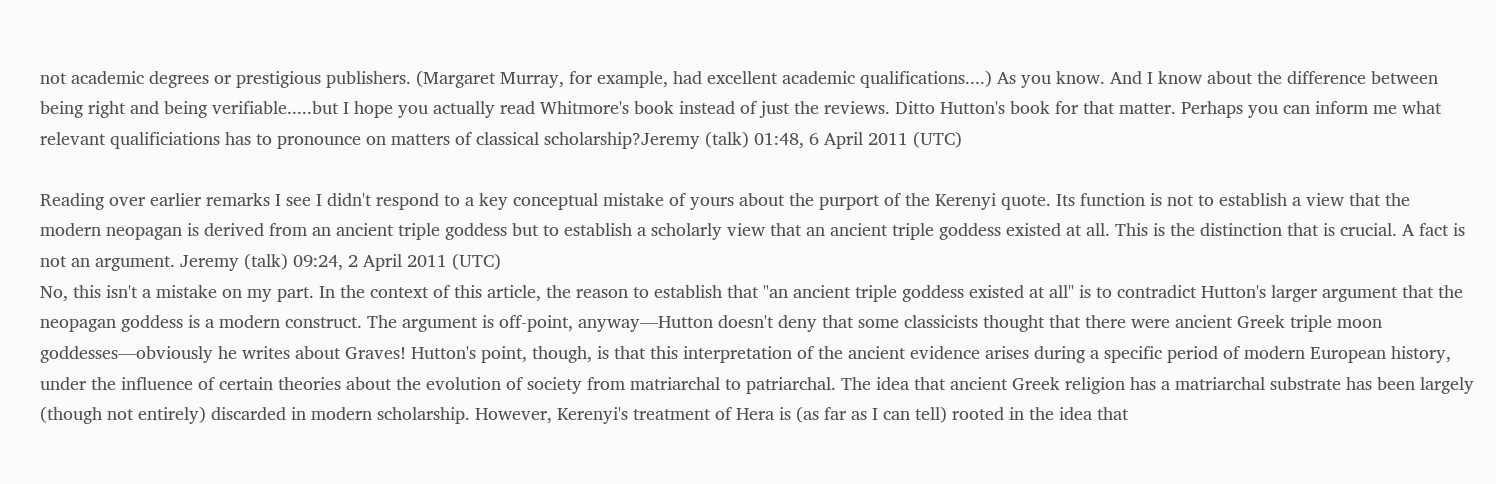not academic degrees or prestigious publishers. (Margaret Murray, for example, had excellent academic qualifications....) As you know. And I know about the difference between being right and being verifiable.....but I hope you actually read Whitmore's book instead of just the reviews. Ditto Hutton's book for that matter. Perhaps you can inform me what relevant qualificiations has to pronounce on matters of classical scholarship?Jeremy (talk) 01:48, 6 April 2011 (UTC)

Reading over earlier remarks I see I didn't respond to a key conceptual mistake of yours about the purport of the Kerenyi quote. Its function is not to establish a view that the modern neopagan is derived from an ancient triple goddess but to establish a scholarly view that an ancient triple goddess existed at all. This is the distinction that is crucial. A fact is not an argument. Jeremy (talk) 09:24, 2 April 2011 (UTC)
No, this isn't a mistake on my part. In the context of this article, the reason to establish that "an ancient triple goddess existed at all" is to contradict Hutton's larger argument that the neopagan goddess is a modern construct. The argument is off-point, anyway—Hutton doesn't deny that some classicists thought that there were ancient Greek triple moon goddesses—obviously he writes about Graves! Hutton's point, though, is that this interpretation of the ancient evidence arises during a specific period of modern European history, under the influence of certain theories about the evolution of society from matriarchal to patriarchal. The idea that ancient Greek religion has a matriarchal substrate has been largely (though not entirely) discarded in modern scholarship. However, Kerenyi's treatment of Hera is (as far as I can tell) rooted in the idea that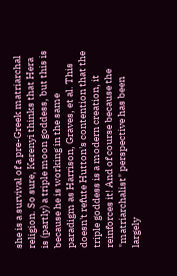she is a survival of a pre-Greek matriarchal religion. So sure, Kerenyi thinks that Hera is (partly) a triple moon goddess, but this is because he is working in the same paradigm as Harrison, Graves, et al. This doesn't refute Hutton's contention that the triple goddess is a modern creation, it reinforces it! And of course because the "matriarchalist" perspective has been largely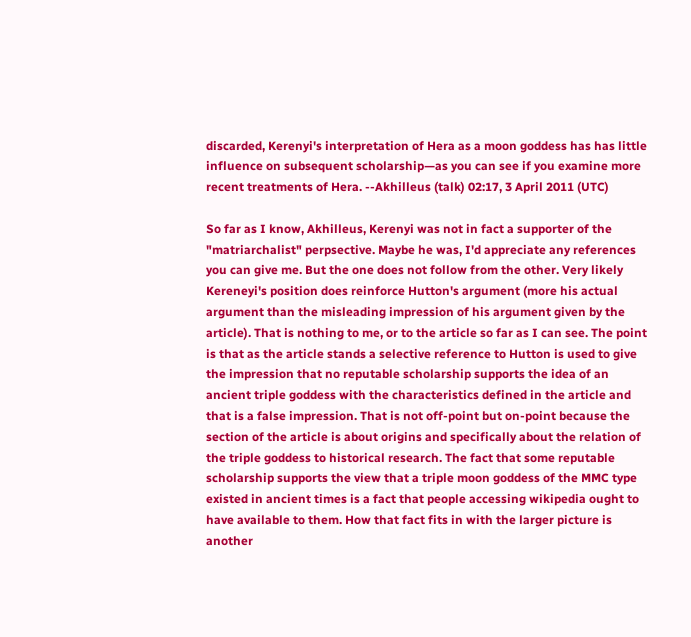discarded, Kerenyi's interpretation of Hera as a moon goddess has has little influence on subsequent scholarship—as you can see if you examine more recent treatments of Hera. --Akhilleus (talk) 02:17, 3 April 2011 (UTC)

So far as I know, Akhilleus, Kerenyi was not in fact a supporter of the "matriarchalist" perpsective. Maybe he was, I'd appreciate any references you can give me. But the one does not follow from the other. Very likely Kereneyi's position does reinforce Hutton's argument (more his actual argument than the misleading impression of his argument given by the article). That is nothing to me, or to the article so far as I can see. The point is that as the article stands a selective reference to Hutton is used to give the impression that no reputable scholarship supports the idea of an ancient triple goddess with the characteristics defined in the article and that is a false impression. That is not off-point but on-point because the section of the article is about origins and specifically about the relation of the triple goddess to historical research. The fact that some reputable scholarship supports the view that a triple moon goddess of the MMC type existed in ancient times is a fact that people accessing wikipedia ought to have available to them. How that fact fits in with the larger picture is another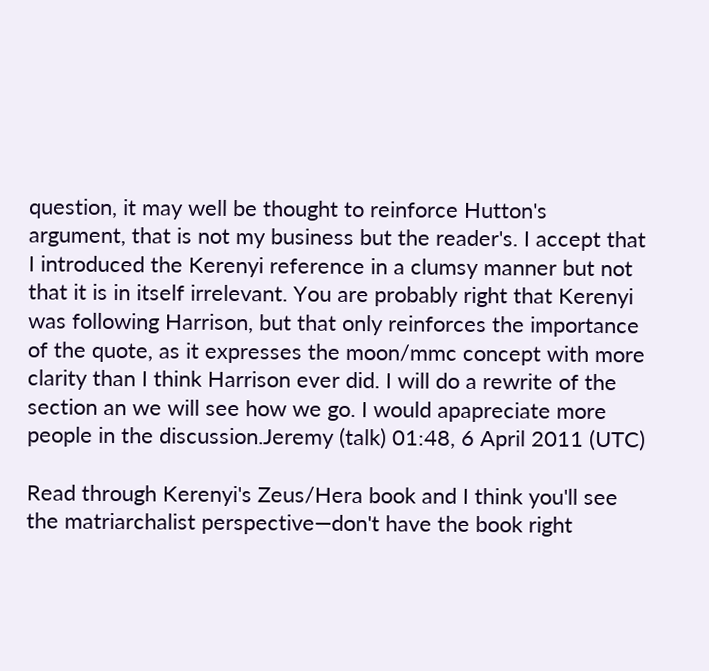question, it may well be thought to reinforce Hutton's argument, that is not my business but the reader's. I accept that I introduced the Kerenyi reference in a clumsy manner but not that it is in itself irrelevant. You are probably right that Kerenyi was following Harrison, but that only reinforces the importance of the quote, as it expresses the moon/mmc concept with more clarity than I think Harrison ever did. I will do a rewrite of the section an we will see how we go. I would apapreciate more people in the discussion.Jeremy (talk) 01:48, 6 April 2011 (UTC)

Read through Kerenyi's Zeus/Hera book and I think you'll see the matriarchalist perspective—don't have the book right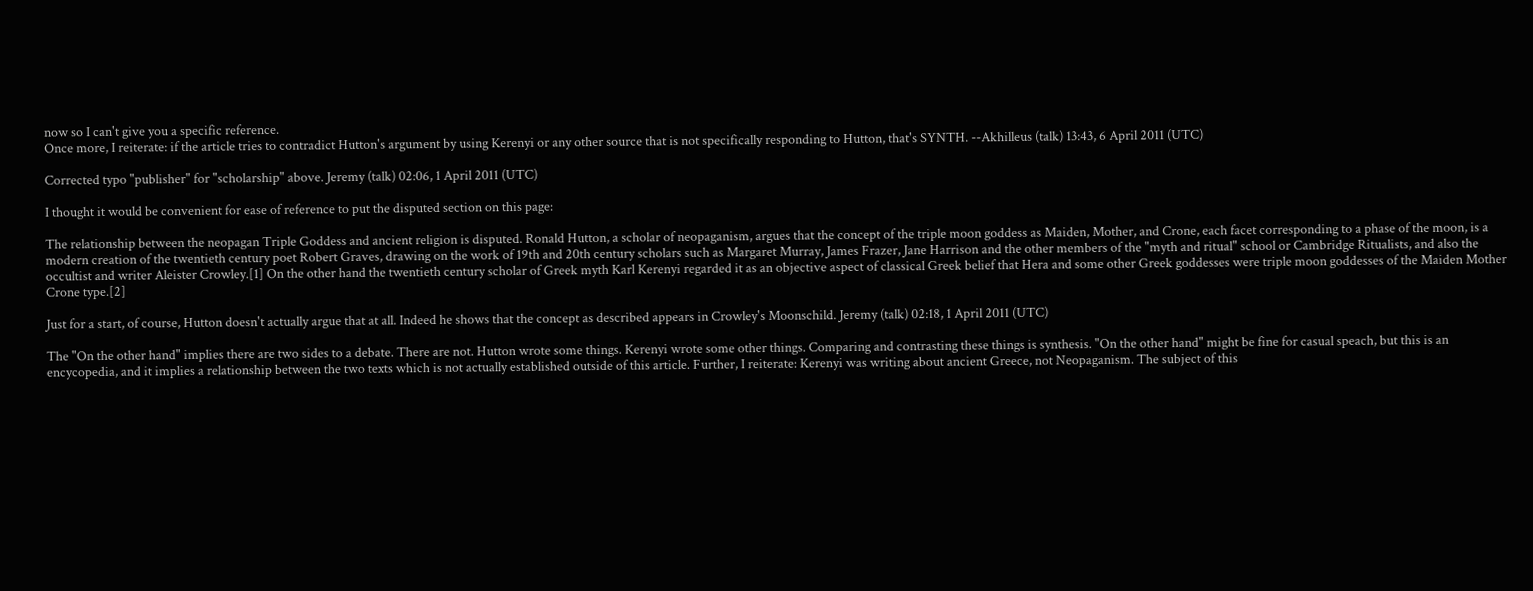now so I can't give you a specific reference.
Once more, I reiterate: if the article tries to contradict Hutton's argument by using Kerenyi or any other source that is not specifically responding to Hutton, that's SYNTH. --Akhilleus (talk) 13:43, 6 April 2011 (UTC)

Corrected typo "publisher" for "scholarship" above. Jeremy (talk) 02:06, 1 April 2011 (UTC)

I thought it would be convenient for ease of reference to put the disputed section on this page:

The relationship between the neopagan Triple Goddess and ancient religion is disputed. Ronald Hutton, a scholar of neopaganism, argues that the concept of the triple moon goddess as Maiden, Mother, and Crone, each facet corresponding to a phase of the moon, is a modern creation of the twentieth century poet Robert Graves, drawing on the work of 19th and 20th century scholars such as Margaret Murray, James Frazer, Jane Harrison and the other members of the "myth and ritual" school or Cambridge Ritualists, and also the occultist and writer Aleister Crowley.[1] On the other hand the twentieth century scholar of Greek myth Karl Kerenyi regarded it as an objective aspect of classical Greek belief that Hera and some other Greek goddesses were triple moon goddesses of the Maiden Mother Crone type.[2]

Just for a start, of course, Hutton doesn't actually argue that at all. Indeed he shows that the concept as described appears in Crowley's Moonschild. Jeremy (talk) 02:18, 1 April 2011 (UTC)

The "On the other hand" implies there are two sides to a debate. There are not. Hutton wrote some things. Kerenyi wrote some other things. Comparing and contrasting these things is synthesis. "On the other hand" might be fine for casual speach, but this is an encycopedia, and it implies a relationship between the two texts which is not actually established outside of this article. Further, I reiterate: Kerenyi was writing about ancient Greece, not Neopaganism. The subject of this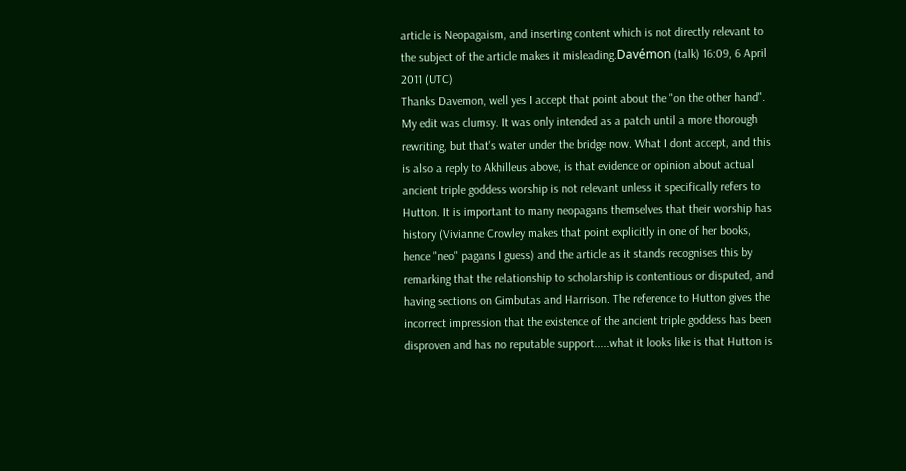article is Neopagaism, and inserting content which is not directly relevant to the subject of the article makes it misleading.Davémon (talk) 16:09, 6 April 2011 (UTC)
Thanks Davemon, well yes I accept that point about the "on the other hand". My edit was clumsy. It was only intended as a patch until a more thorough rewriting, but that's water under the bridge now. What I dont accept, and this is also a reply to Akhilleus above, is that evidence or opinion about actual ancient triple goddess worship is not relevant unless it specifically refers to Hutton. It is important to many neopagans themselves that their worship has history (Vivianne Crowley makes that point explicitly in one of her books, hence "neo" pagans I guess) and the article as it stands recognises this by remarking that the relationship to scholarship is contentious or disputed, and having sections on Gimbutas and Harrison. The reference to Hutton gives the incorrect impression that the existence of the ancient triple goddess has been disproven and has no reputable support.....what it looks like is that Hutton is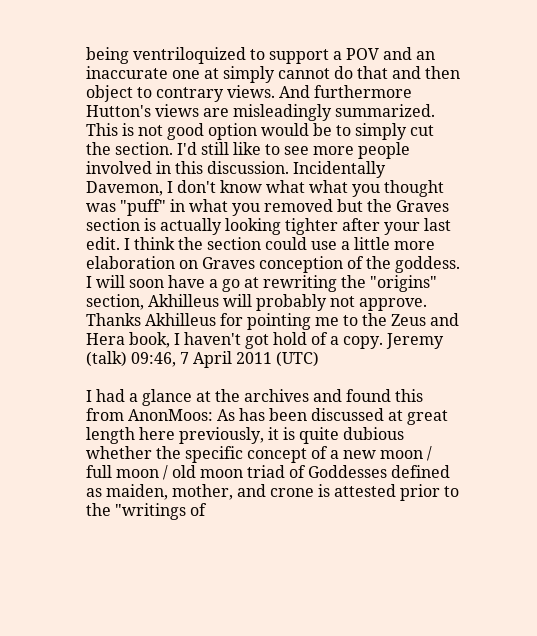being ventriloquized to support a POV and an inaccurate one at simply cannot do that and then object to contrary views. And furthermore Hutton's views are misleadingly summarized. This is not good option would be to simply cut the section. I'd still like to see more people involved in this discussion. Incidentally Davemon, I don't know what what you thought was "puff" in what you removed but the Graves section is actually looking tighter after your last edit. I think the section could use a little more elaboration on Graves conception of the goddess. I will soon have a go at rewriting the "origins" section, Akhilleus will probably not approve. Thanks Akhilleus for pointing me to the Zeus and Hera book, I haven't got hold of a copy. Jeremy (talk) 09:46, 7 April 2011 (UTC)

I had a glance at the archives and found this from AnonMoos: As has been discussed at great length here previously, it is quite dubious whether the specific concept of a new moon / full moon / old moon triad of Goddesses defined as maiden, mother, and crone is attested prior to the "writings of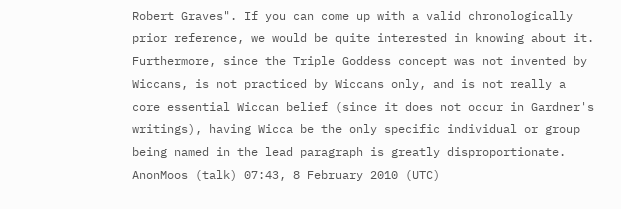Robert Graves". If you can come up with a valid chronologically prior reference, we would be quite interested in knowing about it. Furthermore, since the Triple Goddess concept was not invented by Wiccans, is not practiced by Wiccans only, and is not really a core essential Wiccan belief (since it does not occur in Gardner's writings), having Wicca be the only specific individual or group being named in the lead paragraph is greatly disproportionate. AnonMoos (talk) 07:43, 8 February 2010 (UTC)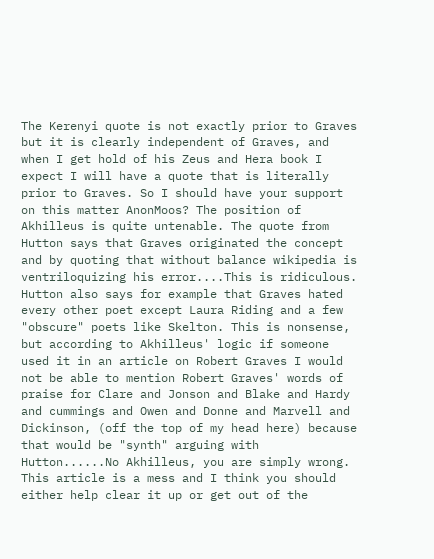The Kerenyi quote is not exactly prior to Graves but it is clearly independent of Graves, and when I get hold of his Zeus and Hera book I expect I will have a quote that is literally prior to Graves. So I should have your support on this matter AnonMoos? The position of Akhilleus is quite untenable. The quote from Hutton says that Graves originated the concept and by quoting that without balance wikipedia is ventriloquizing his error....This is ridiculous. Hutton also says for example that Graves hated every other poet except Laura Riding and a few "obscure" poets like Skelton. This is nonsense, but according to Akhilleus' logic if someone used it in an article on Robert Graves I would not be able to mention Robert Graves' words of praise for Clare and Jonson and Blake and Hardy and cummings and Owen and Donne and Marvell and Dickinson, (off the top of my head here) because that would be "synth" arguing with Hutton......No Akhilleus, you are simply wrong. This article is a mess and I think you should either help clear it up or get out of the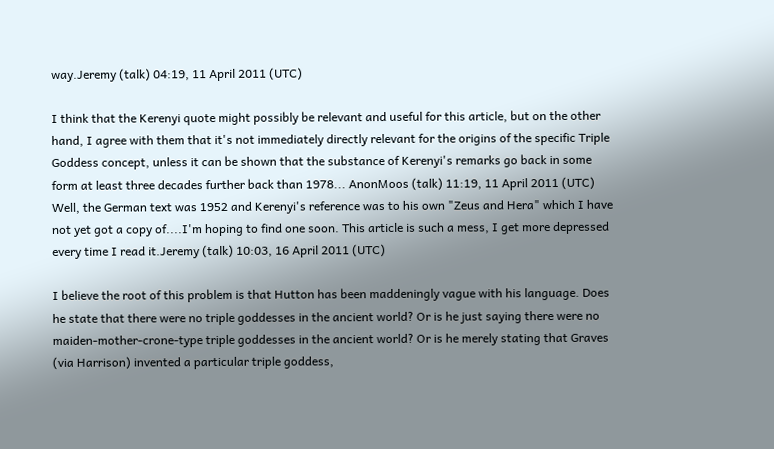way.Jeremy (talk) 04:19, 11 April 2011 (UTC)

I think that the Kerenyi quote might possibly be relevant and useful for this article, but on the other hand, I agree with them that it's not immediately directly relevant for the origins of the specific Triple Goddess concept, unless it can be shown that the substance of Kerenyi's remarks go back in some form at least three decades further back than 1978... AnonMoos (talk) 11:19, 11 April 2011 (UTC)
Well, the German text was 1952 and Kerenyi's reference was to his own "Zeus and Hera" which I have not yet got a copy of....I'm hoping to find one soon. This article is such a mess, I get more depressed every time I read it.Jeremy (talk) 10:03, 16 April 2011 (UTC)

I believe the root of this problem is that Hutton has been maddeningly vague with his language. Does he state that there were no triple goddesses in the ancient world? Or is he just saying there were no maiden-mother-crone-type triple goddesses in the ancient world? Or is he merely stating that Graves (via Harrison) invented a particular triple goddess,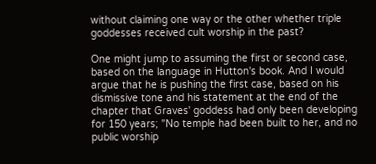without claiming one way or the other whether triple goddesses received cult worship in the past?

One might jump to assuming the first or second case, based on the language in Hutton's book. And I would argue that he is pushing the first case, based on his dismissive tone and his statement at the end of the chapter that Graves' goddess had only been developing for 150 years; "No temple had been built to her, and no public worship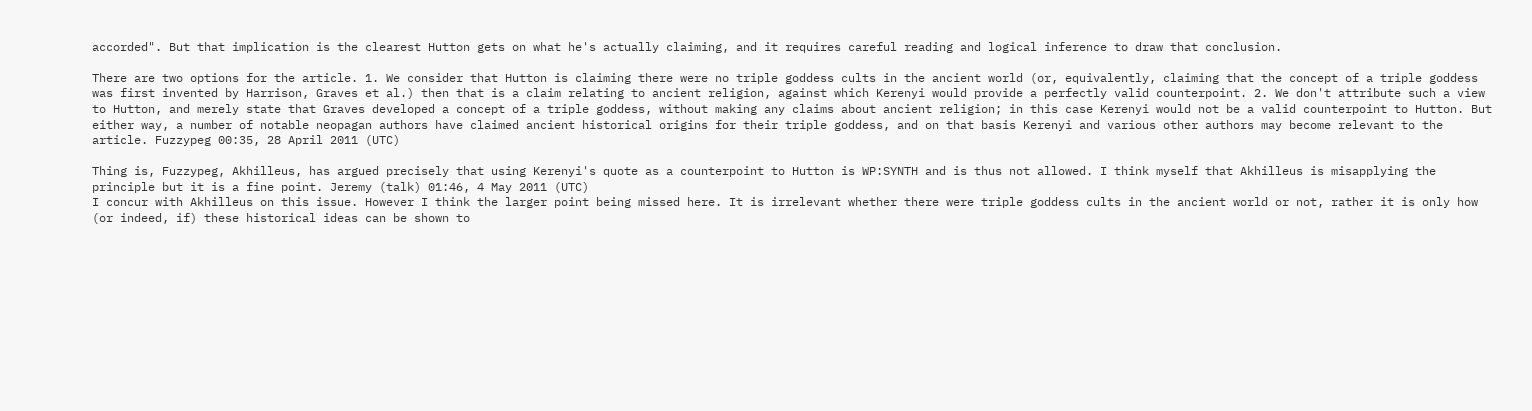accorded". But that implication is the clearest Hutton gets on what he's actually claiming, and it requires careful reading and logical inference to draw that conclusion.

There are two options for the article. 1. We consider that Hutton is claiming there were no triple goddess cults in the ancient world (or, equivalently, claiming that the concept of a triple goddess was first invented by Harrison, Graves et al.) then that is a claim relating to ancient religion, against which Kerenyi would provide a perfectly valid counterpoint. 2. We don't attribute such a view to Hutton, and merely state that Graves developed a concept of a triple goddess, without making any claims about ancient religion; in this case Kerenyi would not be a valid counterpoint to Hutton. But either way, a number of notable neopagan authors have claimed ancient historical origins for their triple goddess, and on that basis Kerenyi and various other authors may become relevant to the article. Fuzzypeg 00:35, 28 April 2011 (UTC)

Thing is, Fuzzypeg, Akhilleus, has argued precisely that using Kerenyi's quote as a counterpoint to Hutton is WP:SYNTH and is thus not allowed. I think myself that Akhilleus is misapplying the principle but it is a fine point. Jeremy (talk) 01:46, 4 May 2011 (UTC)
I concur with Akhilleus on this issue. However I think the larger point being missed here. It is irrelevant whether there were triple goddess cults in the ancient world or not, rather it is only how (or indeed, if) these historical ideas can be shown to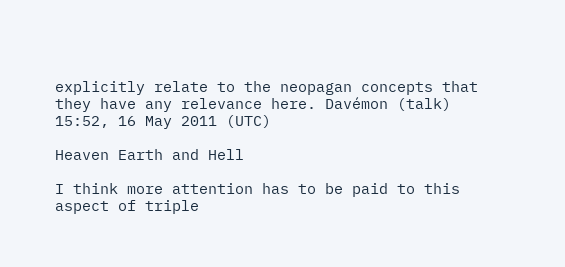explicitly relate to the neopagan concepts that they have any relevance here. Davémon (talk) 15:52, 16 May 2011 (UTC)

Heaven Earth and Hell

I think more attention has to be paid to this aspect of triple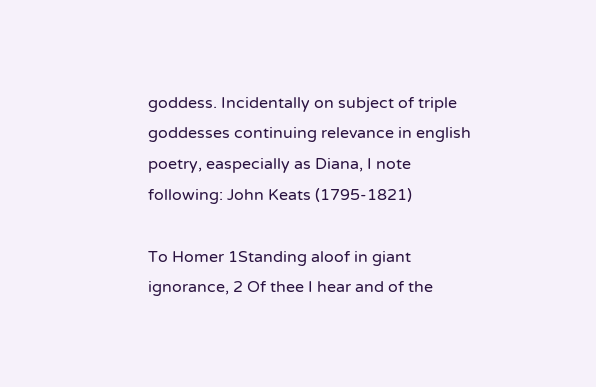goddess. Incidentally on subject of triple goddesses continuing relevance in english poetry, easpecially as Diana, I note following: John Keats (1795-1821)

To Homer 1Standing aloof in giant ignorance, 2 Of thee I hear and of the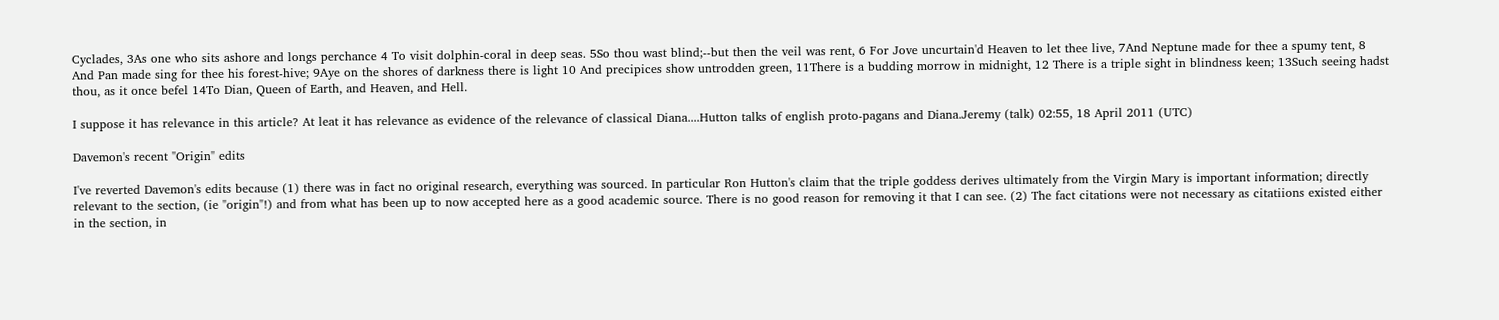Cyclades, 3As one who sits ashore and longs perchance 4 To visit dolphin-coral in deep seas. 5So thou wast blind;--but then the veil was rent, 6 For Jove uncurtain'd Heaven to let thee live, 7And Neptune made for thee a spumy tent, 8 And Pan made sing for thee his forest-hive; 9Aye on the shores of darkness there is light 10 And precipices show untrodden green, 11There is a budding morrow in midnight, 12 There is a triple sight in blindness keen; 13Such seeing hadst thou, as it once befel 14To Dian, Queen of Earth, and Heaven, and Hell.

I suppose it has relevance in this article? At leat it has relevance as evidence of the relevance of classical Diana....Hutton talks of english proto-pagans and Diana.Jeremy (talk) 02:55, 18 April 2011 (UTC)

Davemon's recent "Origin" edits

I've reverted Davemon's edits because (1) there was in fact no original research, everything was sourced. In particular Ron Hutton's claim that the triple goddess derives ultimately from the Virgin Mary is important information; directly relevant to the section, (ie "origin"!) and from what has been up to now accepted here as a good academic source. There is no good reason for removing it that I can see. (2) The fact citations were not necessary as citatiions existed either in the section, in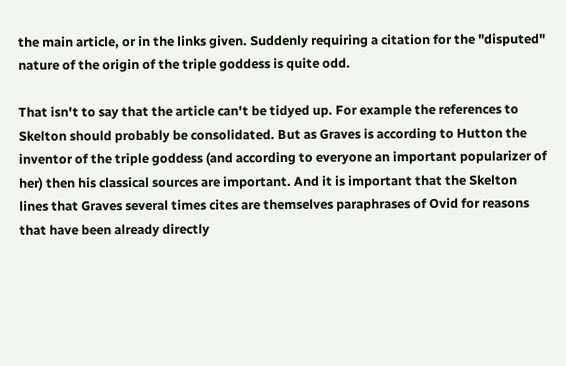the main article, or in the links given. Suddenly requiring a citation for the "disputed" nature of the origin of the triple goddess is quite odd.

That isn't to say that the article can't be tidyed up. For example the references to Skelton should probably be consolidated. But as Graves is according to Hutton the inventor of the triple goddess (and according to everyone an important popularizer of her) then his classical sources are important. And it is important that the Skelton lines that Graves several times cites are themselves paraphrases of Ovid for reasons that have been already directly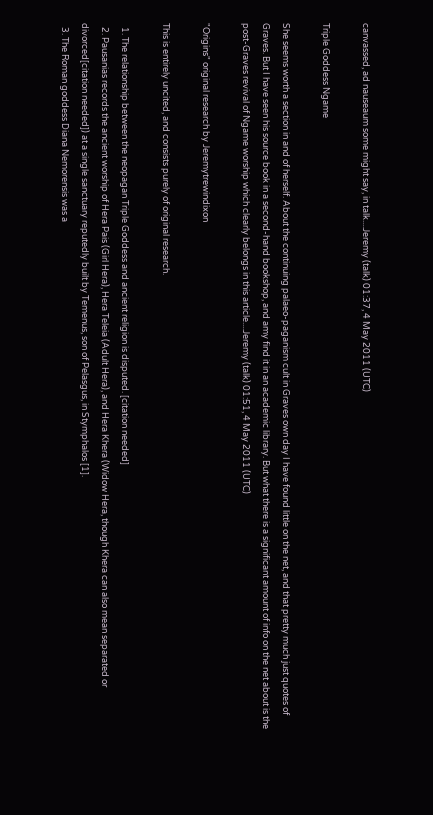canvassed, ad nauseaum some might say, in talk....Jeremy (talk) 01:37, 4 May 2011 (UTC)

Triple Goddess Ngame

She seems worth a section in and of herself. About the continuing palaeo-paganism cult in Graves own day I have found little on the net, and that pretty much just quotes of Graves. But I have seen his source book in a second-hand bookshop, and amy find it in an academic library. But what there is a significant amount of info on the net about is the post-Graves revival of Ngame worship which clearly belongs in this article....Jeremy (talk) 01:51, 4 May 2011 (UTC)

"Origins" original research by Jeremytrewindixon

This is entirely uncited, and consists purely of original research.

  1. The relationship between the neopagan Triple Goddess and ancient religion is disputed. [citation needed]
  2. Pausanias records the ancient worship of Hera Pais (Girl Hera), Hera Teleia (Adult Hera), and Hera Khera (Widow Hera, though Khera can also mean separated or divorced[citation needed]) at a single sanctuary reputedly built by Temenus, son of Pelasgus, in Stymphalos [1].
  3. The Roman goddess Diana Nemorensis was a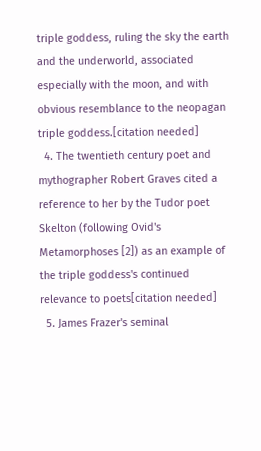triple goddess, ruling the sky the earth and the underworld, associated especially with the moon, and with obvious resemblance to the neopagan triple goddess.[citation needed]
  4. The twentieth century poet and mythographer Robert Graves cited a reference to her by the Tudor poet Skelton (following Ovid's Metamorphoses [2]) as an example of the triple goddess's continued relevance to poets[citation needed]
  5. James Frazer's seminal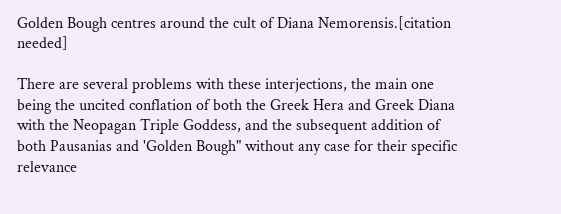Golden Bough centres around the cult of Diana Nemorensis.[citation needed]

There are several problems with these interjections, the main one being the uncited conflation of both the Greek Hera and Greek Diana with the Neopagan Triple Goddess, and the subsequent addition of both Pausanias and 'Golden Bough" without any case for their specific relevance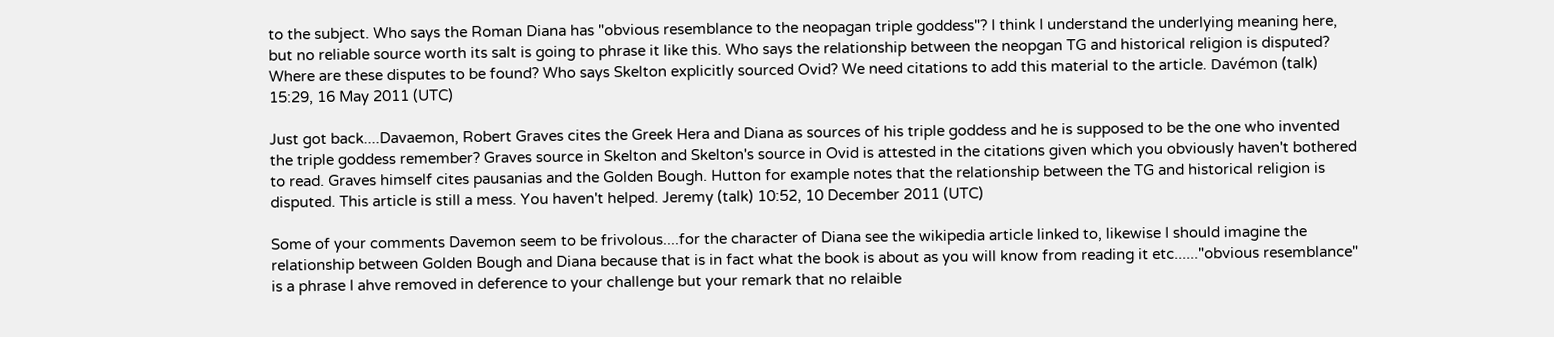to the subject. Who says the Roman Diana has "obvious resemblance to the neopagan triple goddess"? I think I understand the underlying meaning here, but no reliable source worth its salt is going to phrase it like this. Who says the relationship between the neopgan TG and historical religion is disputed? Where are these disputes to be found? Who says Skelton explicitly sourced Ovid? We need citations to add this material to the article. Davémon (talk) 15:29, 16 May 2011 (UTC)

Just got back....Davaemon, Robert Graves cites the Greek Hera and Diana as sources of his triple goddess and he is supposed to be the one who invented the triple goddess remember? Graves source in Skelton and Skelton's source in Ovid is attested in the citations given which you obviously haven't bothered to read. Graves himself cites pausanias and the Golden Bough. Hutton for example notes that the relationship between the TG and historical religion is disputed. This article is still a mess. You haven't helped. Jeremy (talk) 10:52, 10 December 2011 (UTC)

Some of your comments Davemon seem to be frivolous....for the character of Diana see the wikipedia article linked to, likewise I should imagine the relationship between Golden Bough and Diana because that is in fact what the book is about as you will know from reading it etc......"obvious resemblance" is a phrase I ahve removed in deference to your challenge but your remark that no relaible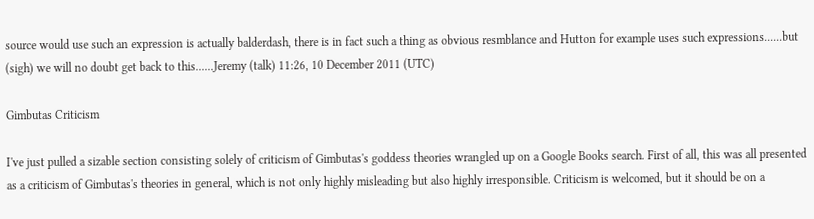source would use such an expression is actually balderdash, there is in fact such a thing as obvious resmblance and Hutton for example uses such expressions......but (sigh) we will no doubt get back to this......Jeremy (talk) 11:26, 10 December 2011 (UTC)

Gimbutas Criticism

I've just pulled a sizable section consisting solely of criticism of Gimbutas's goddess theories wrangled up on a Google Books search. First of all, this was all presented as a criticism of Gimbutas's theories in general, which is not only highly misleading but also highly irresponsible. Criticism is welcomed, but it should be on a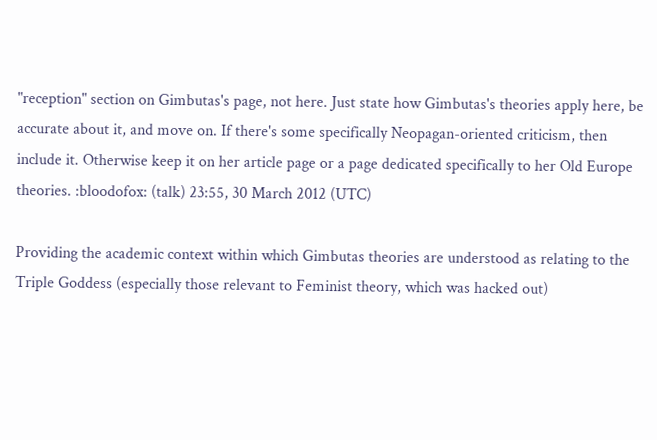"reception" section on Gimbutas's page, not here. Just state how Gimbutas's theories apply here, be accurate about it, and move on. If there's some specifically Neopagan-oriented criticism, then include it. Otherwise keep it on her article page or a page dedicated specifically to her Old Europe theories. :bloodofox: (talk) 23:55, 30 March 2012 (UTC)

Providing the academic context within which Gimbutas theories are understood as relating to the Triple Goddess (especially those relevant to Feminist theory, which was hacked out)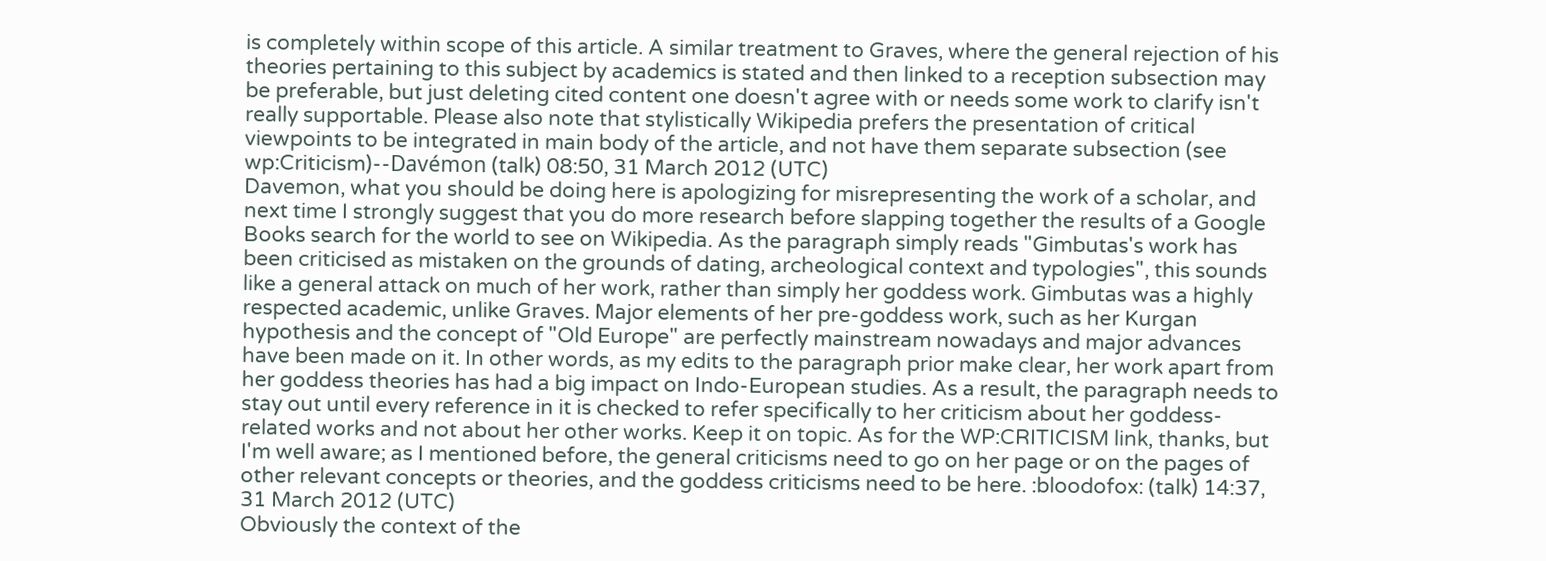is completely within scope of this article. A similar treatment to Graves, where the general rejection of his theories pertaining to this subject by academics is stated and then linked to a reception subsection may be preferable, but just deleting cited content one doesn't agree with or needs some work to clarify isn't really supportable. Please also note that stylistically Wikipedia prefers the presentation of critical viewpoints to be integrated in main body of the article, and not have them separate subsection (see wp:Criticism)--Davémon (talk) 08:50, 31 March 2012 (UTC)
Davemon, what you should be doing here is apologizing for misrepresenting the work of a scholar, and next time I strongly suggest that you do more research before slapping together the results of a Google Books search for the world to see on Wikipedia. As the paragraph simply reads "Gimbutas's work has been criticised as mistaken on the grounds of dating, archeological context and typologies", this sounds like a general attack on much of her work, rather than simply her goddess work. Gimbutas was a highly respected academic, unlike Graves. Major elements of her pre-goddess work, such as her Kurgan hypothesis and the concept of "Old Europe" are perfectly mainstream nowadays and major advances have been made on it. In other words, as my edits to the paragraph prior make clear, her work apart from her goddess theories has had a big impact on Indo-European studies. As a result, the paragraph needs to stay out until every reference in it is checked to refer specifically to her criticism about her goddess-related works and not about her other works. Keep it on topic. As for the WP:CRITICISM link, thanks, but I'm well aware; as I mentioned before, the general criticisms need to go on her page or on the pages of other relevant concepts or theories, and the goddess criticisms need to be here. :bloodofox: (talk) 14:37, 31 March 2012 (UTC)
Obviously the context of the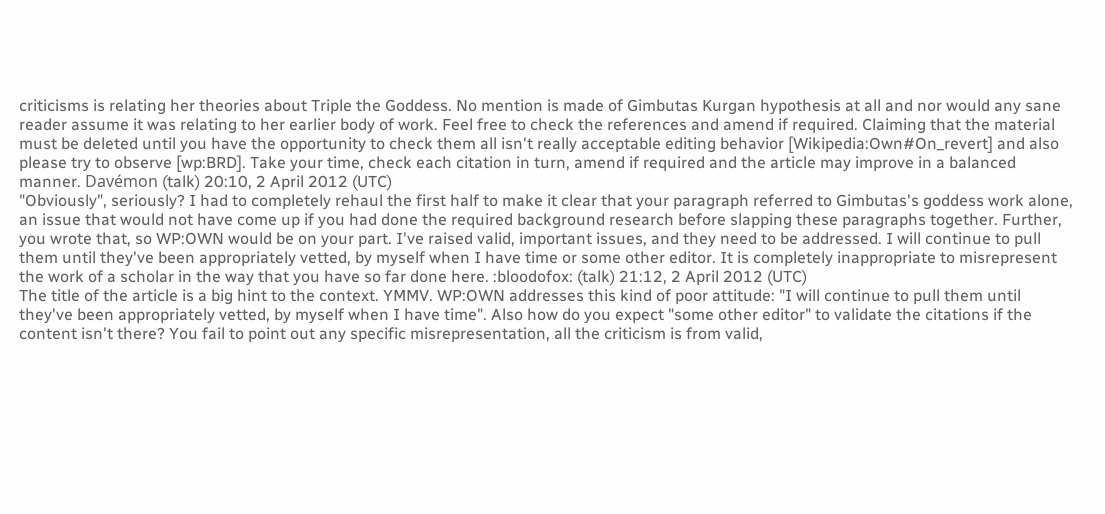criticisms is relating her theories about Triple the Goddess. No mention is made of Gimbutas Kurgan hypothesis at all and nor would any sane reader assume it was relating to her earlier body of work. Feel free to check the references and amend if required. Claiming that the material must be deleted until you have the opportunity to check them all isn't really acceptable editing behavior [Wikipedia:Own#On_revert] and also please try to observe [wp:BRD]. Take your time, check each citation in turn, amend if required and the article may improve in a balanced manner. Davémon (talk) 20:10, 2 April 2012 (UTC)
"Obviously", seriously? I had to completely rehaul the first half to make it clear that your paragraph referred to Gimbutas's goddess work alone, an issue that would not have come up if you had done the required background research before slapping these paragraphs together. Further, you wrote that, so WP:OWN would be on your part. I've raised valid, important issues, and they need to be addressed. I will continue to pull them until they've been appropriately vetted, by myself when I have time or some other editor. It is completely inappropriate to misrepresent the work of a scholar in the way that you have so far done here. :bloodofox: (talk) 21:12, 2 April 2012 (UTC)
The title of the article is a big hint to the context. YMMV. WP:OWN addresses this kind of poor attitude: "I will continue to pull them until they've been appropriately vetted, by myself when I have time". Also how do you expect "some other editor" to validate the citations if the content isn't there? You fail to point out any specific misrepresentation, all the criticism is from valid,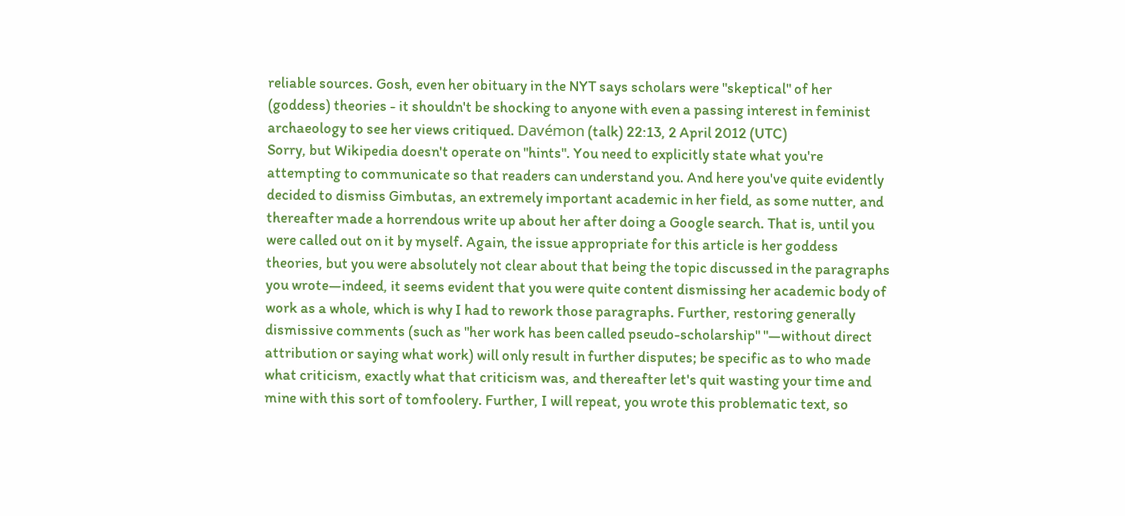reliable sources. Gosh, even her obituary in the NYT says scholars were "skeptical" of her (goddess) theories - it shouldn't be shocking to anyone with even a passing interest in feminist archaeology to see her views critiqued. Davémon (talk) 22:13, 2 April 2012 (UTC)
Sorry, but Wikipedia doesn't operate on "hints". You need to explicitly state what you're attempting to communicate so that readers can understand you. And here you've quite evidently decided to dismiss Gimbutas, an extremely important academic in her field, as some nutter, and thereafter made a horrendous write up about her after doing a Google search. That is, until you were called out on it by myself. Again, the issue appropriate for this article is her goddess theories, but you were absolutely not clear about that being the topic discussed in the paragraphs you wrote—indeed, it seems evident that you were quite content dismissing her academic body of work as a whole, which is why I had to rework those paragraphs. Further, restoring generally dismissive comments (such as "her work has been called pseudo-scholarship" "—without direct attribution or saying what work) will only result in further disputes; be specific as to who made what criticism, exactly what that criticism was, and thereafter let's quit wasting your time and mine with this sort of tomfoolery. Further, I will repeat, you wrote this problematic text, so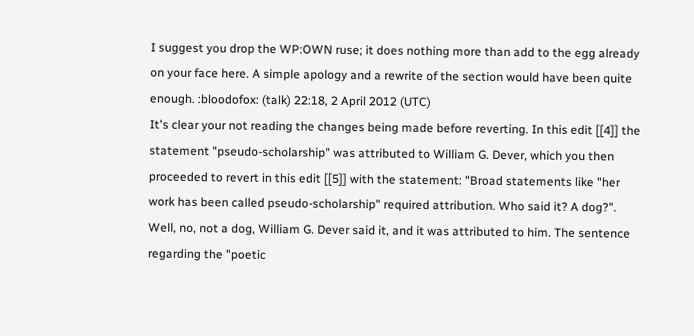I suggest you drop the WP:OWN ruse; it does nothing more than add to the egg already on your face here. A simple apology and a rewrite of the section would have been quite enough. :bloodofox: (talk) 22:18, 2 April 2012 (UTC)
It's clear your not reading the changes being made before reverting. In this edit [[4]] the statement "pseudo-scholarship" was attributed to William G. Dever, which you then proceeded to revert in this edit [[5]] with the statement: "Broad statements like "her work has been called pseudo-scholarship" required attribution. Who said it? A dog?". Well, no, not a dog, William G. Dever said it, and it was attributed to him. The sentence regarding the "poetic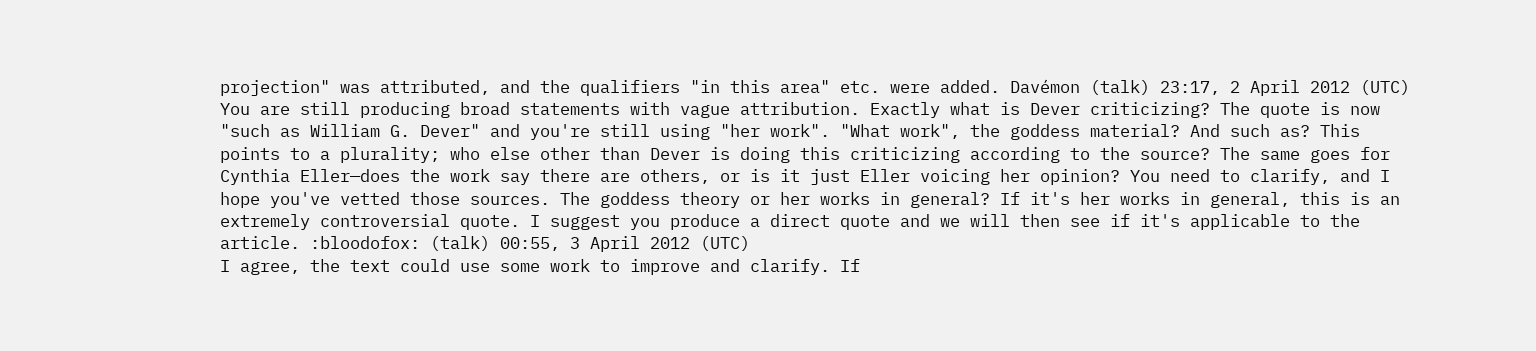projection" was attributed, and the qualifiers "in this area" etc. were added. Davémon (talk) 23:17, 2 April 2012 (UTC)
You are still producing broad statements with vague attribution. Exactly what is Dever criticizing? The quote is now "such as William G. Dever" and you're still using "her work". "What work", the goddess material? And such as? This points to a plurality; who else other than Dever is doing this criticizing according to the source? The same goes for Cynthia Eller—does the work say there are others, or is it just Eller voicing her opinion? You need to clarify, and I hope you've vetted those sources. The goddess theory or her works in general? If it's her works in general, this is an extremely controversial quote. I suggest you produce a direct quote and we will then see if it's applicable to the article. :bloodofox: (talk) 00:55, 3 April 2012 (UTC)
I agree, the text could use some work to improve and clarify. If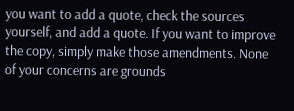you want to add a quote, check the sources yourself, and add a quote. If you want to improve the copy, simply make those amendments. None of your concerns are grounds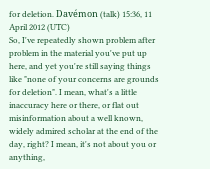for deletion. Davémon (talk) 15:36, 11 April 2012 (UTC)
So, I've repeatedly shown problem after problem in the material you've put up here, and yet you're still saying things like "none of your concerns are grounds for deletion". I mean, what's a little inaccuracy here or there, or flat out misinformation about a well known, widely admired scholar at the end of the day, right? I mean, it's not about you or anything,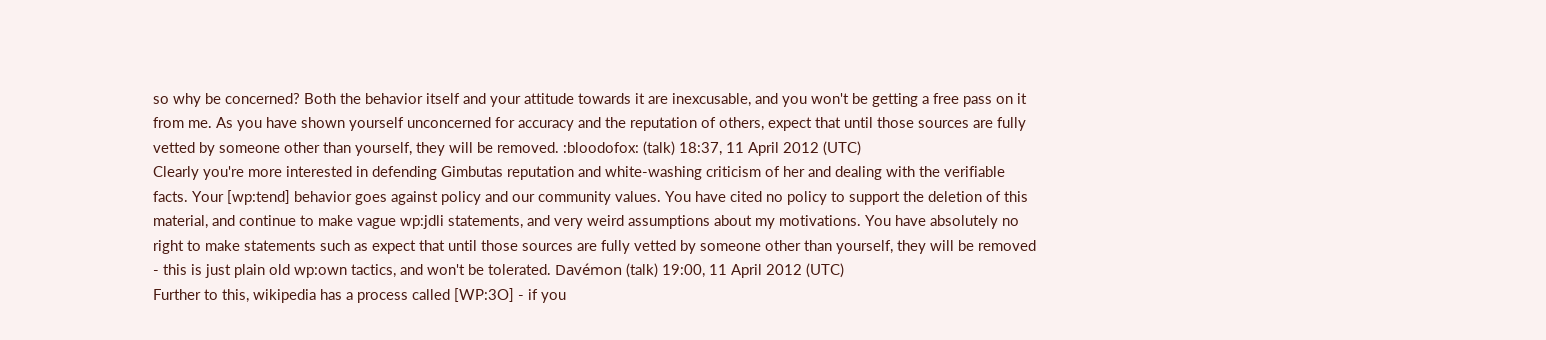so why be concerned? Both the behavior itself and your attitude towards it are inexcusable, and you won't be getting a free pass on it from me. As you have shown yourself unconcerned for accuracy and the reputation of others, expect that until those sources are fully vetted by someone other than yourself, they will be removed. :bloodofox: (talk) 18:37, 11 April 2012 (UTC)
Clearly you're more interested in defending Gimbutas reputation and white-washing criticism of her and dealing with the verifiable facts. Your [wp:tend] behavior goes against policy and our community values. You have cited no policy to support the deletion of this material, and continue to make vague wp:jdli statements, and very weird assumptions about my motivations. You have absolutely no right to make statements such as expect that until those sources are fully vetted by someone other than yourself, they will be removed - this is just plain old wp:own tactics, and won't be tolerated. Davémon (talk) 19:00, 11 April 2012 (UTC)
Further to this, wikipedia has a process called [WP:3O] - if you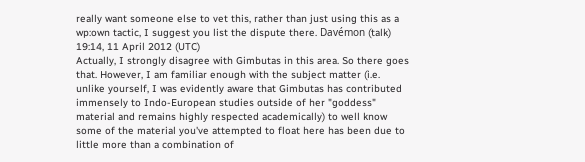really want someone else to vet this, rather than just using this as a wp:own tactic, I suggest you list the dispute there. Davémon (talk) 19:14, 11 April 2012 (UTC)
Actually, I strongly disagree with Gimbutas in this area. So there goes that. However, I am familiar enough with the subject matter (i.e. unlike yourself, I was evidently aware that Gimbutas has contributed immensely to Indo-European studies outside of her "goddess" material and remains highly respected academically) to well know some of the material you've attempted to float here has been due to little more than a combination of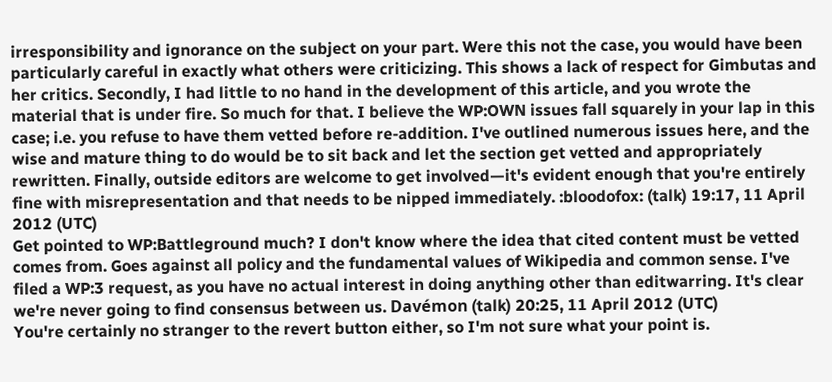irresponsibility and ignorance on the subject on your part. Were this not the case, you would have been particularly careful in exactly what others were criticizing. This shows a lack of respect for Gimbutas and her critics. Secondly, I had little to no hand in the development of this article, and you wrote the material that is under fire. So much for that. I believe the WP:OWN issues fall squarely in your lap in this case; i.e. you refuse to have them vetted before re-addition. I've outlined numerous issues here, and the wise and mature thing to do would be to sit back and let the section get vetted and appropriately rewritten. Finally, outside editors are welcome to get involved—it's evident enough that you're entirely fine with misrepresentation and that needs to be nipped immediately. :bloodofox: (talk) 19:17, 11 April 2012 (UTC)
Get pointed to WP:Battleground much? I don't know where the idea that cited content must be vetted comes from. Goes against all policy and the fundamental values of Wikipedia and common sense. I've filed a WP:3 request, as you have no actual interest in doing anything other than editwarring. It's clear we're never going to find consensus between us. Davémon (talk) 20:25, 11 April 2012 (UTC)
You're certainly no stranger to the revert button either, so I'm not sure what your point is.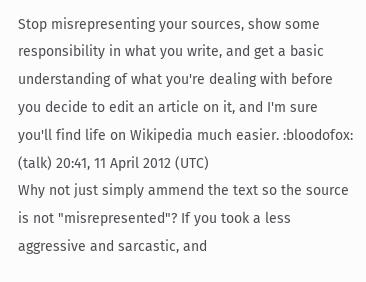Stop misrepresenting your sources, show some responsibility in what you write, and get a basic understanding of what you're dealing with before you decide to edit an article on it, and I'm sure you'll find life on Wikipedia much easier. :bloodofox: (talk) 20:41, 11 April 2012 (UTC)
Why not just simply ammend the text so the source is not "misrepresented"? If you took a less aggressive and sarcastic, and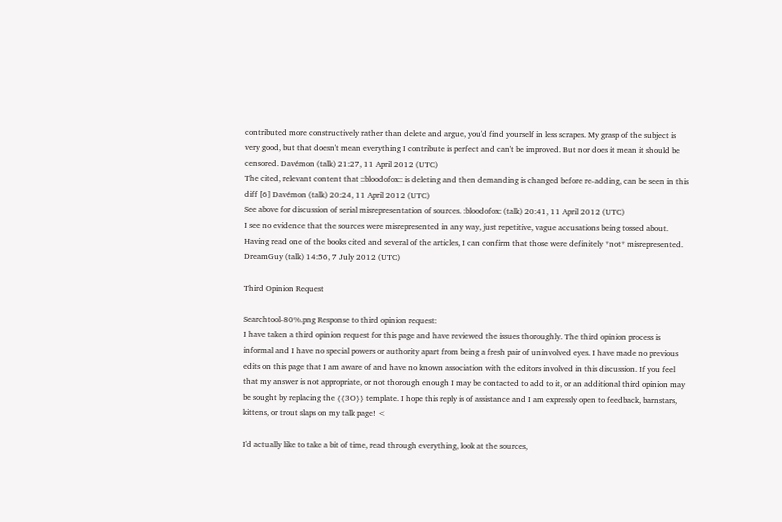contributed more constructively rather than delete and argue, you'd find yourself in less scrapes. My grasp of the subject is very good, but that doesn't mean everything I contribute is perfect and can't be improved. But nor does it mean it should be censored. Davémon (talk) 21:27, 11 April 2012 (UTC)
The cited, relevant content that ::bloodofox:: is deleting and then demanding is changed before re-adding, can be seen in this diff [6] Davémon (talk) 20:24, 11 April 2012 (UTC)
See above for discussion of serial misrepresentation of sources. :bloodofox: (talk) 20:41, 11 April 2012 (UTC)
I see no evidence that the sources were misrepresented in any way, just repetitive, vague accusations being tossed about. Having read one of the books cited and several of the articles, I can confirm that those were definitely *not* misrepresented. DreamGuy (talk) 14:56, 7 July 2012 (UTC)

Third Opinion Request

Searchtool-80%.png Response to third opinion request:
I have taken a third opinion request for this page and have reviewed the issues thoroughly. The third opinion process is informal and I have no special powers or authority apart from being a fresh pair of uninvolved eyes. I have made no previous edits on this page that I am aware of and have no known association with the editors involved in this discussion. If you feel that my answer is not appropriate, or not thorough enough I may be contacted to add to it, or an additional third opinion may be sought by replacing the {{3O}} template. I hope this reply is of assistance and I am expressly open to feedback, barnstars, kittens, or trout slaps on my talk page! <

I'd actually like to take a bit of time, read through everything, look at the sources,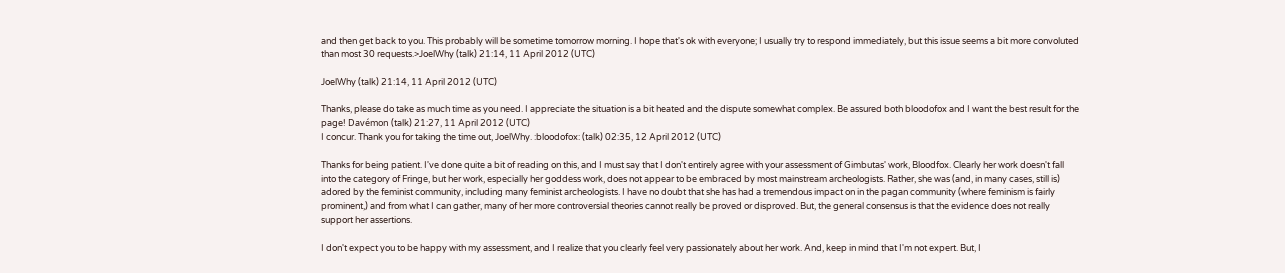and then get back to you. This probably will be sometime tomorrow morning. I hope that's ok with everyone; I usually try to respond immediately, but this issue seems a bit more convoluted than most 30 requests.>JoelWhy (talk) 21:14, 11 April 2012 (UTC)

JoelWhy (talk) 21:14, 11 April 2012 (UTC)

Thanks, please do take as much time as you need. I appreciate the situation is a bit heated and the dispute somewhat complex. Be assured both bloodofox and I want the best result for the page! Davémon (talk) 21:27, 11 April 2012 (UTC)
I concur. Thank you for taking the time out, JoelWhy. :bloodofox: (talk) 02:35, 12 April 2012 (UTC)

Thanks for being patient. I've done quite a bit of reading on this, and I must say that I don't entirely agree with your assessment of Gimbutas' work, Bloodfox. Clearly her work doesn't fall into the category of Fringe, but her work, especially her goddess work, does not appear to be embraced by most mainstream archeologists. Rather, she was (and, in many cases, still is) adored by the feminist community, including many feminist archeologists. I have no doubt that she has had a tremendous impact on in the pagan community (where feminism is fairly prominent,) and from what I can gather, many of her more controversial theories cannot really be proved or disproved. But, the general consensus is that the evidence does not really support her assertions.

I don't expect you to be happy with my assessment, and I realize that you clearly feel very passionately about her work. And, keep in mind that I'm not expert. But, I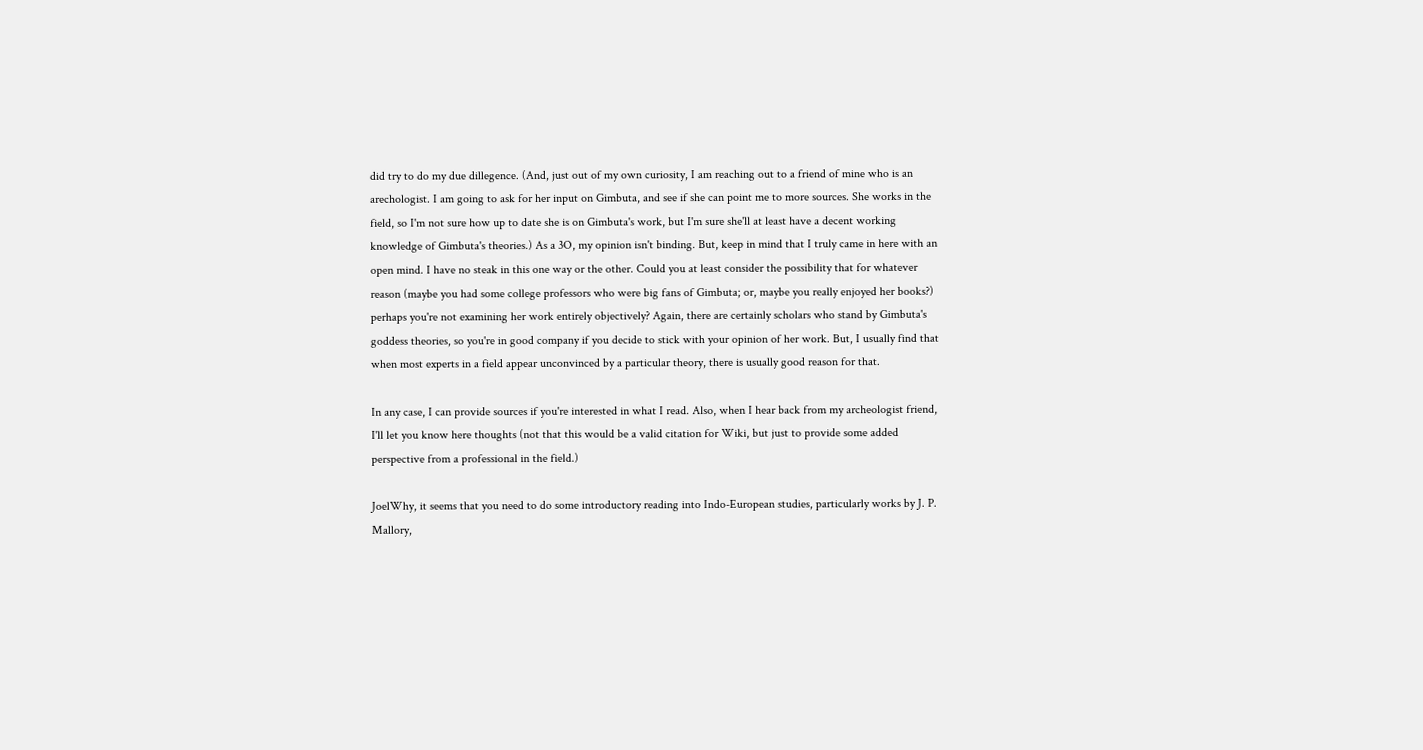did try to do my due dillegence. (And, just out of my own curiosity, I am reaching out to a friend of mine who is an arechologist. I am going to ask for her input on Gimbuta, and see if she can point me to more sources. She works in the field, so I'm not sure how up to date she is on Gimbuta's work, but I'm sure she'll at least have a decent working knowledge of Gimbuta's theories.) As a 3O, my opinion isn't binding. But, keep in mind that I truly came in here with an open mind. I have no steak in this one way or the other. Could you at least consider the possibility that for whatever reason (maybe you had some college professors who were big fans of Gimbuta; or, maybe you really enjoyed her books?) perhaps you're not examining her work entirely objectively? Again, there are certainly scholars who stand by Gimbuta's goddess theories, so you're in good company if you decide to stick with your opinion of her work. But, I usually find that when most experts in a field appear unconvinced by a particular theory, there is usually good reason for that.

In any case, I can provide sources if you're interested in what I read. Also, when I hear back from my archeologist friend, I'll let you know here thoughts (not that this would be a valid citation for Wiki, but just to provide some added perspective from a professional in the field.)

JoelWhy, it seems that you need to do some introductory reading into Indo-European studies, particularly works by J. P. Mallory,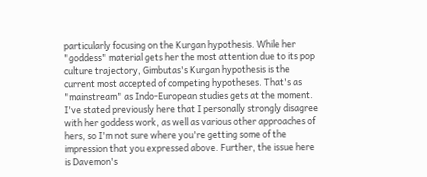particularly focusing on the Kurgan hypothesis. While her "goddess" material gets her the most attention due to its pop culture trajectory, Gimbutas's Kurgan hypothesis is the current most accepted of competing hypotheses. That's as "mainstream" as Indo-European studies gets at the moment. I've stated previously here that I personally strongly disagree with her goddess work, as well as various other approaches of hers, so I'm not sure where you're getting some of the impression that you expressed above. Further, the issue here is Davemon's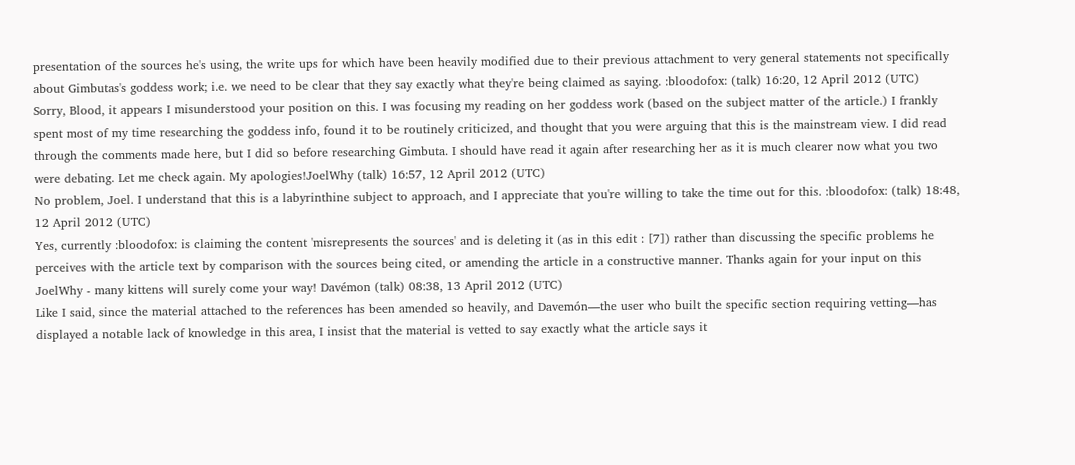presentation of the sources he's using, the write ups for which have been heavily modified due to their previous attachment to very general statements not specifically about Gimbutas's goddess work; i.e. we need to be clear that they say exactly what they're being claimed as saying. :bloodofox: (talk) 16:20, 12 April 2012 (UTC)
Sorry, Blood, it appears I misunderstood your position on this. I was focusing my reading on her goddess work (based on the subject matter of the article.) I frankly spent most of my time researching the goddess info, found it to be routinely criticized, and thought that you were arguing that this is the mainstream view. I did read through the comments made here, but I did so before researching Gimbuta. I should have read it again after researching her as it is much clearer now what you two were debating. Let me check again. My apologies!JoelWhy (talk) 16:57, 12 April 2012 (UTC)
No problem, Joel. I understand that this is a labyrinthine subject to approach, and I appreciate that you're willing to take the time out for this. :bloodofox: (talk) 18:48, 12 April 2012 (UTC)
Yes, currently :bloodofox: is claiming the content 'misrepresents the sources' and is deleting it (as in this edit : [7]) rather than discussing the specific problems he perceives with the article text by comparison with the sources being cited, or amending the article in a constructive manner. Thanks again for your input on this JoelWhy - many kittens will surely come your way! Davémon (talk) 08:38, 13 April 2012 (UTC)
Like I said, since the material attached to the references has been amended so heavily, and Davemón—the user who built the specific section requiring vetting—has displayed a notable lack of knowledge in this area, I insist that the material is vetted to say exactly what the article says it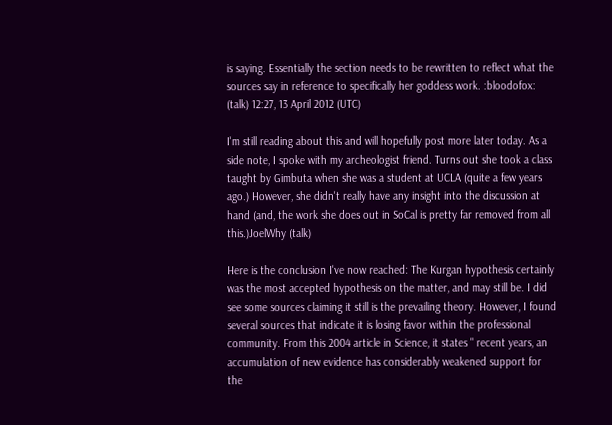is saying. Essentially the section needs to be rewritten to reflect what the sources say in reference to specifically her goddess work. :bloodofox: (talk) 12:27, 13 April 2012 (UTC)

I'm still reading about this and will hopefully post more later today. As a side note, I spoke with my archeologist friend. Turns out she took a class taught by Gimbuta when she was a student at UCLA (quite a few years ago.) However, she didn't really have any insight into the discussion at hand (and, the work she does out in SoCal is pretty far removed from all this.)JoelWhy (talk)

Here is the conclusion I've now reached: The Kurgan hypothesis certainly was the most accepted hypothesis on the matter, and may still be. I did see some sources claiming it still is the prevailing theory. However, I found several sources that indicate it is losing favor within the professional community. From this 2004 article in Science, it states " recent years, an accumulation of new evidence has considerably weakened support for the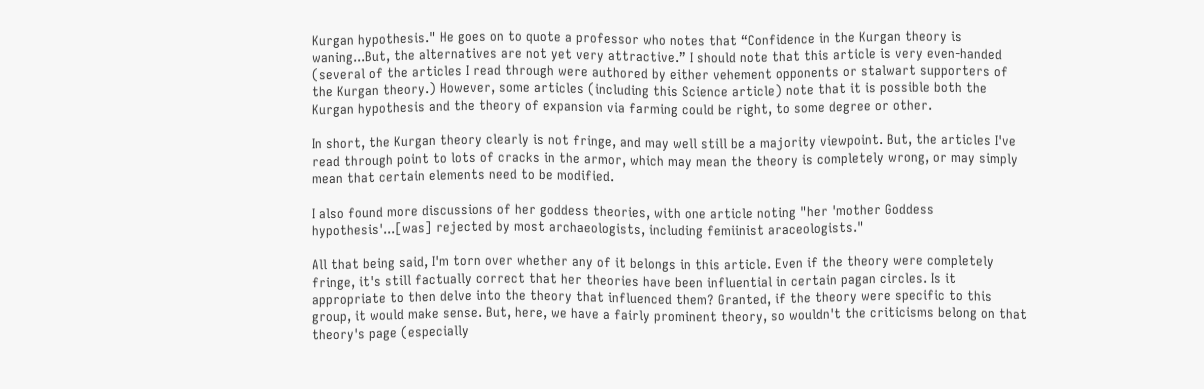Kurgan hypothesis." He goes on to quote a professor who notes that “Confidence in the Kurgan theory is waning...But, the alternatives are not yet very attractive.” I should note that this article is very even-handed (several of the articles I read through were authored by either vehement opponents or stalwart supporters of the Kurgan theory.) However, some articles (including this Science article) note that it is possible both the Kurgan hypothesis and the theory of expansion via farming could be right, to some degree or other.

In short, the Kurgan theory clearly is not fringe, and may well still be a majority viewpoint. But, the articles I've read through point to lots of cracks in the armor, which may mean the theory is completely wrong, or may simply mean that certain elements need to be modified.

I also found more discussions of her goddess theories, with one article noting "her 'mother Goddess hypothesis'...[was] rejected by most archaeologists, including femiinist araceologists."

All that being said, I'm torn over whether any of it belongs in this article. Even if the theory were completely fringe, it's still factually correct that her theories have been influential in certain pagan circles. Is it appropriate to then delve into the theory that influenced them? Granted, if the theory were specific to this group, it would make sense. But, here, we have a fairly prominent theory, so wouldn't the criticisms belong on that theory's page (especially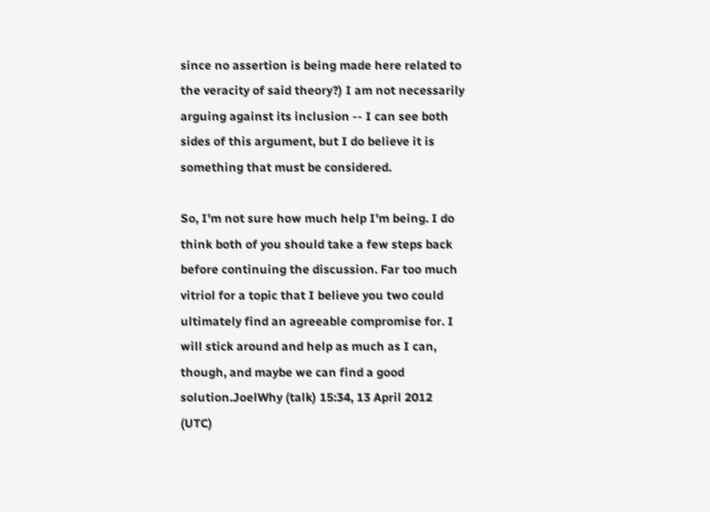since no assertion is being made here related to the veracity of said theory?) I am not necessarily arguing against its inclusion -- I can see both sides of this argument, but I do believe it is something that must be considered.

So, I'm not sure how much help I'm being. I do think both of you should take a few steps back before continuing the discussion. Far too much vitriol for a topic that I believe you two could ultimately find an agreeable compromise for. I will stick around and help as much as I can, though, and maybe we can find a good solution.JoelWhy (talk) 15:34, 13 April 2012 (UTC)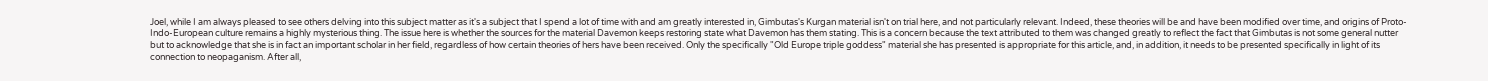Joel, while I am always pleased to see others delving into this subject matter as it's a subject that I spend a lot of time with and am greatly interested in, Gimbutas's Kurgan material isn't on trial here, and not particularly relevant. Indeed, these theories will be and have been modified over time, and origins of Proto-Indo-European culture remains a highly mysterious thing. The issue here is whether the sources for the material Davemon keeps restoring state what Davemon has them stating. This is a concern because the text attributed to them was changed greatly to reflect the fact that Gimbutas is not some general nutter but to acknowledge that she is in fact an important scholar in her field, regardless of how certain theories of hers have been received. Only the specifically "Old Europe triple goddess" material she has presented is appropriate for this article, and, in addition, it needs to be presented specifically in light of its connection to neopaganism. After all,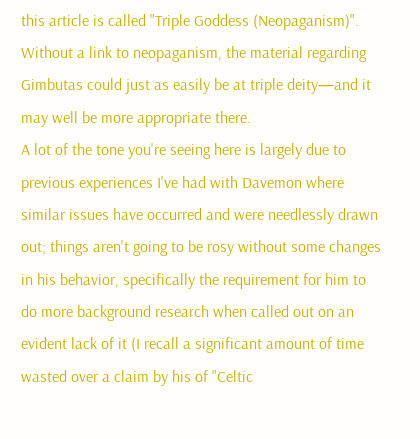this article is called "Triple Goddess (Neopaganism)". Without a link to neopaganism, the material regarding Gimbutas could just as easily be at triple deity—and it may well be more appropriate there.
A lot of the tone you're seeing here is largely due to previous experiences I've had with Davemon where similar issues have occurred and were needlessly drawn out; things aren't going to be rosy without some changes in his behavior, specifically the requirement for him to do more background research when called out on an evident lack of it (I recall a significant amount of time wasted over a claim by his of "Celtic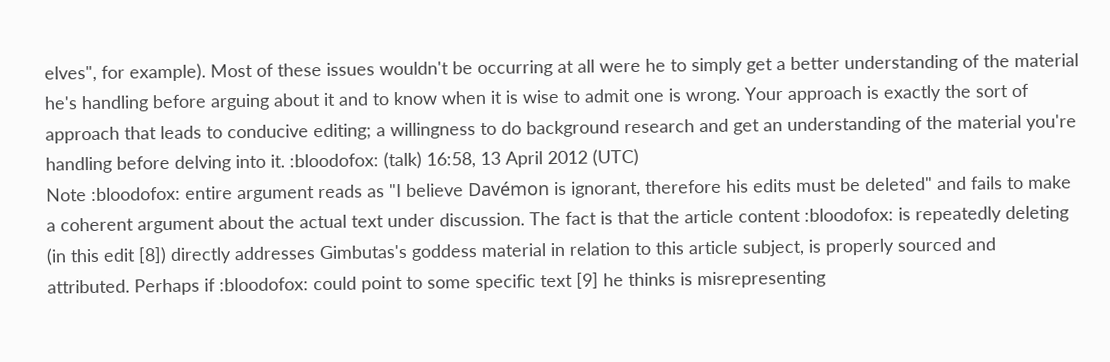elves", for example). Most of these issues wouldn't be occurring at all were he to simply get a better understanding of the material he's handling before arguing about it and to know when it is wise to admit one is wrong. Your approach is exactly the sort of approach that leads to conducive editing; a willingness to do background research and get an understanding of the material you're handling before delving into it. :bloodofox: (talk) 16:58, 13 April 2012 (UTC)
Note :bloodofox: entire argument reads as "I believe Davémon is ignorant, therefore his edits must be deleted" and fails to make a coherent argument about the actual text under discussion. The fact is that the article content :bloodofox: is repeatedly deleting (in this edit [8]) directly addresses Gimbutas's goddess material in relation to this article subject, is properly sourced and attributed. Perhaps if :bloodofox: could point to some specific text [9] he thinks is misrepresenting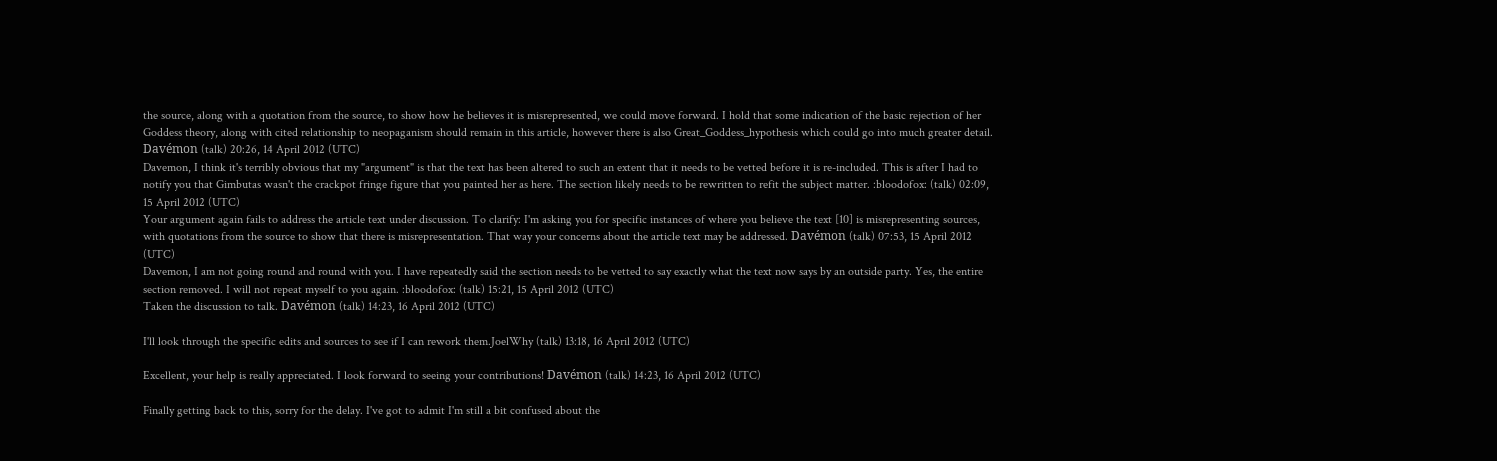the source, along with a quotation from the source, to show how he believes it is misrepresented, we could move forward. I hold that some indication of the basic rejection of her Goddess theory, along with cited relationship to neopaganism should remain in this article, however there is also Great_Goddess_hypothesis which could go into much greater detail. Davémon (talk) 20:26, 14 April 2012 (UTC)
Davemon, I think it's terribly obvious that my "argument" is that the text has been altered to such an extent that it needs to be vetted before it is re-included. This is after I had to notify you that Gimbutas wasn't the crackpot fringe figure that you painted her as here. The section likely needs to be rewritten to refit the subject matter. :bloodofox: (talk) 02:09, 15 April 2012 (UTC)
Your argument again fails to address the article text under discussion. To clarify: I'm asking you for specific instances of where you believe the text [10] is misrepresenting sources, with quotations from the source to show that there is misrepresentation. That way your concerns about the article text may be addressed. Davémon (talk) 07:53, 15 April 2012 (UTC)
Davemon, I am not going round and round with you. I have repeatedly said the section needs to be vetted to say exactly what the text now says by an outside party. Yes, the entire section removed. I will not repeat myself to you again. :bloodofox: (talk) 15:21, 15 April 2012 (UTC)
Taken the discussion to talk. Davémon (talk) 14:23, 16 April 2012 (UTC)

I'll look through the specific edits and sources to see if I can rework them.JoelWhy (talk) 13:18, 16 April 2012 (UTC)

Excellent, your help is really appreciated. I look forward to seeing your contributions! Davémon (talk) 14:23, 16 April 2012 (UTC)

Finally getting back to this, sorry for the delay. I've got to admit I'm still a bit confused about the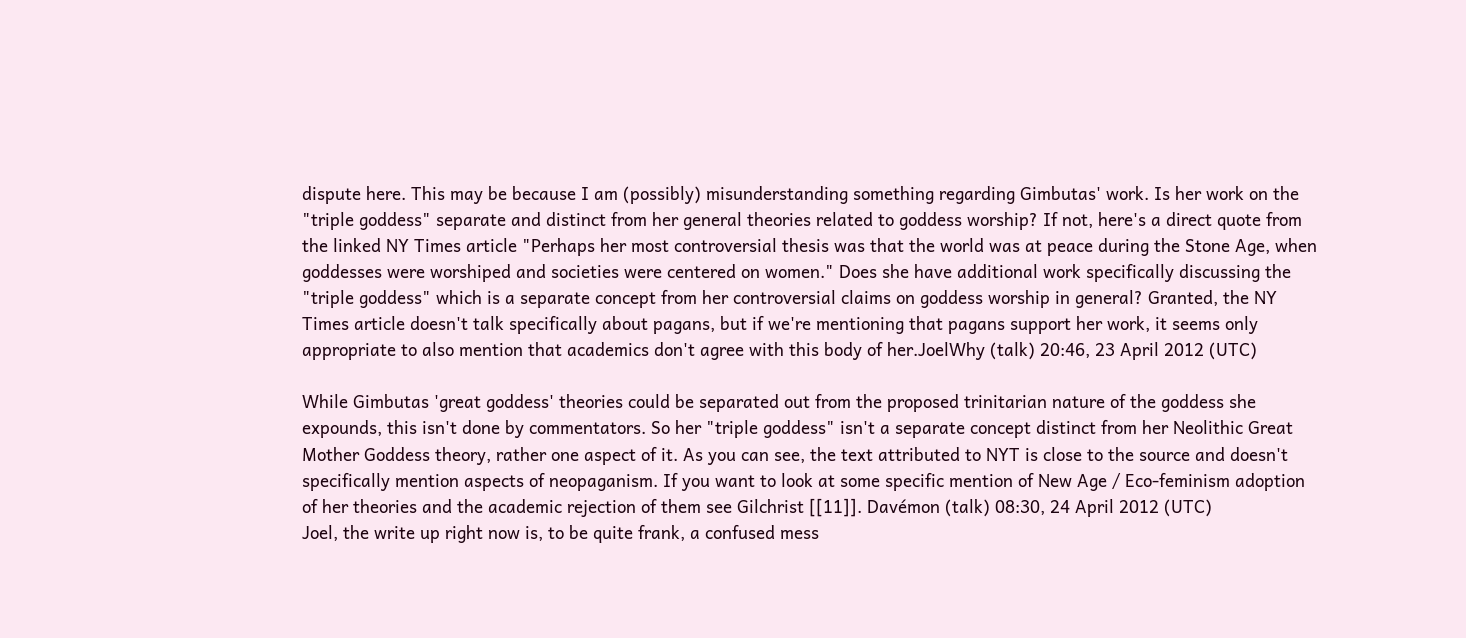dispute here. This may be because I am (possibly) misunderstanding something regarding Gimbutas' work. Is her work on the "triple goddess" separate and distinct from her general theories related to goddess worship? If not, here's a direct quote from the linked NY Times article "Perhaps her most controversial thesis was that the world was at peace during the Stone Age, when goddesses were worshiped and societies were centered on women." Does she have additional work specifically discussing the "triple goddess" which is a separate concept from her controversial claims on goddess worship in general? Granted, the NY Times article doesn't talk specifically about pagans, but if we're mentioning that pagans support her work, it seems only appropriate to also mention that academics don't agree with this body of her.JoelWhy (talk) 20:46, 23 April 2012 (UTC)

While Gimbutas 'great goddess' theories could be separated out from the proposed trinitarian nature of the goddess she expounds, this isn't done by commentators. So her "triple goddess" isn't a separate concept distinct from her Neolithic Great Mother Goddess theory, rather one aspect of it. As you can see, the text attributed to NYT is close to the source and doesn't specifically mention aspects of neopaganism. If you want to look at some specific mention of New Age / Eco-feminism adoption of her theories and the academic rejection of them see Gilchrist [[11]]. Davémon (talk) 08:30, 24 April 2012 (UTC)
Joel, the write up right now is, to be quite frank, a confused mess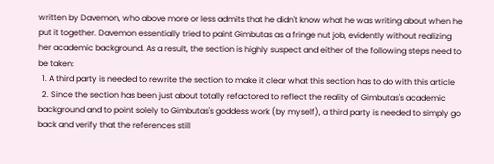written by Davemon, who above more or less admits that he didn't know what he was writing about when he put it together. Davemon essentially tried to paint Gimbutas as a fringe nut job, evidently without realizing her academic background. As a result, the section is highly suspect and either of the following steps need to be taken:
  1. A third party is needed to rewrite the section to make it clear what this section has to do with this article
  2. Since the section has been just about totally refactored to reflect the reality of Gimbutas's academic background and to point solely to Gimbutas's goddess work (by myself), a third party is needed to simply go back and verify that the references still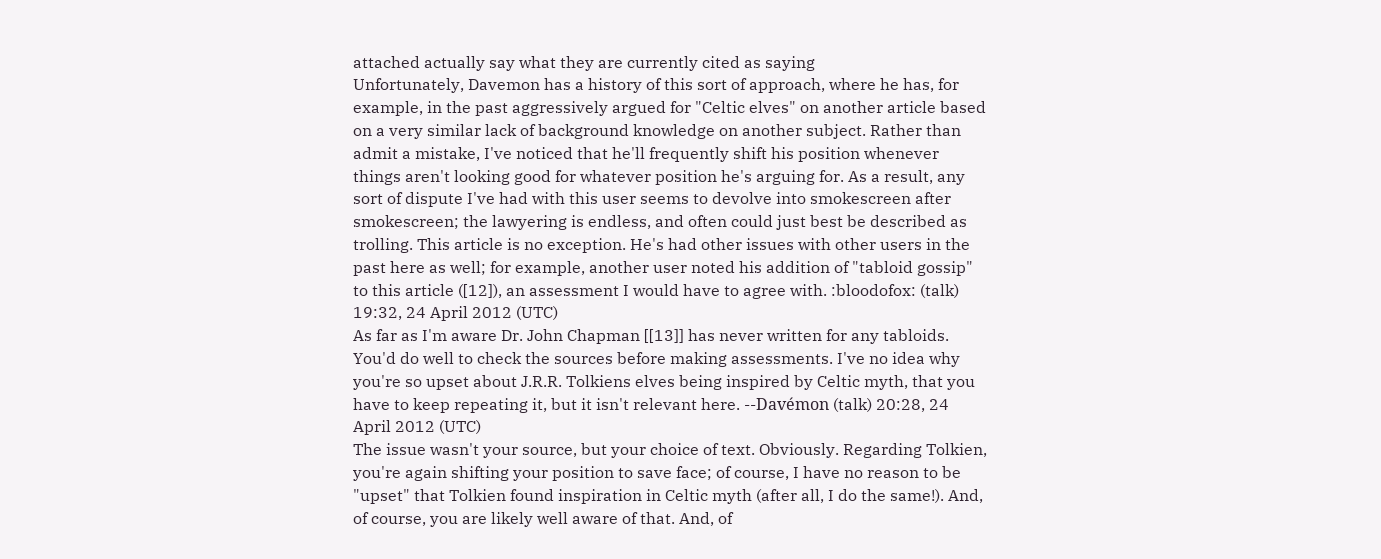attached actually say what they are currently cited as saying
Unfortunately, Davemon has a history of this sort of approach, where he has, for example, in the past aggressively argued for "Celtic elves" on another article based on a very similar lack of background knowledge on another subject. Rather than admit a mistake, I've noticed that he'll frequently shift his position whenever things aren't looking good for whatever position he's arguing for. As a result, any sort of dispute I've had with this user seems to devolve into smokescreen after smokescreen; the lawyering is endless, and often could just best be described as trolling. This article is no exception. He's had other issues with other users in the past here as well; for example, another user noted his addition of "tabloid gossip" to this article ([12]), an assessment I would have to agree with. :bloodofox: (talk) 19:32, 24 April 2012 (UTC)
As far as I'm aware Dr. John Chapman [[13]] has never written for any tabloids. You'd do well to check the sources before making assessments. I've no idea why you're so upset about J.R.R. Tolkiens elves being inspired by Celtic myth, that you have to keep repeating it, but it isn't relevant here. --Davémon (talk) 20:28, 24 April 2012 (UTC)
The issue wasn't your source, but your choice of text. Obviously. Regarding Tolkien, you're again shifting your position to save face; of course, I have no reason to be "upset" that Tolkien found inspiration in Celtic myth (after all, I do the same!). And, of course, you are likely well aware of that. And, of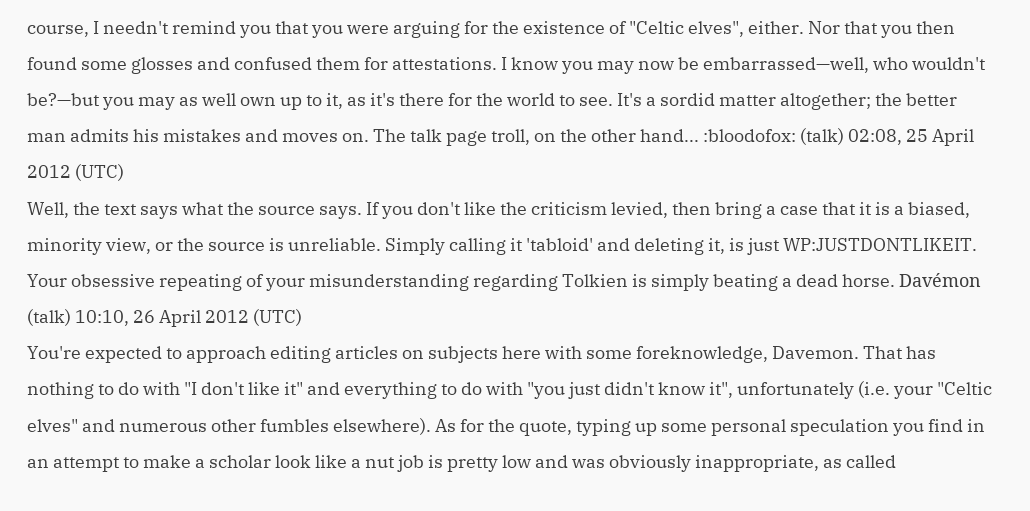course, I needn't remind you that you were arguing for the existence of "Celtic elves", either. Nor that you then found some glosses and confused them for attestations. I know you may now be embarrassed—well, who wouldn't be?—but you may as well own up to it, as it's there for the world to see. It's a sordid matter altogether; the better man admits his mistakes and moves on. The talk page troll, on the other hand... :bloodofox: (talk) 02:08, 25 April 2012 (UTC)
Well, the text says what the source says. If you don't like the criticism levied, then bring a case that it is a biased, minority view, or the source is unreliable. Simply calling it 'tabloid' and deleting it, is just WP:JUSTDONTLIKEIT. Your obsessive repeating of your misunderstanding regarding Tolkien is simply beating a dead horse. Davémon (talk) 10:10, 26 April 2012 (UTC)
You're expected to approach editing articles on subjects here with some foreknowledge, Davemon. That has nothing to do with "I don't like it" and everything to do with "you just didn't know it", unfortunately (i.e. your "Celtic elves" and numerous other fumbles elsewhere). As for the quote, typing up some personal speculation you find in an attempt to make a scholar look like a nut job is pretty low and was obviously inappropriate, as called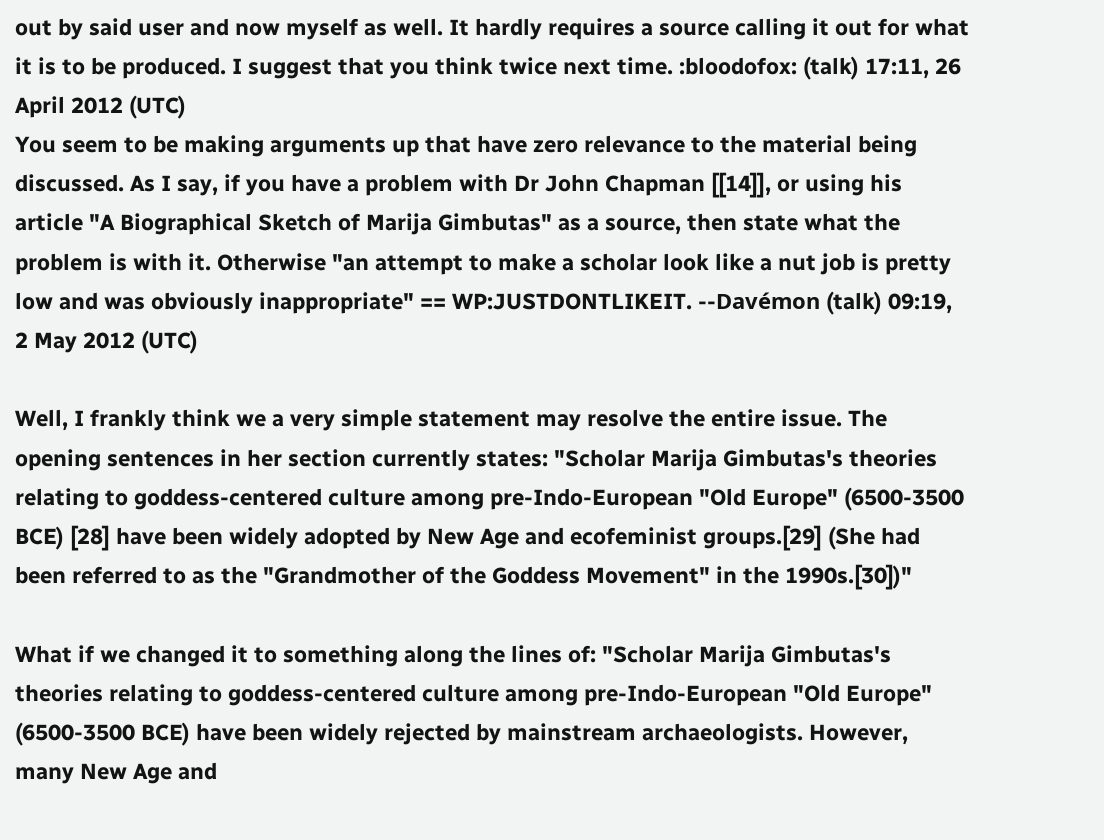out by said user and now myself as well. It hardly requires a source calling it out for what it is to be produced. I suggest that you think twice next time. :bloodofox: (talk) 17:11, 26 April 2012 (UTC)
You seem to be making arguments up that have zero relevance to the material being discussed. As I say, if you have a problem with Dr John Chapman [[14]], or using his article "A Biographical Sketch of Marija Gimbutas" as a source, then state what the problem is with it. Otherwise "an attempt to make a scholar look like a nut job is pretty low and was obviously inappropriate" == WP:JUSTDONTLIKEIT. --Davémon (talk) 09:19, 2 May 2012 (UTC)

Well, I frankly think we a very simple statement may resolve the entire issue. The opening sentences in her section currently states: "Scholar Marija Gimbutas's theories relating to goddess-centered culture among pre-Indo-European "Old Europe" (6500-3500 BCE) [28] have been widely adopted by New Age and ecofeminist groups.[29] (She had been referred to as the "Grandmother of the Goddess Movement" in the 1990s.[30])"

What if we changed it to something along the lines of: "Scholar Marija Gimbutas's theories relating to goddess-centered culture among pre-Indo-European "Old Europe" (6500-3500 BCE) have been widely rejected by mainstream archaeologists. However, many New Age and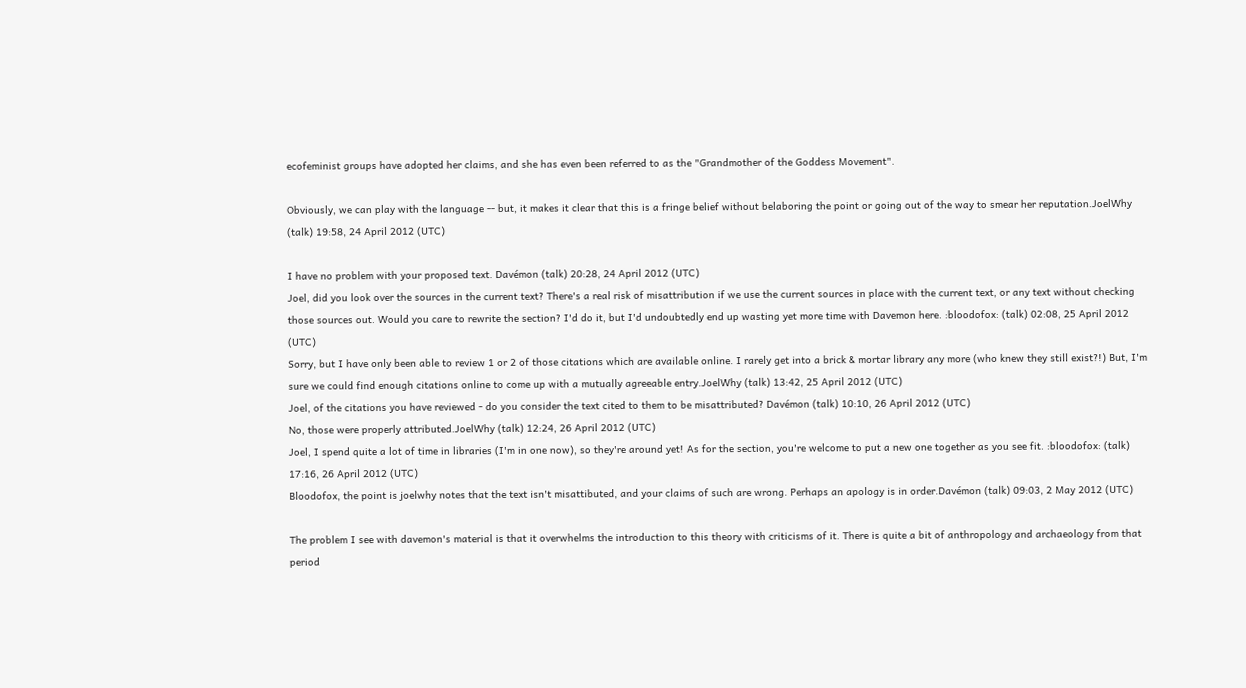ecofeminist groups have adopted her claims, and she has even been referred to as the "Grandmother of the Goddess Movement".

Obviously, we can play with the language -- but, it makes it clear that this is a fringe belief without belaboring the point or going out of the way to smear her reputation.JoelWhy (talk) 19:58, 24 April 2012 (UTC)

I have no problem with your proposed text. Davémon (talk) 20:28, 24 April 2012 (UTC)
Joel, did you look over the sources in the current text? There's a real risk of misattribution if we use the current sources in place with the current text, or any text without checking those sources out. Would you care to rewrite the section? I'd do it, but I'd undoubtedly end up wasting yet more time with Davemon here. :bloodofox: (talk) 02:08, 25 April 2012 (UTC)
Sorry, but I have only been able to review 1 or 2 of those citations which are available online. I rarely get into a brick & mortar library any more (who knew they still exist?!) But, I'm sure we could find enough citations online to come up with a mutually agreeable entry.JoelWhy (talk) 13:42, 25 April 2012 (UTC)
Joel, of the citations you have reviewed - do you consider the text cited to them to be misattributed? Davémon (talk) 10:10, 26 April 2012 (UTC)
No, those were properly attributed.JoelWhy (talk) 12:24, 26 April 2012 (UTC)
Joel, I spend quite a lot of time in libraries (I'm in one now), so they're around yet! As for the section, you're welcome to put a new one together as you see fit. :bloodofox: (talk) 17:16, 26 April 2012 (UTC)
Bloodofox, the point is joelwhy notes that the text isn't misattibuted, and your claims of such are wrong. Perhaps an apology is in order.Davémon (talk) 09:03, 2 May 2012 (UTC)

The problem I see with davemon's material is that it overwhelms the introduction to this theory with criticisms of it. There is quite a bit of anthropology and archaeology from that period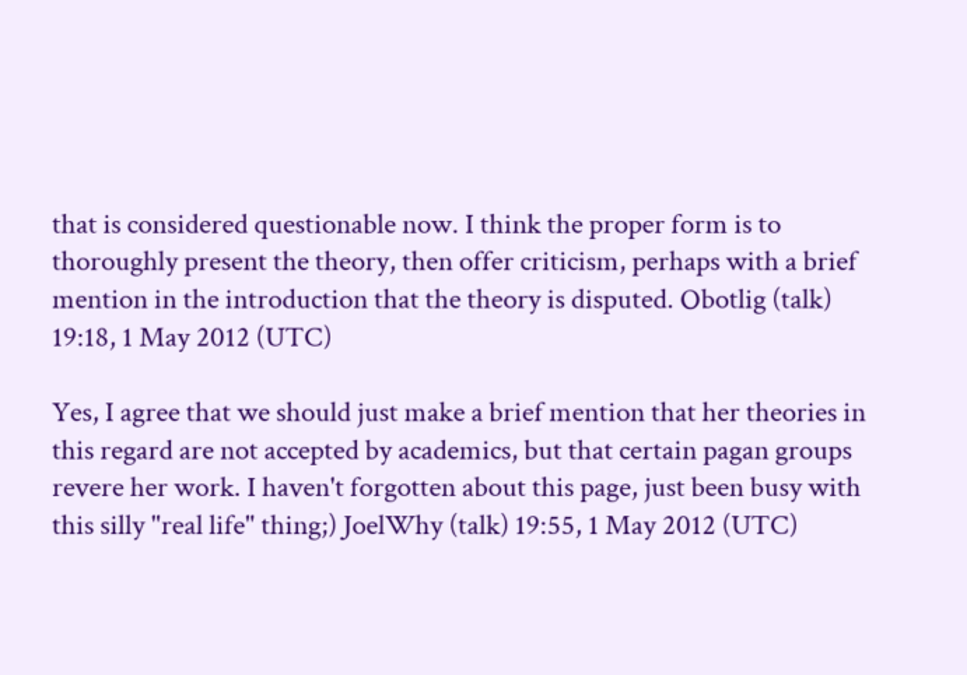that is considered questionable now. I think the proper form is to thoroughly present the theory, then offer criticism, perhaps with a brief mention in the introduction that the theory is disputed. Obotlig (talk) 19:18, 1 May 2012 (UTC)

Yes, I agree that we should just make a brief mention that her theories in this regard are not accepted by academics, but that certain pagan groups revere her work. I haven't forgotten about this page, just been busy with this silly "real life" thing;) JoelWhy (talk) 19:55, 1 May 2012 (UTC)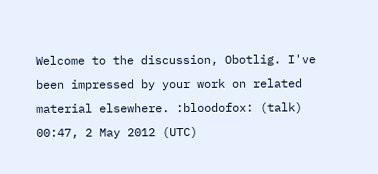Welcome to the discussion, Obotlig. I've been impressed by your work on related material elsewhere. :bloodofox: (talk) 00:47, 2 May 2012 (UTC)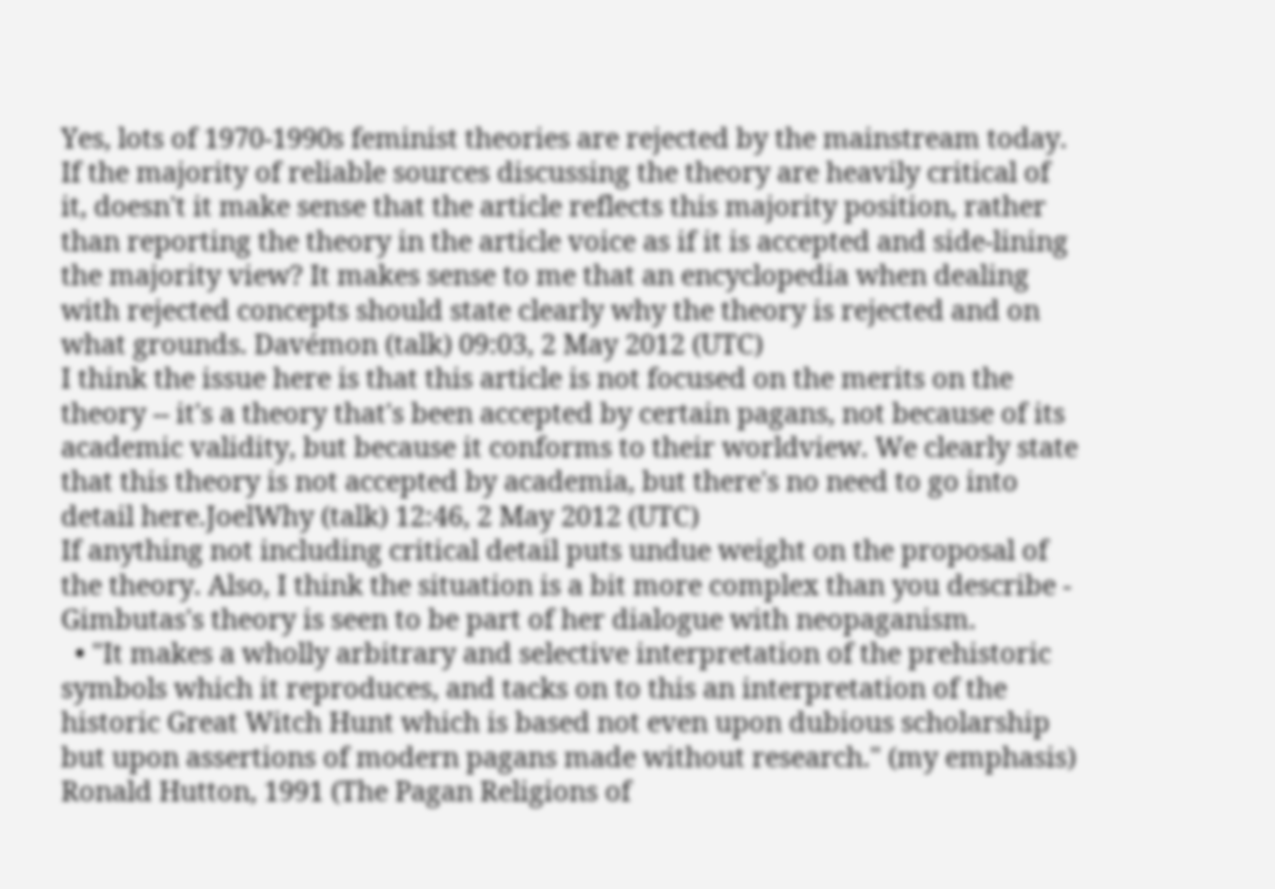Yes, lots of 1970-1990s feminist theories are rejected by the mainstream today. If the majority of reliable sources discussing the theory are heavily critical of it, doesn't it make sense that the article reflects this majority position, rather than reporting the theory in the article voice as if it is accepted and side-lining the majority view? It makes sense to me that an encyclopedia when dealing with rejected concepts should state clearly why the theory is rejected and on what grounds. Davémon (talk) 09:03, 2 May 2012 (UTC)
I think the issue here is that this article is not focused on the merits on the theory -- it's a theory that's been accepted by certain pagans, not because of its academic validity, but because it conforms to their worldview. We clearly state that this theory is not accepted by academia, but there's no need to go into detail here.JoelWhy (talk) 12:46, 2 May 2012 (UTC)
If anything not including critical detail puts undue weight on the proposal of the theory. Also, I think the situation is a bit more complex than you describe - Gimbutas's theory is seen to be part of her dialogue with neopaganism.
  • "It makes a wholly arbitrary and selective interpretation of the prehistoric symbols which it reproduces, and tacks on to this an interpretation of the historic Great Witch Hunt which is based not even upon dubious scholarship but upon assertions of modern pagans made without research." (my emphasis) Ronald Hutton, 1991 (The Pagan Religions of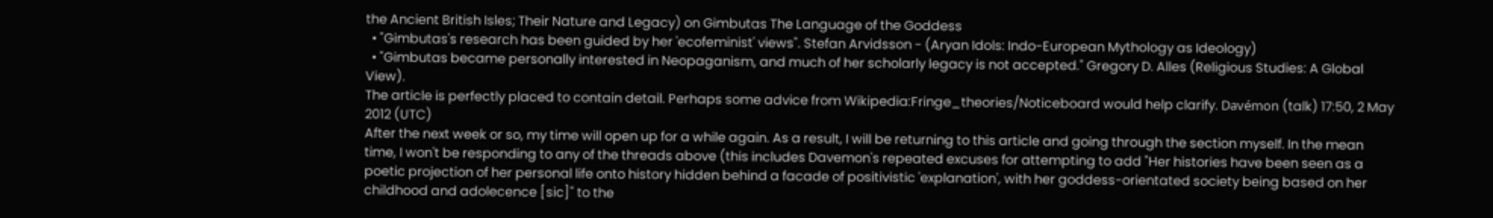the Ancient British Isles; Their Nature and Legacy) on Gimbutas The Language of the Goddess
  • "Gimbutas's research has been guided by her 'ecofeminist' views". Stefan Arvidsson - (Aryan Idols: Indo-European Mythology as Ideology)
  • "Gimbutas became personally interested in Neopaganism, and much of her scholarly legacy is not accepted." Gregory D. Alles (Religious Studies: A Global View).
The article is perfectly placed to contain detail. Perhaps some advice from Wikipedia:Fringe_theories/Noticeboard would help clarify. Davémon (talk) 17:50, 2 May 2012 (UTC)
After the next week or so, my time will open up for a while again. As a result, I will be returning to this article and going through the section myself. In the mean time, I won't be responding to any of the threads above (this includes Davemon's repeated excuses for attempting to add "Her histories have been seen as a poetic projection of her personal life onto history hidden behind a facade of positivistic 'explanation', with her goddess-orientated society being based on her childhood and adolecence [sic]" to the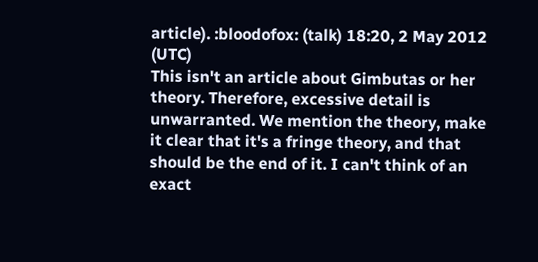article). :bloodofox: (talk) 18:20, 2 May 2012 (UTC)
This isn't an article about Gimbutas or her theory. Therefore, excessive detail is unwarranted. We mention the theory, make it clear that it's a fringe theory, and that should be the end of it. I can't think of an exact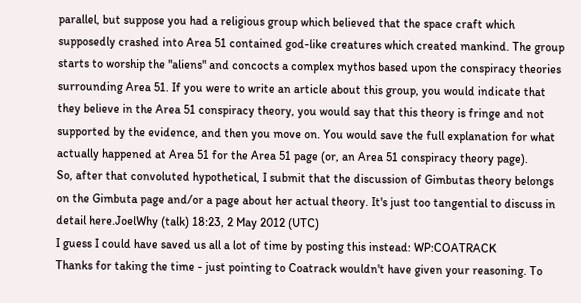parallel, but suppose you had a religious group which believed that the space craft which supposedly crashed into Area 51 contained god-like creatures which created mankind. The group starts to worship the "aliens" and concocts a complex mythos based upon the conspiracy theories surrounding Area 51. If you were to write an article about this group, you would indicate that they believe in the Area 51 conspiracy theory, you would say that this theory is fringe and not supported by the evidence, and then you move on. You would save the full explanation for what actually happened at Area 51 for the Area 51 page (or, an Area 51 conspiracy theory page).
So, after that convoluted hypothetical, I submit that the discussion of Gimbutas theory belongs on the Gimbuta page and/or a page about her actual theory. It's just too tangential to discuss in detail here.JoelWhy (talk) 18:23, 2 May 2012 (UTC)
I guess I could have saved us all a lot of time by posting this instead: WP:COATRACK
Thanks for taking the time - just pointing to Coatrack wouldn't have given your reasoning. To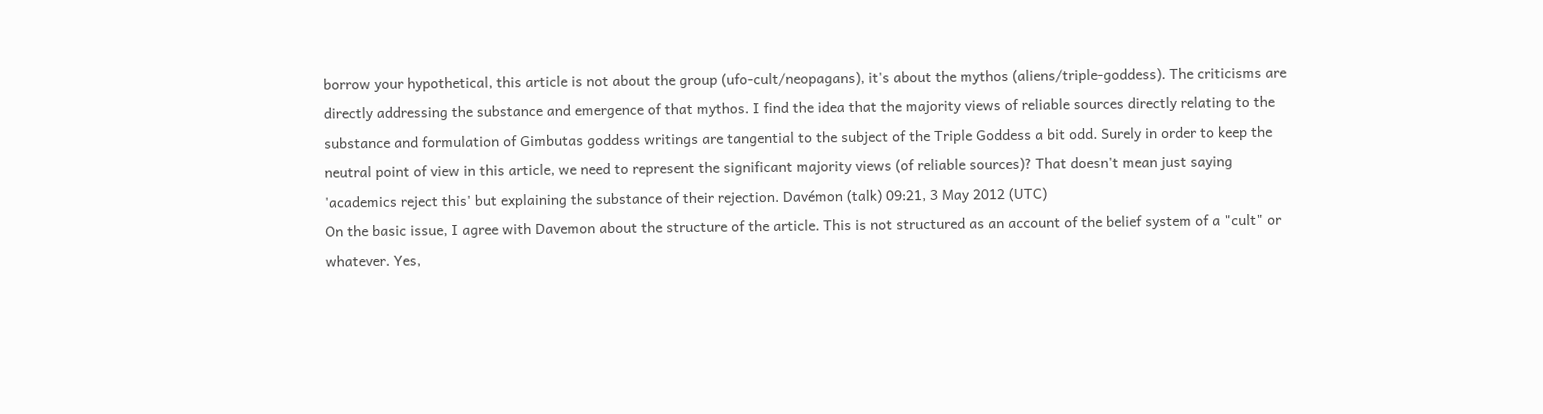borrow your hypothetical, this article is not about the group (ufo-cult/neopagans), it's about the mythos (aliens/triple-goddess). The criticisms are directly addressing the substance and emergence of that mythos. I find the idea that the majority views of reliable sources directly relating to the substance and formulation of Gimbutas goddess writings are tangential to the subject of the Triple Goddess a bit odd. Surely in order to keep the neutral point of view in this article, we need to represent the significant majority views (of reliable sources)? That doesn't mean just saying 'academics reject this' but explaining the substance of their rejection. Davémon (talk) 09:21, 3 May 2012 (UTC)
On the basic issue, I agree with Davemon about the structure of the article. This is not structured as an account of the belief system of a "cult" or whatever. Yes,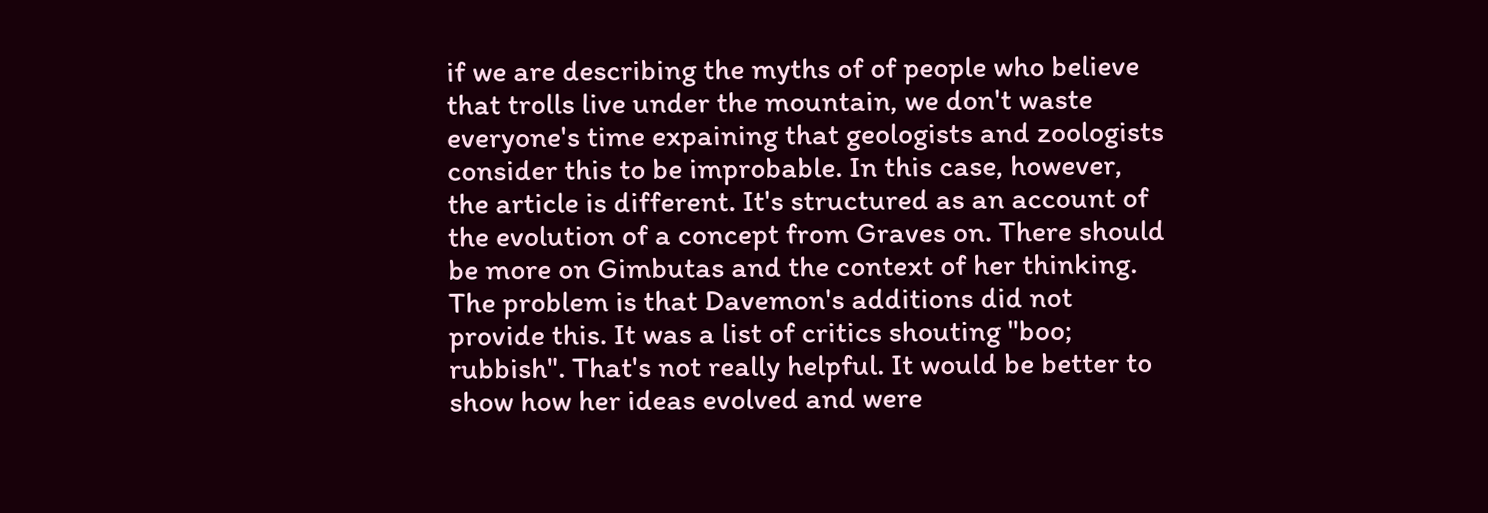if we are describing the myths of of people who believe that trolls live under the mountain, we don't waste everyone's time expaining that geologists and zoologists consider this to be improbable. In this case, however, the article is different. It's structured as an account of the evolution of a concept from Graves on. There should be more on Gimbutas and the context of her thinking. The problem is that Davemon's additions did not provide this. It was a list of critics shouting "boo; rubbish". That's not really helpful. It would be better to show how her ideas evolved and were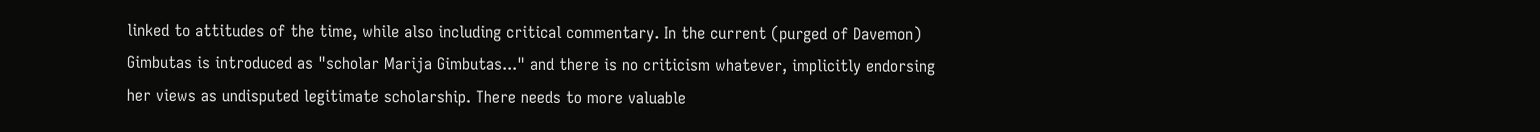linked to attitudes of the time, while also including critical commentary. In the current (purged of Davemon) Gimbutas is introduced as "scholar Marija Gimbutas..." and there is no criticism whatever, implicitly endorsing her views as undisputed legitimate scholarship. There needs to more valuable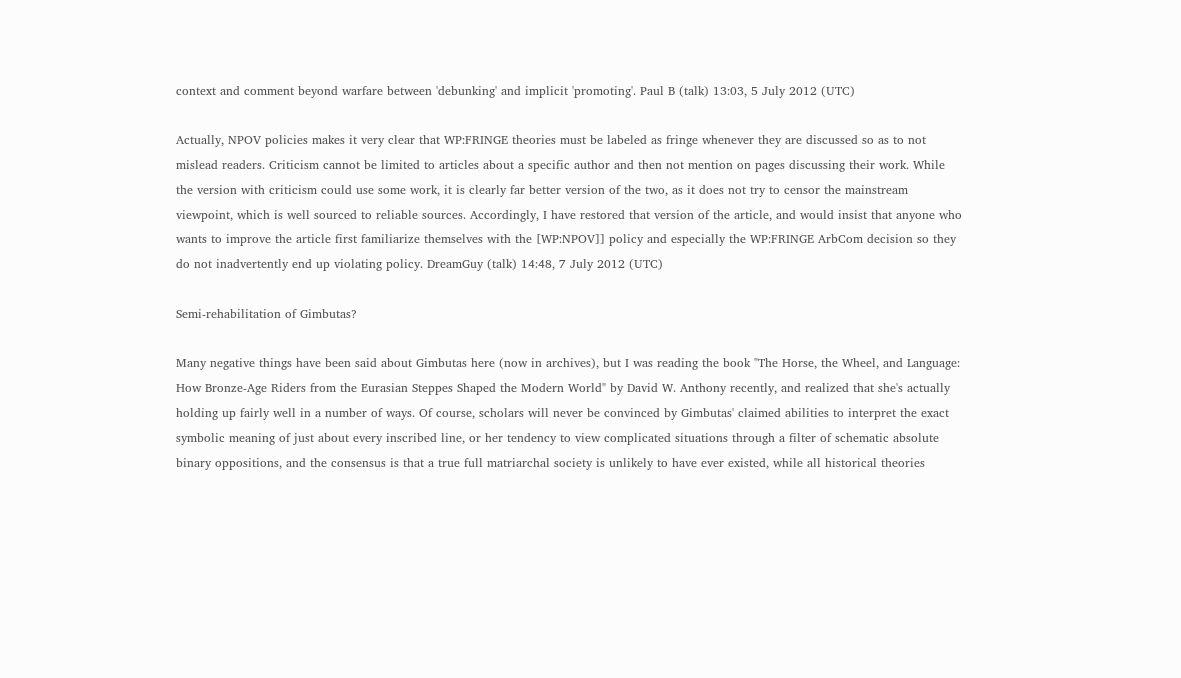context and comment beyond warfare between 'debunking' and implicit 'promoting'. Paul B (talk) 13:03, 5 July 2012 (UTC)

Actually, NPOV policies makes it very clear that WP:FRINGE theories must be labeled as fringe whenever they are discussed so as to not mislead readers. Criticism cannot be limited to articles about a specific author and then not mention on pages discussing their work. While the version with criticism could use some work, it is clearly far better version of the two, as it does not try to censor the mainstream viewpoint, which is well sourced to reliable sources. Accordingly, I have restored that version of the article, and would insist that anyone who wants to improve the article first familiarize themselves with the [WP:NPOV]] policy and especially the WP:FRINGE ArbCom decision so they do not inadvertently end up violating policy. DreamGuy (talk) 14:48, 7 July 2012 (UTC)

Semi-rehabilitation of Gimbutas?

Many negative things have been said about Gimbutas here (now in archives), but I was reading the book "The Horse, the Wheel, and Language: How Bronze-Age Riders from the Eurasian Steppes Shaped the Modern World" by David W. Anthony recently, and realized that she's actually holding up fairly well in a number of ways. Of course, scholars will never be convinced by Gimbutas' claimed abilities to interpret the exact symbolic meaning of just about every inscribed line, or her tendency to view complicated situations through a filter of schematic absolute binary oppositions, and the consensus is that a true full matriarchal society is unlikely to have ever existed, while all historical theories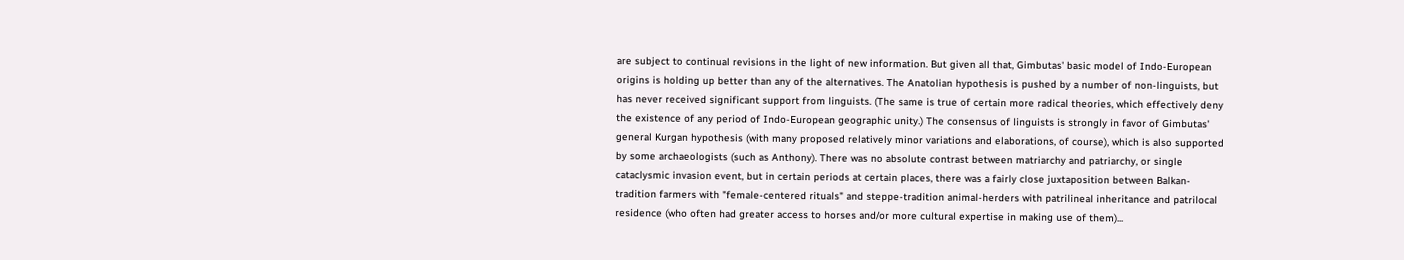are subject to continual revisions in the light of new information. But given all that, Gimbutas' basic model of Indo-European origins is holding up better than any of the alternatives. The Anatolian hypothesis is pushed by a number of non-linguists, but has never received significant support from linguists. (The same is true of certain more radical theories, which effectively deny the existence of any period of Indo-European geographic unity.) The consensus of linguists is strongly in favor of Gimbutas' general Kurgan hypothesis (with many proposed relatively minor variations and elaborations, of course), which is also supported by some archaeologists (such as Anthony). There was no absolute contrast between matriarchy and patriarchy, or single cataclysmic invasion event, but in certain periods at certain places, there was a fairly close juxtaposition between Balkan-tradition farmers with "female-centered rituals" and steppe-tradition animal-herders with patrilineal inheritance and patrilocal residence (who often had greater access to horses and/or more cultural expertise in making use of them)...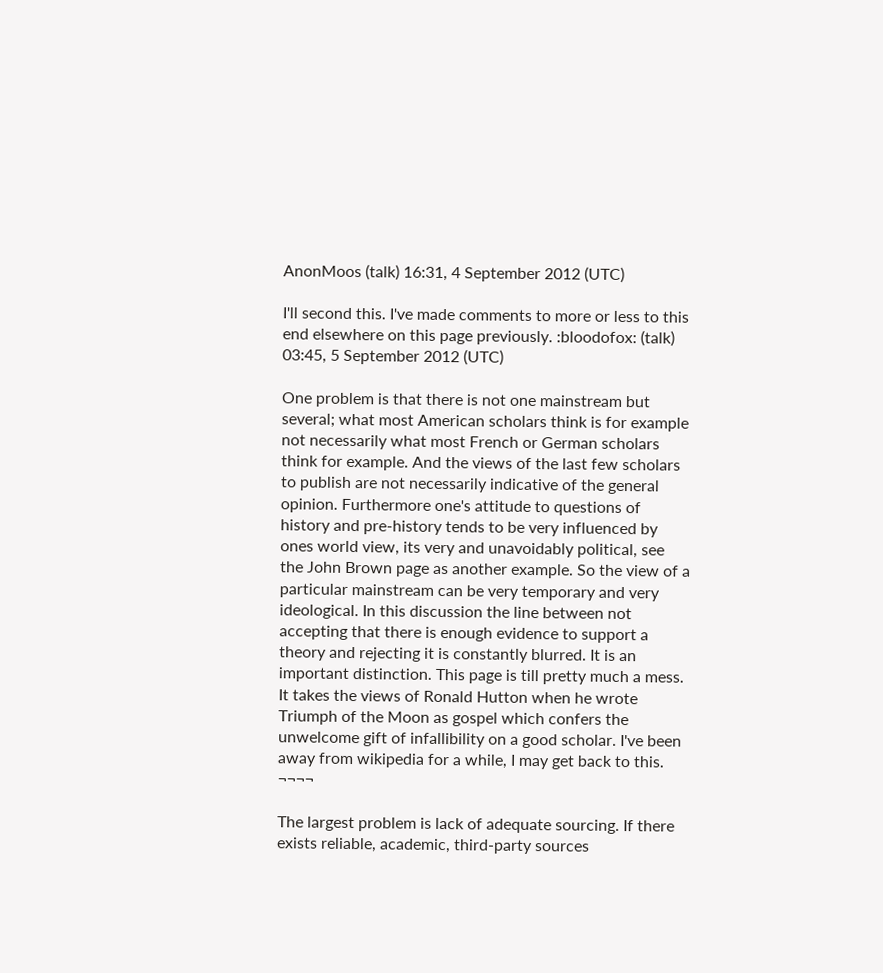AnonMoos (talk) 16:31, 4 September 2012 (UTC)

I'll second this. I've made comments to more or less to this end elsewhere on this page previously. :bloodofox: (talk) 03:45, 5 September 2012 (UTC)

One problem is that there is not one mainstream but several; what most American scholars think is for example not necessarily what most French or German scholars think for example. And the views of the last few scholars to publish are not necessarily indicative of the general opinion. Furthermore one's attitude to questions of history and pre-history tends to be very influenced by ones world view, its very and unavoidably political, see the John Brown page as another example. So the view of a particular mainstream can be very temporary and very ideological. In this discussion the line between not accepting that there is enough evidence to support a theory and rejecting it is constantly blurred. It is an important distinction. This page is till pretty much a mess. It takes the views of Ronald Hutton when he wrote Triumph of the Moon as gospel which confers the unwelcome gift of infallibility on a good scholar. I've been away from wikipedia for a while, I may get back to this. ¬¬¬¬

The largest problem is lack of adequate sourcing. If there exists reliable, academic, third-party sources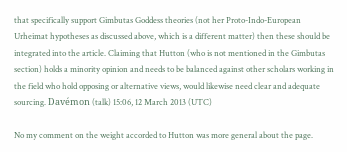that specifically support Gimbutas Goddess theories (not her Proto-Indo-European Urheimat hypotheses as discussed above, which is a different matter) then these should be integrated into the article. Claiming that Hutton (who is not mentioned in the Gimbutas section) holds a minority opinion and needs to be balanced against other scholars working in the field who hold opposing or alternative views, would likewise need clear and adequate sourcing. Davémon (talk) 15:06, 12 March 2013 (UTC)

No my comment on the weight accorded to Hutton was more general about the page.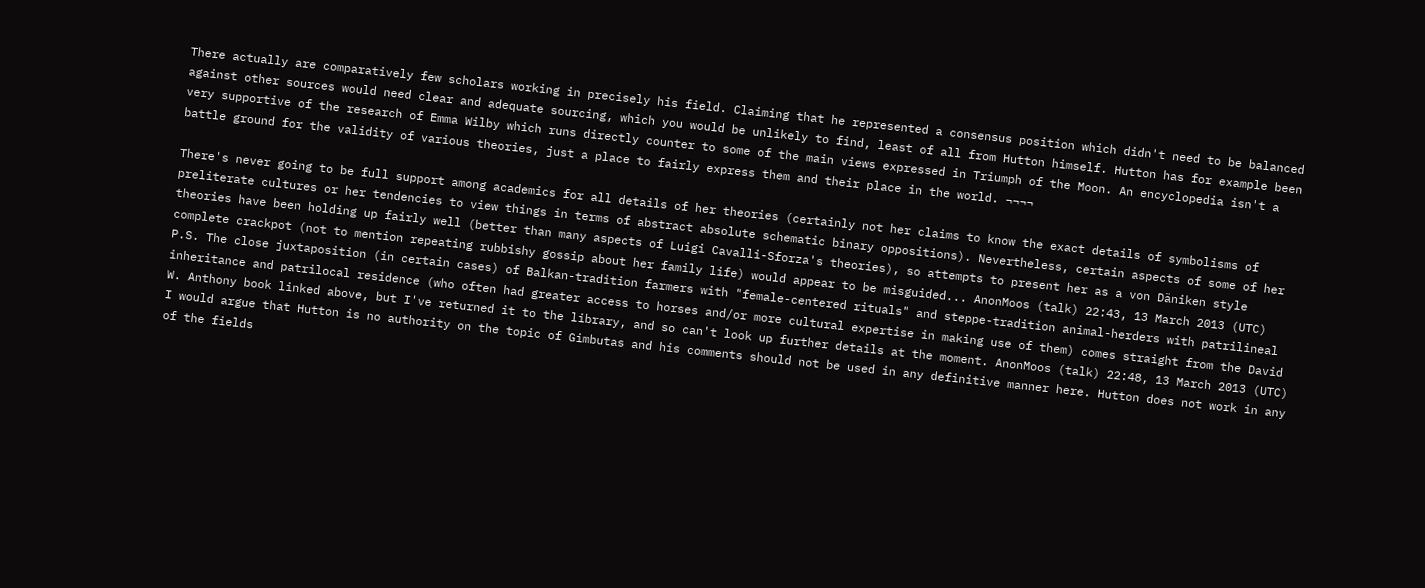There actually are comparatively few scholars working in precisely his field. Claiming that he represented a consensus position which didn't need to be balanced against other sources would need clear and adequate sourcing, which you would be unlikely to find, least of all from Hutton himself. Hutton has for example been very supportive of the research of Emma Wilby which runs directly counter to some of the main views expressed in Triumph of the Moon. An encyclopedia isn't a battle ground for the validity of various theories, just a place to fairly express them and their place in the world. ¬¬¬¬

There's never going to be full support among academics for all details of her theories (certainly not her claims to know the exact details of symbolisms of preliterate cultures or her tendencies to view things in terms of abstract absolute schematic binary oppositions). Nevertheless, certain aspects of some of her theories have been holding up fairly well (better than many aspects of Luigi Cavalli-Sforza's theories), so attempts to present her as a von Däniken style complete crackpot (not to mention repeating rubbishy gossip about her family life) would appear to be misguided... AnonMoos (talk) 22:43, 13 March 2013 (UTC)
P.S. The close juxtaposition (in certain cases) of Balkan-tradition farmers with "female-centered rituals" and steppe-tradition animal-herders with patrilineal inheritance and patrilocal residence (who often had greater access to horses and/or more cultural expertise in making use of them) comes straight from the David W. Anthony book linked above, but I've returned it to the library, and so can't look up further details at the moment. AnonMoos (talk) 22:48, 13 March 2013 (UTC)
I would argue that Hutton is no authority on the topic of Gimbutas and his comments should not be used in any definitive manner here. Hutton does not work in any of the fields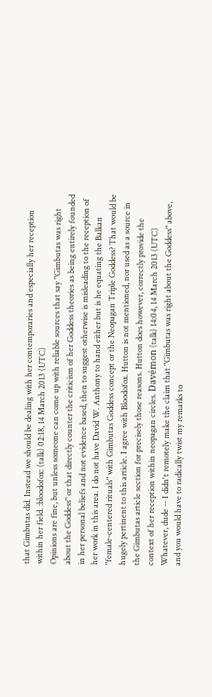that Gimbutas did. Instead we should be dealing with her contemporaries and especially her reception within her field. :bloodofox: (talk) 02:18, 14 March 2013 (UTC)
Opinions are fine, but unless someone can come up with reliable sources that say "Gimbutas was right about the Goddess" or that directly counter the criticism of her Goddess theories as being entirely founded in her personal beliefs and not evidence based, then to suggest otherwise is misleading to the reception of her work in this area. I do not have David W. Anthony to hand either but is he equating the Balkan "female-centered rituals" with Gimbutas Goddess concept or the Neopagan Triple Goddess? That would be hugely pertinent to this article. I agree with Bloodofox. Hutton is not mentioned, nor used as a source in the Gimbutas article section for precisely those reasons. Hutton does however, correctly provide the context of her reception within neopagan circles. Davémon (talk) 14:04, 14 March 2013 (UTC)
Whatever, dude -- I didn't remotely make the claim that "Gimbutas was right about the Goddess" above, and you would have to radically twist my remarks to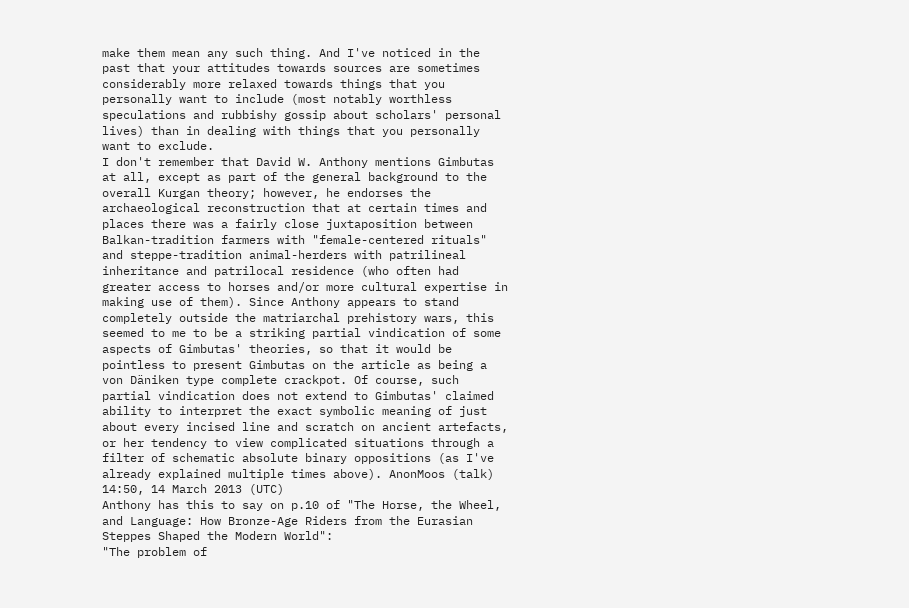make them mean any such thing. And I've noticed in the past that your attitudes towards sources are sometimes considerably more relaxed towards things that you personally want to include (most notably worthless speculations and rubbishy gossip about scholars' personal lives) than in dealing with things that you personally want to exclude.
I don't remember that David W. Anthony mentions Gimbutas at all, except as part of the general background to the overall Kurgan theory; however, he endorses the archaeological reconstruction that at certain times and places there was a fairly close juxtaposition between Balkan-tradition farmers with "female-centered rituals" and steppe-tradition animal-herders with patrilineal inheritance and patrilocal residence (who often had greater access to horses and/or more cultural expertise in making use of them). Since Anthony appears to stand completely outside the matriarchal prehistory wars, this seemed to me to be a striking partial vindication of some aspects of Gimbutas' theories, so that it would be pointless to present Gimbutas on the article as being a von Däniken type complete crackpot. Of course, such partial vindication does not extend to Gimbutas' claimed ability to interpret the exact symbolic meaning of just about every incised line and scratch on ancient artefacts, or her tendency to view complicated situations through a filter of schematic absolute binary oppositions (as I've already explained multiple times above). AnonMoos (talk) 14:50, 14 March 2013 (UTC)
Anthony has this to say on p.10 of "The Horse, the Wheel, and Language: How Bronze-Age Riders from the Eurasian Steppes Shaped the Modern World":
"The problem of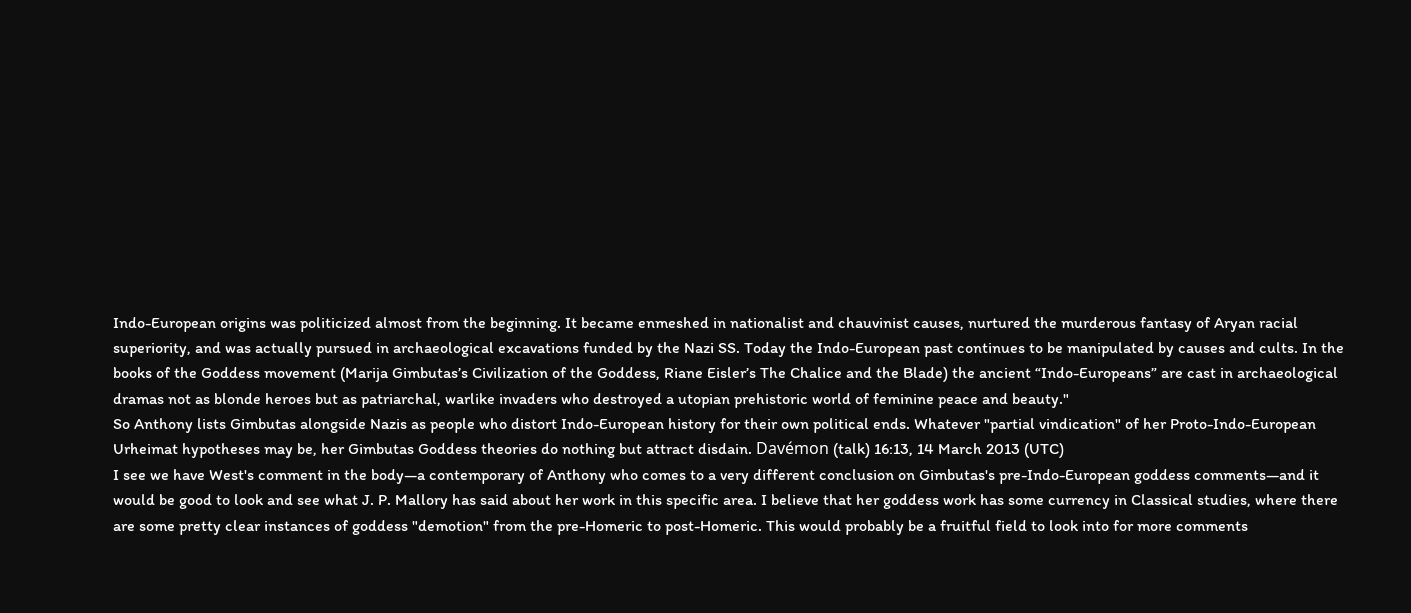Indo-European origins was politicized almost from the beginning. It became enmeshed in nationalist and chauvinist causes, nurtured the murderous fantasy of Aryan racial superiority, and was actually pursued in archaeological excavations funded by the Nazi SS. Today the Indo-European past continues to be manipulated by causes and cults. In the books of the Goddess movement (Marija Gimbutas’s Civilization of the Goddess, Riane Eisler’s The Chalice and the Blade) the ancient “Indo-Europeans” are cast in archaeological dramas not as blonde heroes but as patriarchal, warlike invaders who destroyed a utopian prehistoric world of feminine peace and beauty."
So Anthony lists Gimbutas alongside Nazis as people who distort Indo-European history for their own political ends. Whatever "partial vindication" of her Proto-Indo-European Urheimat hypotheses may be, her Gimbutas Goddess theories do nothing but attract disdain. Davémon (talk) 16:13, 14 March 2013 (UTC)
I see we have West's comment in the body—a contemporary of Anthony who comes to a very different conclusion on Gimbutas's pre-Indo-European goddess comments—and it would be good to look and see what J. P. Mallory has said about her work in this specific area. I believe that her goddess work has some currency in Classical studies, where there are some pretty clear instances of goddess "demotion" from the pre-Homeric to post-Homeric. This would probably be a fruitful field to look into for more comments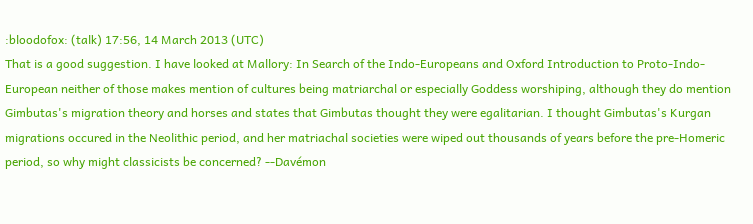:bloodofox: (talk) 17:56, 14 March 2013 (UTC)
That is a good suggestion. I have looked at Mallory: In Search of the Indo-Europeans and Oxford Introduction to Proto-Indo-European neither of those makes mention of cultures being matriarchal or especially Goddess worshiping, although they do mention Gimbutas's migration theory and horses and states that Gimbutas thought they were egalitarian. I thought Gimbutas's Kurgan migrations occured in the Neolithic period, and her matriachal societies were wiped out thousands of years before the pre-Homeric period, so why might classicists be concerned? --Davémon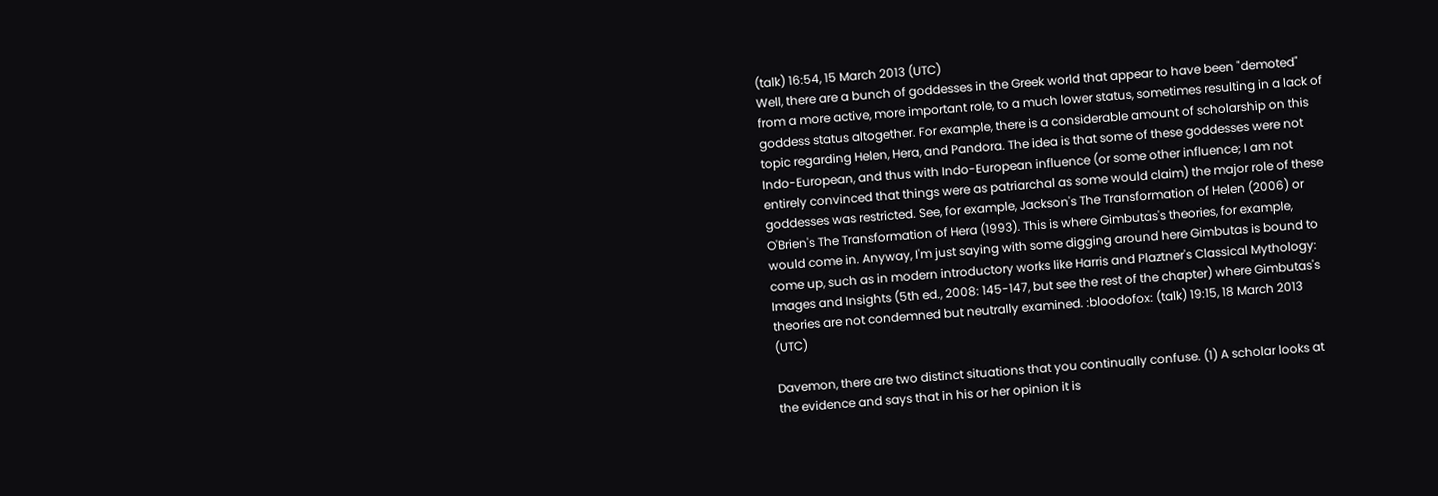(talk) 16:54, 15 March 2013 (UTC)
Well, there are a bunch of goddesses in the Greek world that appear to have been "demoted" from a more active, more important role, to a much lower status, sometimes resulting in a lack of goddess status altogether. For example, there is a considerable amount of scholarship on this topic regarding Helen, Hera, and Pandora. The idea is that some of these goddesses were not Indo-European, and thus with Indo-European influence (or some other influence; I am not entirely convinced that things were as patriarchal as some would claim) the major role of these goddesses was restricted. See, for example, Jackson's The Transformation of Helen (2006) or O'Brien's The Transformation of Hera (1993). This is where Gimbutas's theories, for example, would come in. Anyway, I'm just saying with some digging around here Gimbutas is bound to come up, such as in modern introductory works like Harris and Plaztner's Classical Mythology: Images and Insights (5th ed., 2008: 145-147, but see the rest of the chapter) where Gimbutas's theories are not condemned but neutrally examined. :bloodofox: (talk) 19:15, 18 March 2013 (UTC)

Davemon, there are two distinct situations that you continually confuse. (1) A scholar looks at the evidence and says that in his or her opinion it is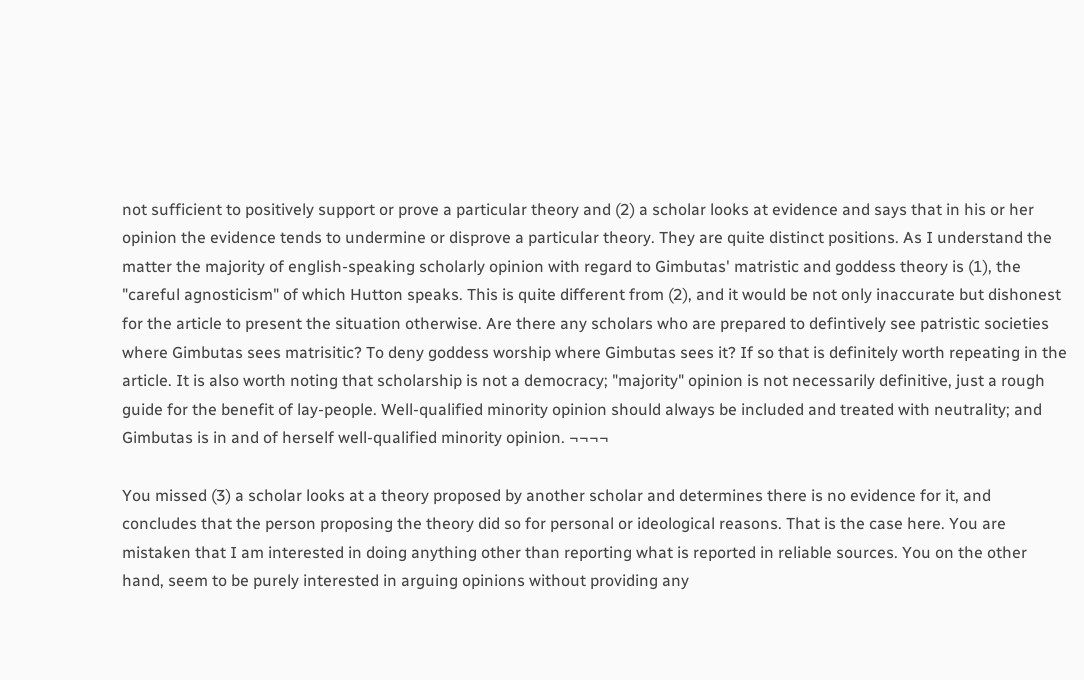not sufficient to positively support or prove a particular theory and (2) a scholar looks at evidence and says that in his or her opinion the evidence tends to undermine or disprove a particular theory. They are quite distinct positions. As I understand the matter the majority of english-speaking scholarly opinion with regard to Gimbutas' matristic and goddess theory is (1), the "careful agnosticism" of which Hutton speaks. This is quite different from (2), and it would be not only inaccurate but dishonest for the article to present the situation otherwise. Are there any scholars who are prepared to defintively see patristic societies where Gimbutas sees matrisitic? To deny goddess worship where Gimbutas sees it? If so that is definitely worth repeating in the article. It is also worth noting that scholarship is not a democracy; "majority" opinion is not necessarily definitive, just a rough guide for the benefit of lay-people. Well-qualified minority opinion should always be included and treated with neutrality; and Gimbutas is in and of herself well-qualified minority opinion. ¬¬¬¬

You missed (3) a scholar looks at a theory proposed by another scholar and determines there is no evidence for it, and concludes that the person proposing the theory did so for personal or ideological reasons. That is the case here. You are mistaken that I am interested in doing anything other than reporting what is reported in reliable sources. You on the other hand, seem to be purely interested in arguing opinions without providing any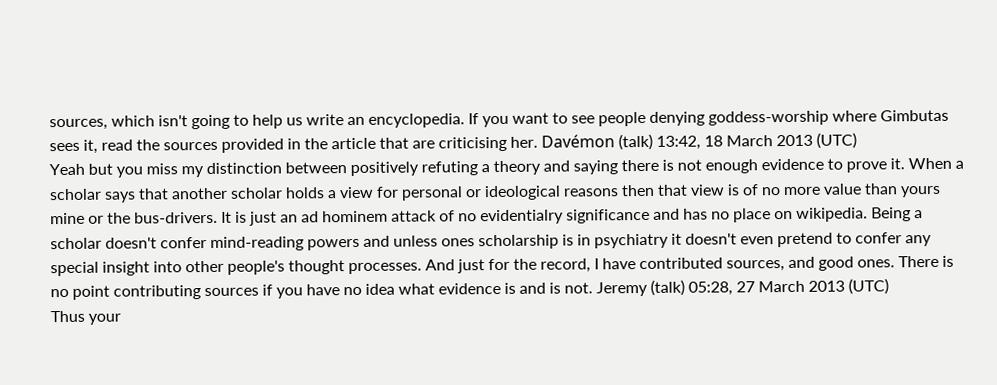sources, which isn't going to help us write an encyclopedia. If you want to see people denying goddess-worship where Gimbutas sees it, read the sources provided in the article that are criticising her. Davémon (talk) 13:42, 18 March 2013 (UTC)
Yeah but you miss my distinction between positively refuting a theory and saying there is not enough evidence to prove it. When a scholar says that another scholar holds a view for personal or ideological reasons then that view is of no more value than yours mine or the bus-drivers. It is just an ad hominem attack of no evidentialry significance and has no place on wikipedia. Being a scholar doesn't confer mind-reading powers and unless ones scholarship is in psychiatry it doesn't even pretend to confer any special insight into other people's thought processes. And just for the record, I have contributed sources, and good ones. There is no point contributing sources if you have no idea what evidence is and is not. Jeremy (talk) 05:28, 27 March 2013 (UTC)
Thus your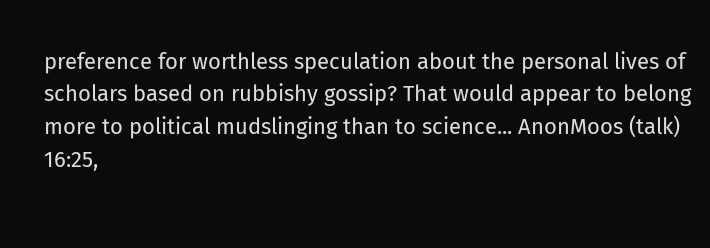preference for worthless speculation about the personal lives of scholars based on rubbishy gossip? That would appear to belong more to political mudslinging than to science... AnonMoos (talk) 16:25,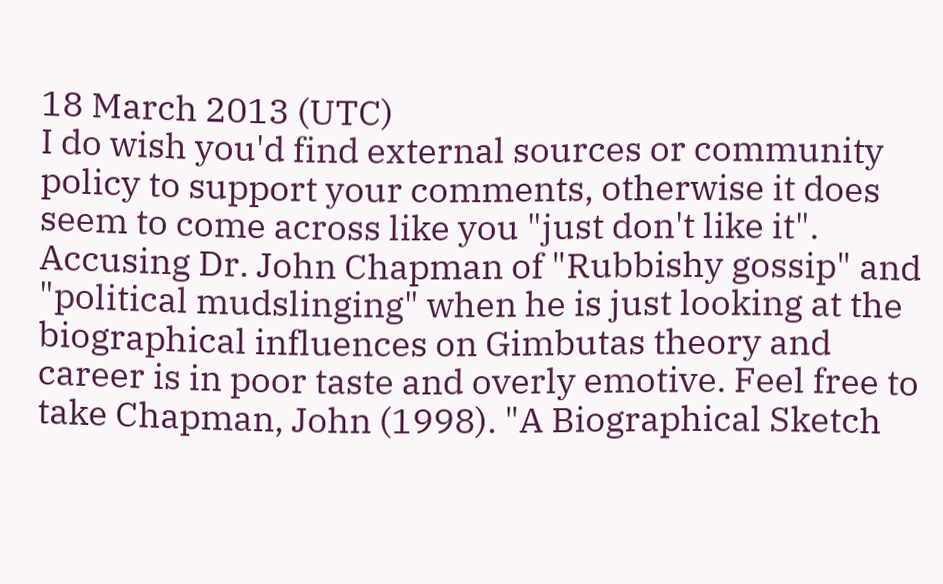18 March 2013 (UTC)
I do wish you'd find external sources or community policy to support your comments, otherwise it does seem to come across like you "just don't like it". Accusing Dr. John Chapman of "Rubbishy gossip" and "political mudslinging" when he is just looking at the biographical influences on Gimbutas theory and career is in poor taste and overly emotive. Feel free to take Chapman, John (1998). "A Biographical Sketch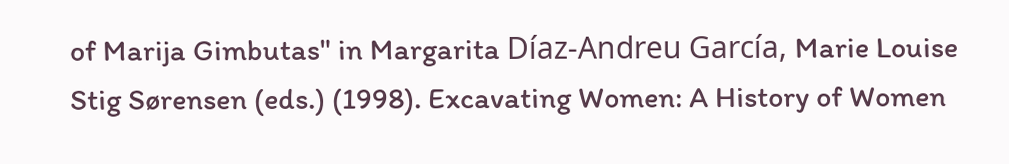of Marija Gimbutas" in Margarita Díaz-Andreu García, Marie Louise Stig Sørensen (eds.) (1998). Excavating Women: A History of Women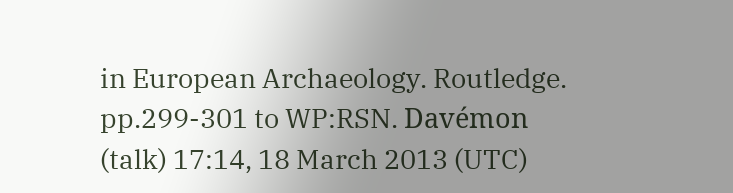in European Archaeology. Routledge. pp.299-301 to WP:RSN. Davémon (talk) 17:14, 18 March 2013 (UTC)